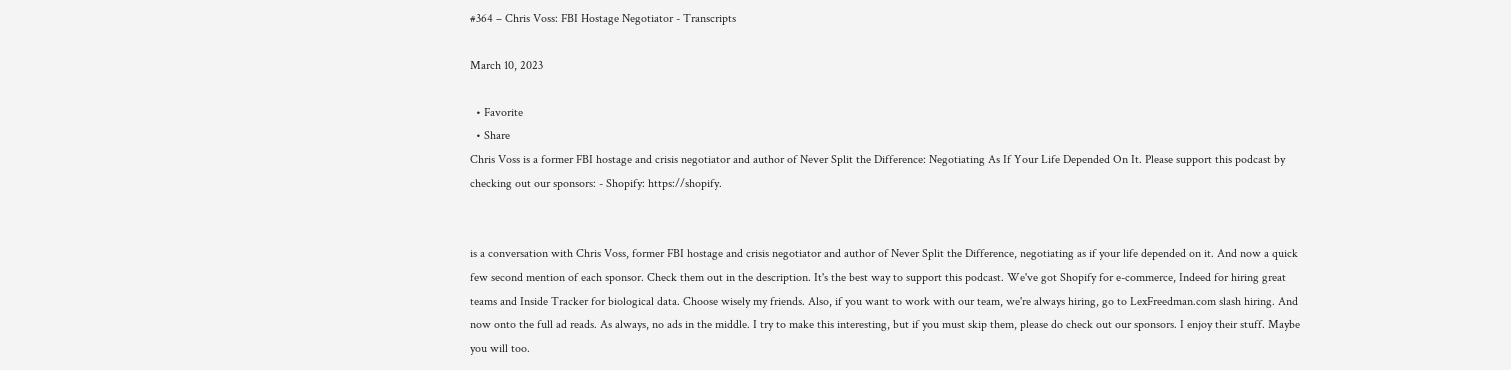#364 – Chris Voss: FBI Hostage Negotiator - Transcripts

March 10, 2023

  • Favorite
  • Share
Chris Voss is a former FBI hostage and crisis negotiator and author of Never Split the Difference: Negotiating As If Your Life Depended On It. Please support this podcast by checking out our sponsors: - Shopify: https://shopify.


is a conversation with Chris Voss, former FBI hostage and crisis negotiator and author of Never Split the Difference, negotiating as if your life depended on it. And now a quick few second mention of each sponsor. Check them out in the description. It's the best way to support this podcast. We've got Shopify for e-commerce, Indeed for hiring great teams and Inside Tracker for biological data. Choose wisely my friends. Also, if you want to work with our team, we're always hiring, go to LexFreedman.com slash hiring. And now onto the full ad reads. As always, no ads in the middle. I try to make this interesting, but if you must skip them, please do check out our sponsors. I enjoy their stuff. Maybe you will too.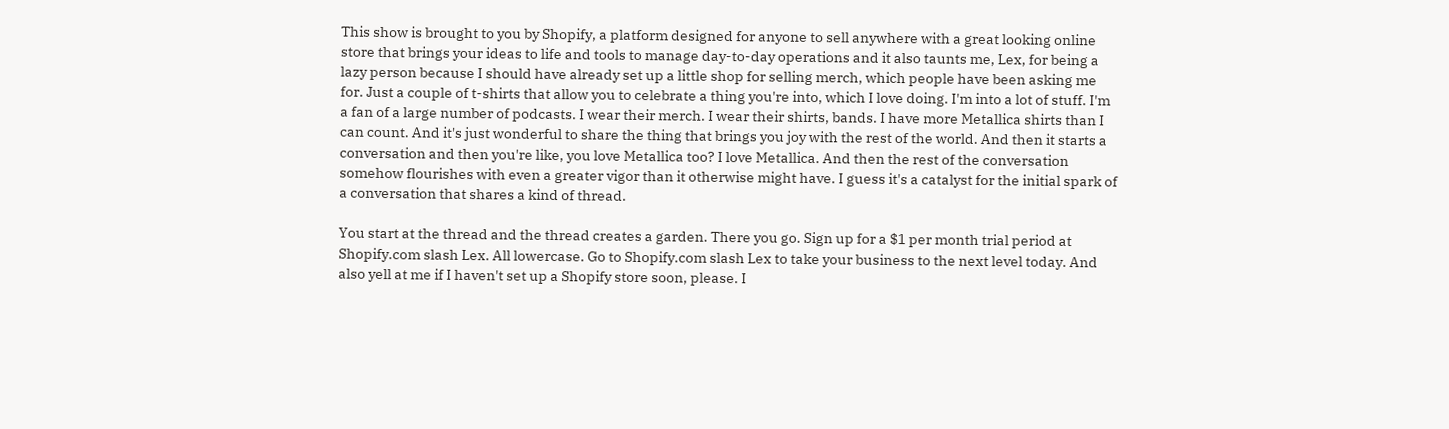This show is brought to you by Shopify, a platform designed for anyone to sell anywhere with a great looking online store that brings your ideas to life and tools to manage day-to-day operations and it also taunts me, Lex, for being a lazy person because I should have already set up a little shop for selling merch, which people have been asking me for. Just a couple of t-shirts that allow you to celebrate a thing you're into, which I love doing. I'm into a lot of stuff. I'm a fan of a large number of podcasts. I wear their merch. I wear their shirts, bands. I have more Metallica shirts than I can count. And it's just wonderful to share the thing that brings you joy with the rest of the world. And then it starts a conversation and then you're like, you love Metallica too? I love Metallica. And then the rest of the conversation somehow flourishes with even a greater vigor than it otherwise might have. I guess it's a catalyst for the initial spark of a conversation that shares a kind of thread.

You start at the thread and the thread creates a garden. There you go. Sign up for a $1 per month trial period at Shopify.com slash Lex. All lowercase. Go to Shopify.com slash Lex to take your business to the next level today. And also yell at me if I haven't set up a Shopify store soon, please. I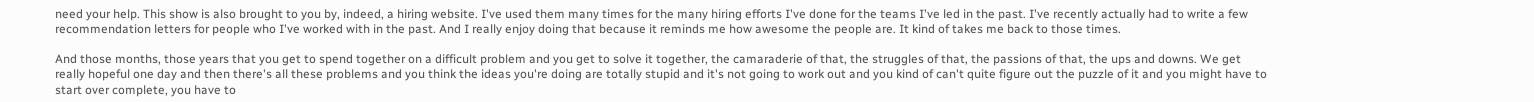need your help. This show is also brought to you by, indeed, a hiring website. I've used them many times for the many hiring efforts I've done for the teams I've led in the past. I've recently actually had to write a few recommendation letters for people who I've worked with in the past. And I really enjoy doing that because it reminds me how awesome the people are. It kind of takes me back to those times.

And those months, those years that you get to spend together on a difficult problem and you get to solve it together, the camaraderie of that, the struggles of that, the passions of that, the ups and downs. We get really hopeful one day and then there's all these problems and you think the ideas you're doing are totally stupid and it's not going to work out and you kind of can't quite figure out the puzzle of it and you might have to start over complete, you have to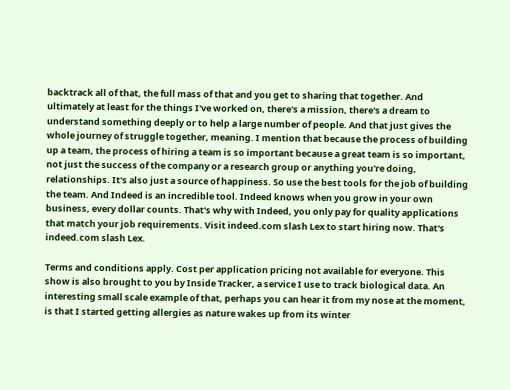backtrack all of that, the full mass of that and you get to sharing that together. And ultimately at least for the things I've worked on, there's a mission, there's a dream to understand something deeply or to help a large number of people. And that just gives the whole journey of struggle together, meaning. I mention that because the process of building up a team, the process of hiring a team is so important because a great team is so important, not just the success of the company or a research group or anything you're doing, relationships. It's also just a source of happiness. So use the best tools for the job of building the team. And Indeed is an incredible tool. Indeed knows when you grow in your own business, every dollar counts. That's why with Indeed, you only pay for quality applications that match your job requirements. Visit indeed.com slash Lex to start hiring now. That's indeed.com slash Lex.

Terms and conditions apply. Cost per application pricing not available for everyone. This show is also brought to you by Inside Tracker, a service I use to track biological data. An interesting small scale example of that, perhaps you can hear it from my nose at the moment, is that I started getting allergies as nature wakes up from its winter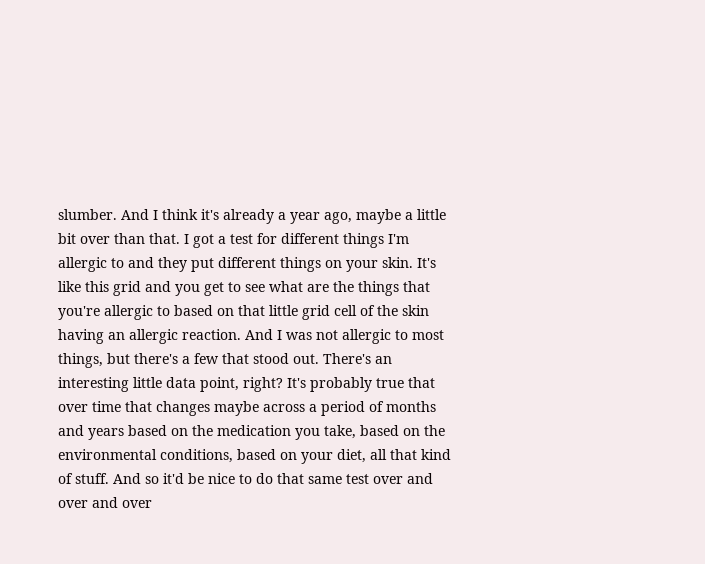slumber. And I think it's already a year ago, maybe a little bit over than that. I got a test for different things I'm allergic to and they put different things on your skin. It's like this grid and you get to see what are the things that you're allergic to based on that little grid cell of the skin having an allergic reaction. And I was not allergic to most things, but there's a few that stood out. There's an interesting little data point, right? It's probably true that over time that changes maybe across a period of months and years based on the medication you take, based on the environmental conditions, based on your diet, all that kind of stuff. And so it'd be nice to do that same test over and over and over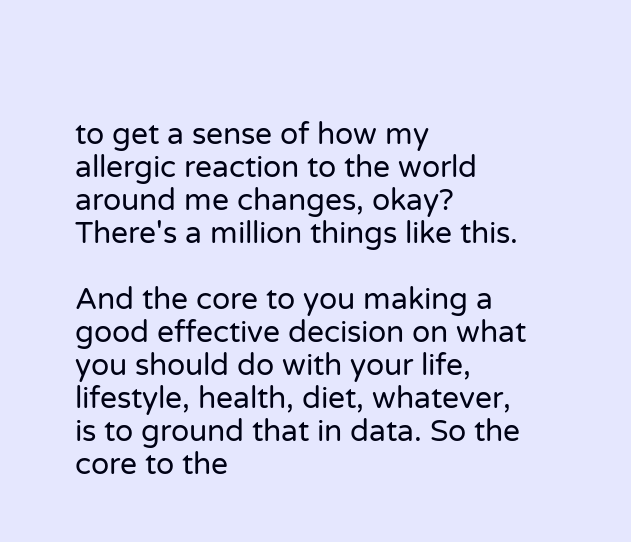to get a sense of how my allergic reaction to the world around me changes, okay? There's a million things like this.

And the core to you making a good effective decision on what you should do with your life, lifestyle, health, diet, whatever, is to ground that in data. So the core to the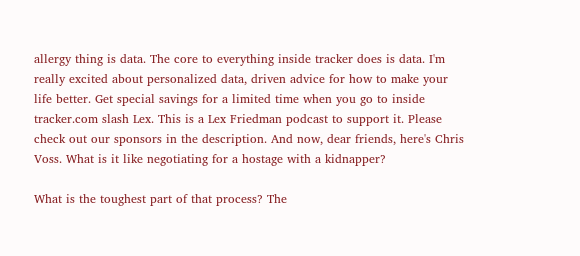allergy thing is data. The core to everything inside tracker does is data. I'm really excited about personalized data, driven advice for how to make your life better. Get special savings for a limited time when you go to inside tracker.com slash Lex. This is a Lex Friedman podcast to support it. Please check out our sponsors in the description. And now, dear friends, here's Chris Voss. What is it like negotiating for a hostage with a kidnapper?

What is the toughest part of that process? The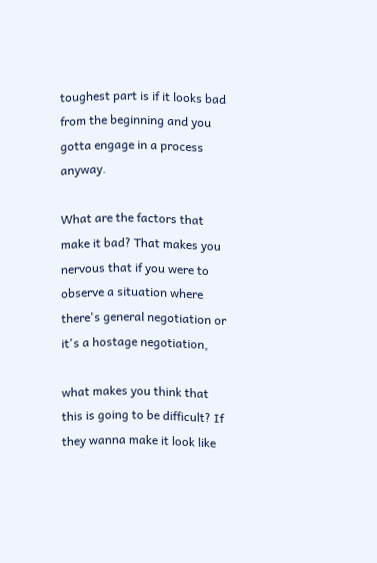toughest part is if it looks bad from the beginning and you gotta engage in a process anyway.

What are the factors that make it bad? That makes you nervous that if you were to observe a situation where there's general negotiation or it's a hostage negotiation,

what makes you think that this is going to be difficult? If they wanna make it look like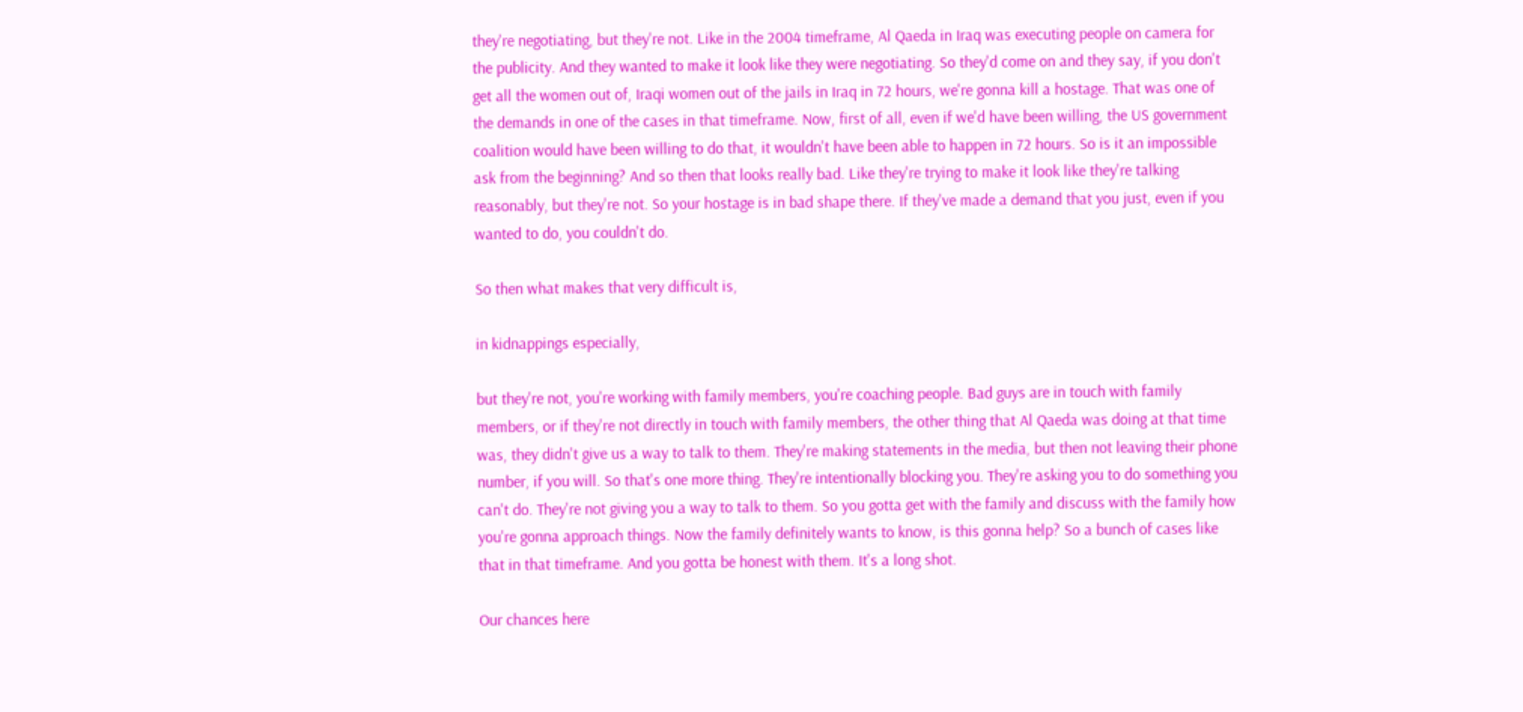they're negotiating, but they're not. Like in the 2004 timeframe, Al Qaeda in Iraq was executing people on camera for the publicity. And they wanted to make it look like they were negotiating. So they'd come on and they say, if you don't get all the women out of, Iraqi women out of the jails in Iraq in 72 hours, we're gonna kill a hostage. That was one of the demands in one of the cases in that timeframe. Now, first of all, even if we'd have been willing, the US government coalition would have been willing to do that, it wouldn't have been able to happen in 72 hours. So is it an impossible ask from the beginning? And so then that looks really bad. Like they're trying to make it look like they're talking reasonably, but they're not. So your hostage is in bad shape there. If they've made a demand that you just, even if you wanted to do, you couldn't do.

So then what makes that very difficult is,

in kidnappings especially,

but they're not, you're working with family members, you're coaching people. Bad guys are in touch with family members, or if they're not directly in touch with family members, the other thing that Al Qaeda was doing at that time was, they didn't give us a way to talk to them. They're making statements in the media, but then not leaving their phone number, if you will. So that's one more thing. They're intentionally blocking you. They're asking you to do something you can't do. They're not giving you a way to talk to them. So you gotta get with the family and discuss with the family how you're gonna approach things. Now the family definitely wants to know, is this gonna help? So a bunch of cases like that in that timeframe. And you gotta be honest with them. It's a long shot.

Our chances here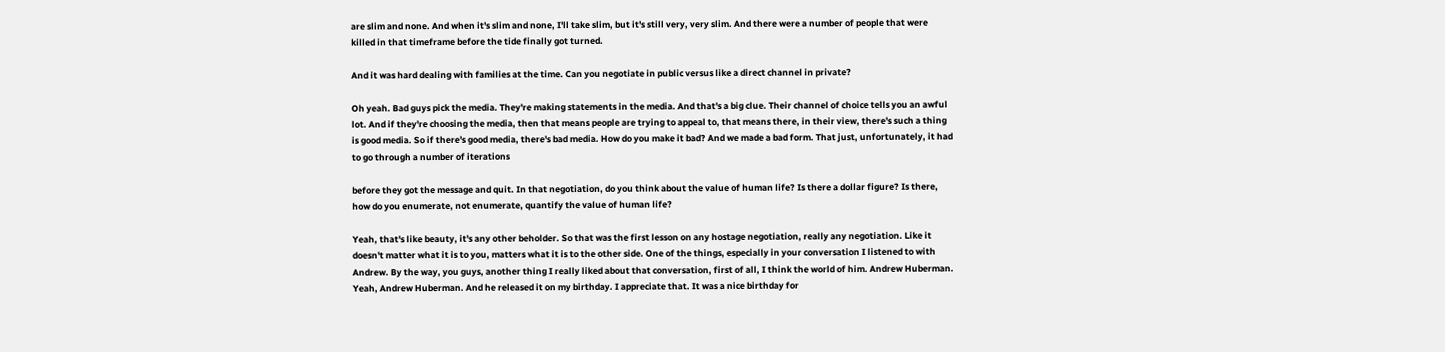are slim and none. And when it's slim and none, I'll take slim, but it's still very, very slim. And there were a number of people that were killed in that timeframe before the tide finally got turned.

And it was hard dealing with families at the time. Can you negotiate in public versus like a direct channel in private?

Oh yeah. Bad guys pick the media. They're making statements in the media. And that's a big clue. Their channel of choice tells you an awful lot. And if they're choosing the media, then that means people are trying to appeal to, that means there, in their view, there's such a thing is good media. So if there's good media, there's bad media. How do you make it bad? And we made a bad form. That just, unfortunately, it had to go through a number of iterations

before they got the message and quit. In that negotiation, do you think about the value of human life? Is there a dollar figure? Is there, how do you enumerate, not enumerate, quantify the value of human life?

Yeah, that's like beauty, it's any other beholder. So that was the first lesson on any hostage negotiation, really any negotiation. Like it doesn't matter what it is to you, matters what it is to the other side. One of the things, especially in your conversation I listened to with Andrew. By the way, you guys, another thing I really liked about that conversation, first of all, I think the world of him. Andrew Huberman. Yeah, Andrew Huberman. And he released it on my birthday. I appreciate that. It was a nice birthday for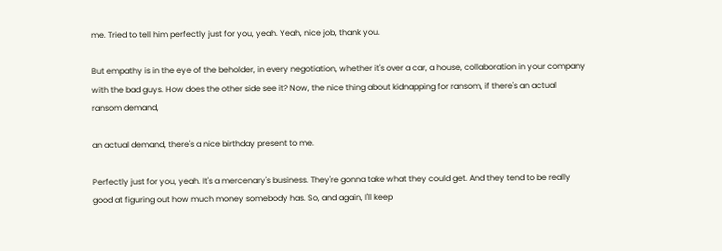me. Tried to tell him perfectly just for you, yeah. Yeah, nice job, thank you.

But empathy is in the eye of the beholder, in every negotiation, whether it's over a car, a house, collaboration in your company with the bad guys. How does the other side see it? Now, the nice thing about kidnapping for ransom, if there's an actual ransom demand,

an actual demand, there's a nice birthday present to me.

Perfectly just for you, yeah. It's a mercenary's business. They're gonna take what they could get. And they tend to be really good at figuring out how much money somebody has. So, and again, I'll keep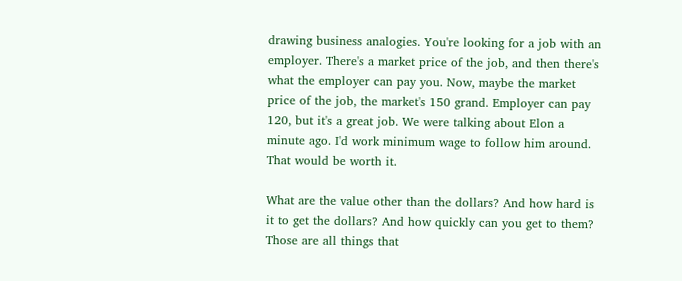drawing business analogies. You're looking for a job with an employer. There's a market price of the job, and then there's what the employer can pay you. Now, maybe the market price of the job, the market's 150 grand. Employer can pay 120, but it's a great job. We were talking about Elon a minute ago. I'd work minimum wage to follow him around. That would be worth it.

What are the value other than the dollars? And how hard is it to get the dollars? And how quickly can you get to them? Those are all things that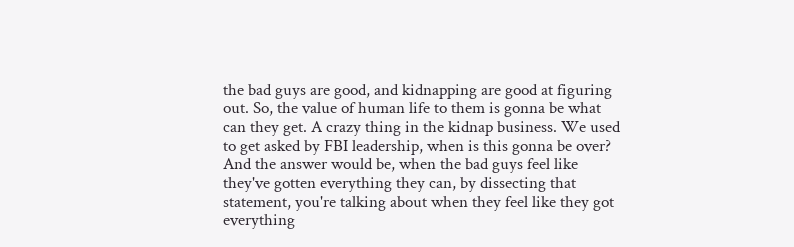the bad guys are good, and kidnapping are good at figuring out. So, the value of human life to them is gonna be what can they get. A crazy thing in the kidnap business. We used to get asked by FBI leadership, when is this gonna be over? And the answer would be, when the bad guys feel like they've gotten everything they can, by dissecting that statement, you're talking about when they feel like they got everything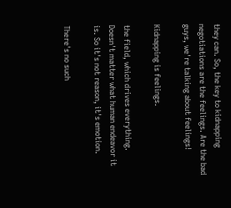they can. So, the key to kidnapping negotiations are the feelings. Are the bad guys, we're talking about feelings!

Kidnapping is feelings.

the field, which drives everything. Doesn't matter what human endeavor it is. So it's not reason, it's emotion.

There's no such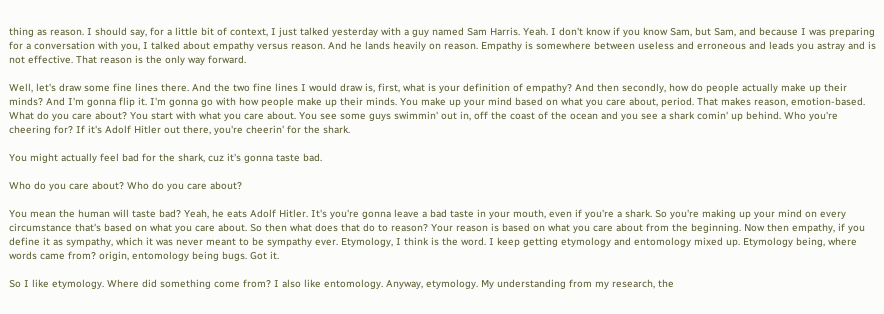thing as reason. I should say, for a little bit of context, I just talked yesterday with a guy named Sam Harris. Yeah. I don't know if you know Sam, but Sam, and because I was preparing for a conversation with you, I talked about empathy versus reason. And he lands heavily on reason. Empathy is somewhere between useless and erroneous and leads you astray and is not effective. That reason is the only way forward.

Well, let's draw some fine lines there. And the two fine lines I would draw is, first, what is your definition of empathy? And then secondly, how do people actually make up their minds? And I'm gonna flip it. I'm gonna go with how people make up their minds. You make up your mind based on what you care about, period. That makes reason, emotion-based. What do you care about? You start with what you care about. You see some guys swimmin' out in, off the coast of the ocean and you see a shark comin' up behind. Who you're cheering for? If it's Adolf Hitler out there, you're cheerin' for the shark.

You might actually feel bad for the shark, cuz it's gonna taste bad.

Who do you care about? Who do you care about?

You mean the human will taste bad? Yeah, he eats Adolf Hitler. It's you're gonna leave a bad taste in your mouth, even if you're a shark. So you're making up your mind on every circumstance that's based on what you care about. So then what does that do to reason? Your reason is based on what you care about from the beginning. Now then empathy, if you define it as sympathy, which it was never meant to be sympathy ever. Etymology, I think is the word. I keep getting etymology and entomology mixed up. Etymology being, where words came from? origin, entomology being bugs. Got it.

So I like etymology. Where did something come from? I also like entomology. Anyway, etymology. My understanding from my research, the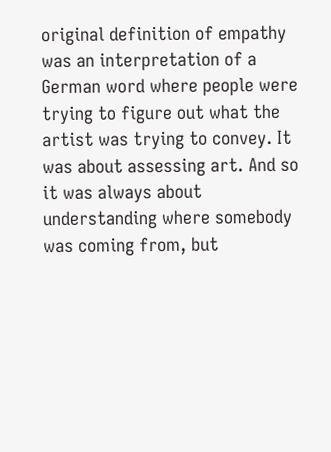original definition of empathy was an interpretation of a German word where people were trying to figure out what the artist was trying to convey. It was about assessing art. And so it was always about understanding where somebody was coming from, but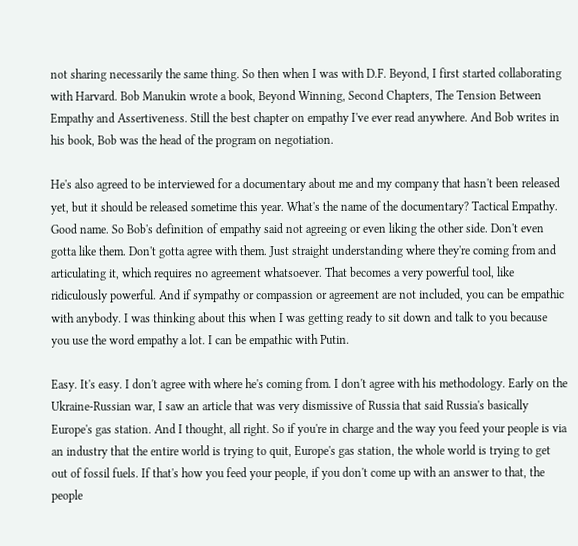not sharing necessarily the same thing. So then when I was with D.F. Beyond, I first started collaborating with Harvard. Bob Manukin wrote a book, Beyond Winning, Second Chapters, The Tension Between Empathy and Assertiveness. Still the best chapter on empathy I've ever read anywhere. And Bob writes in his book, Bob was the head of the program on negotiation.

He's also agreed to be interviewed for a documentary about me and my company that hasn't been released yet, but it should be released sometime this year. What's the name of the documentary? Tactical Empathy. Good name. So Bob's definition of empathy said not agreeing or even liking the other side. Don't even gotta like them. Don't gotta agree with them. Just straight understanding where they're coming from and articulating it, which requires no agreement whatsoever. That becomes a very powerful tool, like ridiculously powerful. And if sympathy or compassion or agreement are not included, you can be empathic with anybody. I was thinking about this when I was getting ready to sit down and talk to you because you use the word empathy a lot. I can be empathic with Putin.

Easy. It's easy. I don't agree with where he's coming from. I don't agree with his methodology. Early on the Ukraine-Russian war, I saw an article that was very dismissive of Russia that said Russia's basically Europe's gas station. And I thought, all right. So if you're in charge and the way you feed your people is via an industry that the entire world is trying to quit, Europe's gas station, the whole world is trying to get out of fossil fuels. If that's how you feed your people, if you don't come up with an answer to that, the people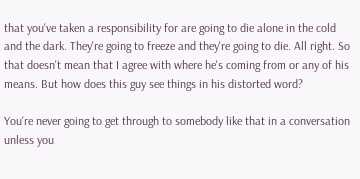that you've taken a responsibility for are going to die alone in the cold and the dark. They're going to freeze and they're going to die. All right. So that doesn't mean that I agree with where he's coming from or any of his means. But how does this guy see things in his distorted word?

You're never going to get through to somebody like that in a conversation unless you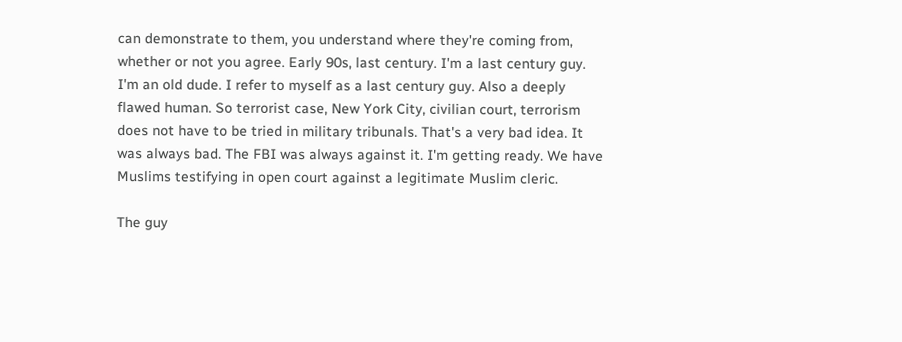can demonstrate to them, you understand where they're coming from, whether or not you agree. Early 90s, last century. I'm a last century guy. I'm an old dude. I refer to myself as a last century guy. Also a deeply flawed human. So terrorist case, New York City, civilian court, terrorism does not have to be tried in military tribunals. That's a very bad idea. It was always bad. The FBI was always against it. I'm getting ready. We have Muslims testifying in open court against a legitimate Muslim cleric.

The guy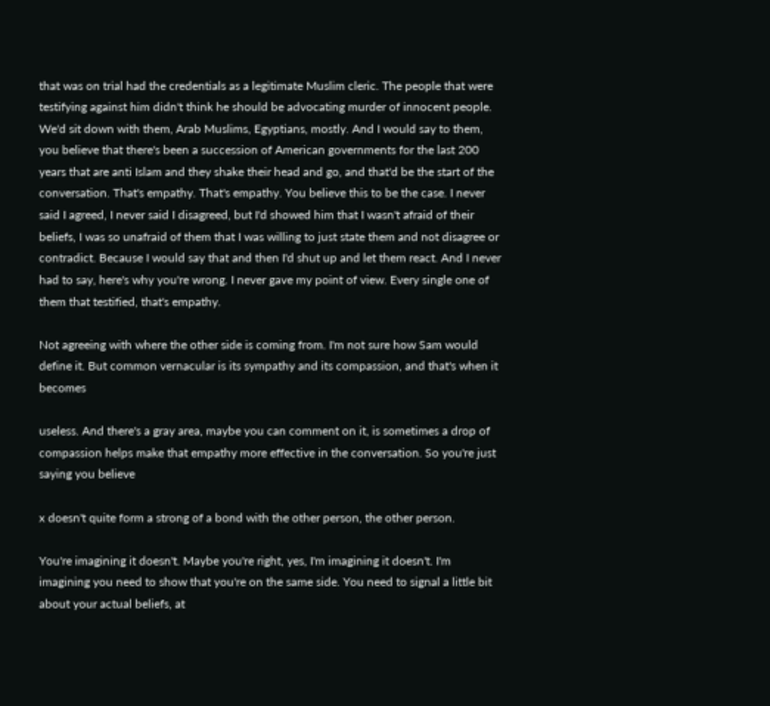that was on trial had the credentials as a legitimate Muslim cleric. The people that were testifying against him didn't think he should be advocating murder of innocent people. We'd sit down with them, Arab Muslims, Egyptians, mostly. And I would say to them, you believe that there's been a succession of American governments for the last 200 years that are anti Islam and they shake their head and go, and that'd be the start of the conversation. That's empathy. That's empathy. You believe this to be the case. I never said I agreed, I never said I disagreed, but I'd showed him that I wasn't afraid of their beliefs, I was so unafraid of them that I was willing to just state them and not disagree or contradict. Because I would say that and then I'd shut up and let them react. And I never had to say, here's why you're wrong. I never gave my point of view. Every single one of them that testified, that's empathy.

Not agreeing with where the other side is coming from. I'm not sure how Sam would define it. But common vernacular is its sympathy and its compassion, and that's when it becomes

useless. And there's a gray area, maybe you can comment on it, is sometimes a drop of compassion helps make that empathy more effective in the conversation. So you're just saying you believe

x doesn't quite form a strong of a bond with the other person, the other person.

You're imagining it doesn't. Maybe you're right, yes, I'm imagining it doesn't. I'm imagining you need to show that you're on the same side. You need to signal a little bit about your actual beliefs, at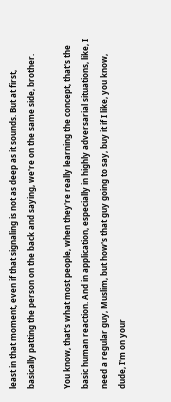least in that moment, even if that signaling is not as deep as it sounds. But at first, basically patting the person on the back and saying, we're on the same side, brother.

You know, that's what most people, when they're really learning the concept, that's the basic human reaction. And in application, especially in highly adversarial situations, like, I need a regular guy, Muslim, but how's that guy going to say, buy it if I like, you know, dude, I'm on your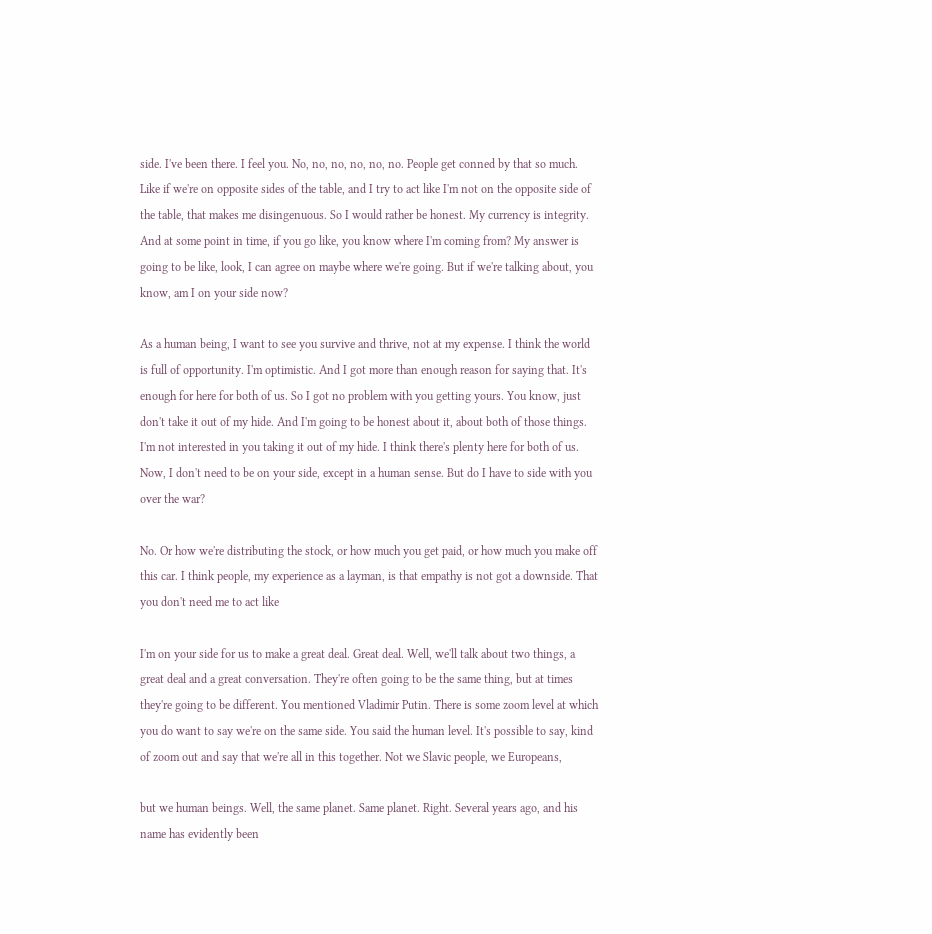side. I've been there. I feel you. No, no, no, no, no, no. People get conned by that so much. Like if we're on opposite sides of the table, and I try to act like I'm not on the opposite side of the table, that makes me disingenuous. So I would rather be honest. My currency is integrity. And at some point in time, if you go like, you know where I'm coming from? My answer is going to be like, look, I can agree on maybe where we're going. But if we're talking about, you know, am I on your side now?

As a human being, I want to see you survive and thrive, not at my expense. I think the world is full of opportunity. I'm optimistic. And I got more than enough reason for saying that. It's enough for here for both of us. So I got no problem with you getting yours. You know, just don't take it out of my hide. And I'm going to be honest about it, about both of those things. I'm not interested in you taking it out of my hide. I think there's plenty here for both of us. Now, I don't need to be on your side, except in a human sense. But do I have to side with you over the war?

No. Or how we're distributing the stock, or how much you get paid, or how much you make off this car. I think people, my experience as a layman, is that empathy is not got a downside. That you don't need me to act like

I'm on your side for us to make a great deal. Great deal. Well, we'll talk about two things, a great deal and a great conversation. They're often going to be the same thing, but at times they're going to be different. You mentioned Vladimir Putin. There is some zoom level at which you do want to say we're on the same side. You said the human level. It's possible to say, kind of zoom out and say that we're all in this together. Not we Slavic people, we Europeans,

but we human beings. Well, the same planet. Same planet. Right. Several years ago, and his name has evidently been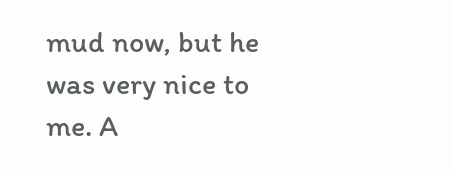mud now, but he was very nice to me. A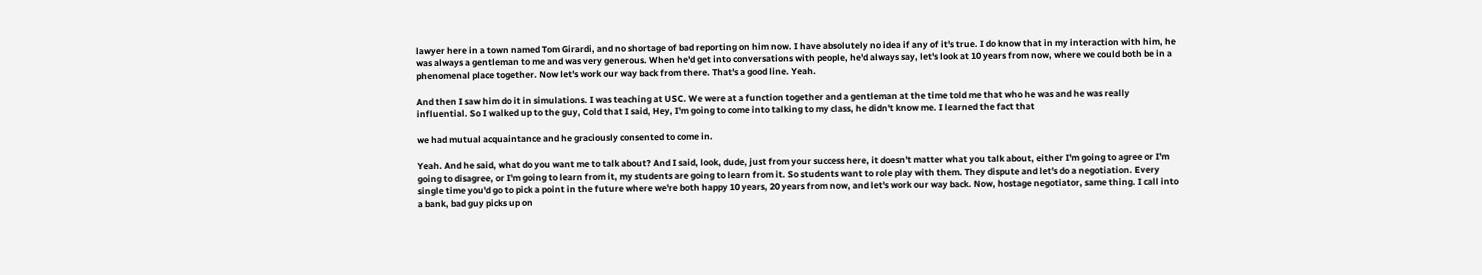lawyer here in a town named Tom Girardi, and no shortage of bad reporting on him now. I have absolutely no idea if any of it's true. I do know that in my interaction with him, he was always a gentleman to me and was very generous. When he'd get into conversations with people, he'd always say, let's look at 10 years from now, where we could both be in a phenomenal place together. Now let's work our way back from there. That's a good line. Yeah.

And then I saw him do it in simulations. I was teaching at USC. We were at a function together and a gentleman at the time told me that who he was and he was really influential. So I walked up to the guy, Cold that I said, Hey, I'm going to come into talking to my class, he didn't know me. I learned the fact that

we had mutual acquaintance and he graciously consented to come in.

Yeah. And he said, what do you want me to talk about? And I said, look, dude, just from your success here, it doesn't matter what you talk about, either I'm going to agree or I'm going to disagree, or I'm going to learn from it, my students are going to learn from it. So students want to role play with them. They dispute and let's do a negotiation. Every single time you'd go to pick a point in the future where we're both happy 10 years, 20 years from now, and let's work our way back. Now, hostage negotiator, same thing. I call into a bank, bad guy picks up on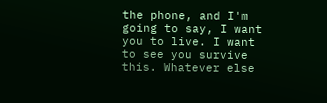the phone, and I'm going to say, I want you to live. I want to see you survive this. Whatever else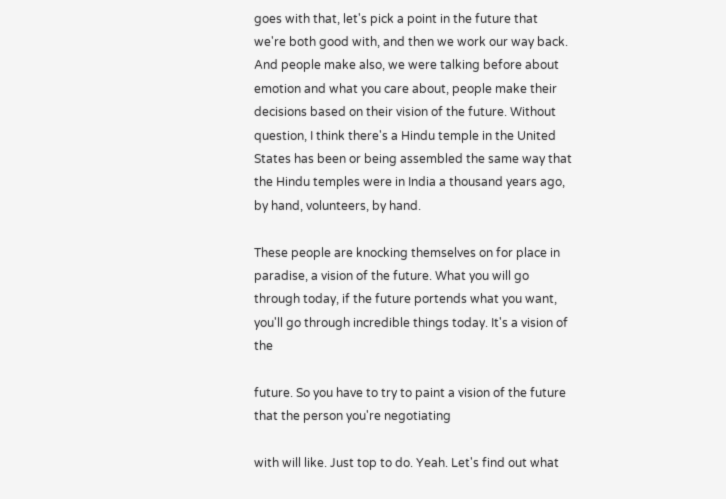goes with that, let's pick a point in the future that we're both good with, and then we work our way back. And people make also, we were talking before about emotion and what you care about, people make their decisions based on their vision of the future. Without question, I think there's a Hindu temple in the United States has been or being assembled the same way that the Hindu temples were in India a thousand years ago, by hand, volunteers, by hand.

These people are knocking themselves on for place in paradise, a vision of the future. What you will go through today, if the future portends what you want, you'll go through incredible things today. It's a vision of the

future. So you have to try to paint a vision of the future that the person you're negotiating

with will like. Just top to do. Yeah. Let's find out what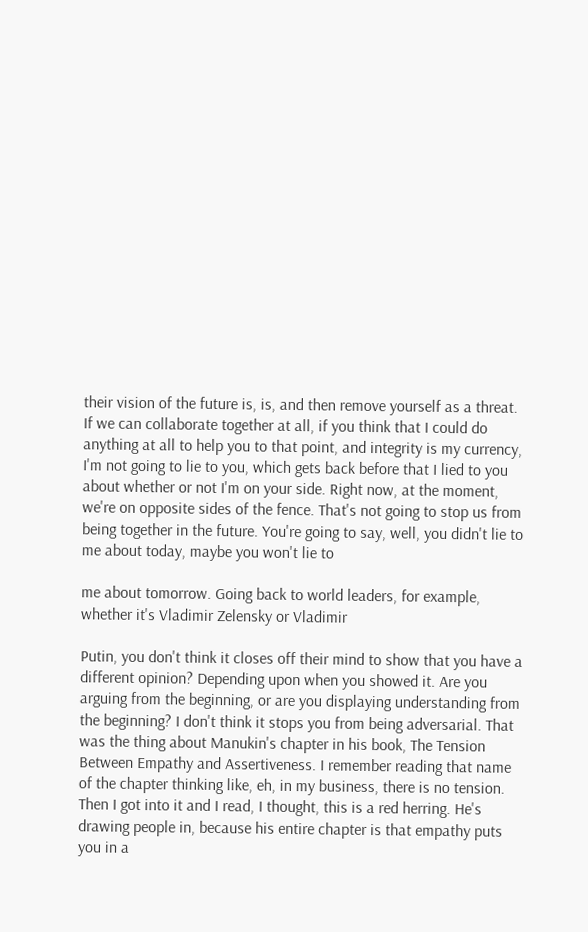their vision of the future is, is, and then remove yourself as a threat. If we can collaborate together at all, if you think that I could do anything at all to help you to that point, and integrity is my currency, I'm not going to lie to you, which gets back before that I lied to you about whether or not I'm on your side. Right now, at the moment, we're on opposite sides of the fence. That's not going to stop us from being together in the future. You're going to say, well, you didn't lie to me about today, maybe you won't lie to

me about tomorrow. Going back to world leaders, for example, whether it's Vladimir Zelensky or Vladimir

Putin, you don't think it closes off their mind to show that you have a different opinion? Depending upon when you showed it. Are you arguing from the beginning, or are you displaying understanding from the beginning? I don't think it stops you from being adversarial. That was the thing about Manukin's chapter in his book, The Tension Between Empathy and Assertiveness. I remember reading that name of the chapter thinking like, eh, in my business, there is no tension. Then I got into it and I read, I thought, this is a red herring. He's drawing people in, because his entire chapter is that empathy puts you in a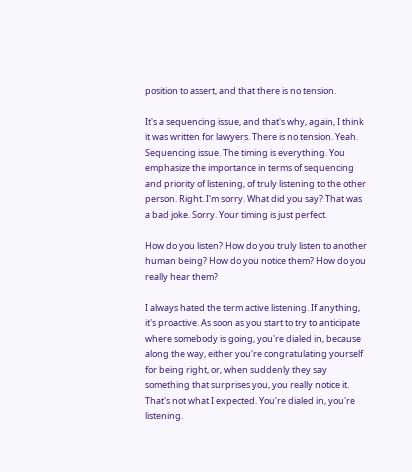position to assert, and that there is no tension.

It's a sequencing issue, and that's why, again, I think it was written for lawyers. There is no tension. Yeah. Sequencing issue. The timing is everything. You emphasize the importance in terms of sequencing and priority of listening, of truly listening to the other person. Right. I'm sorry. What did you say? That was a bad joke. Sorry. Your timing is just perfect.

How do you listen? How do you truly listen to another human being? How do you notice them? How do you really hear them?

I always hated the term active listening. If anything, it's proactive. As soon as you start to try to anticipate where somebody is going, you're dialed in, because along the way, either you're congratulating yourself for being right, or, when suddenly they say something that surprises you, you really notice it. That's not what I expected. You're dialed in, you're listening.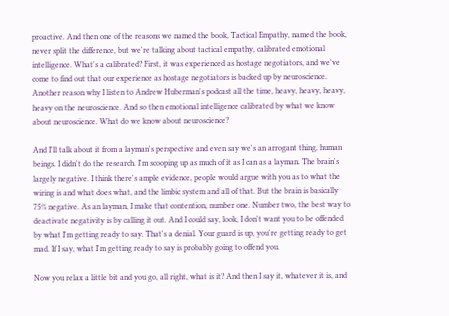proactive. And then one of the reasons we named the book, Tactical Empathy, named the book, never split the difference, but we're talking about tactical empathy, calibrated emotional intelligence. What's a calibrated? First, it was experienced as hostage negotiators, and we've come to find out that our experience as hostage negotiators is backed up by neuroscience. Another reason why I listen to Andrew Huberman's podcast all the time, heavy, heavy, heavy, heavy on the neuroscience. And so then emotional intelligence calibrated by what we know about neuroscience. What do we know about neuroscience?

And I'll talk about it from a layman's perspective and even say we's an arrogant thing, human beings. I didn't do the research. I'm scooping up as much of it as I can as a layman. The brain's largely negative. I think there's ample evidence, people would argue with you as to what the wiring is and what does what, and the limbic system and all of that. But the brain is basically 75% negative. As an layman, I make that contention, number one. Number two, the best way to deactivate negativity is by calling it out. And I could say, look, I don't want you to be offended by what I'm getting ready to say. That's a denial. Your guard is up, you're getting ready to get mad. If I say, what I'm getting ready to say is probably going to offend you.

Now you relax a little bit and you go, all right, what is it? And then I say it, whatever it is, and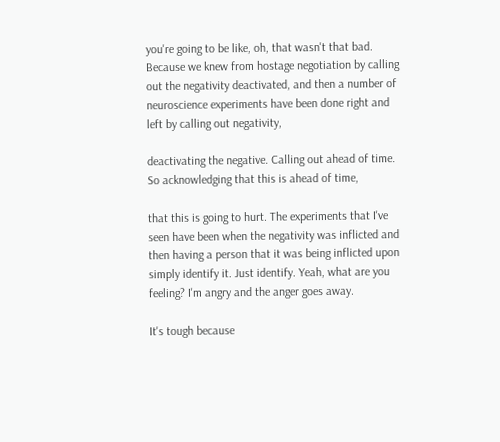you're going to be like, oh, that wasn't that bad. Because we knew from hostage negotiation by calling out the negativity deactivated, and then a number of neuroscience experiments have been done right and left by calling out negativity,

deactivating the negative. Calling out ahead of time. So acknowledging that this is ahead of time,

that this is going to hurt. The experiments that I've seen have been when the negativity was inflicted and then having a person that it was being inflicted upon simply identify it. Just identify. Yeah, what are you feeling? I'm angry and the anger goes away.

It's tough because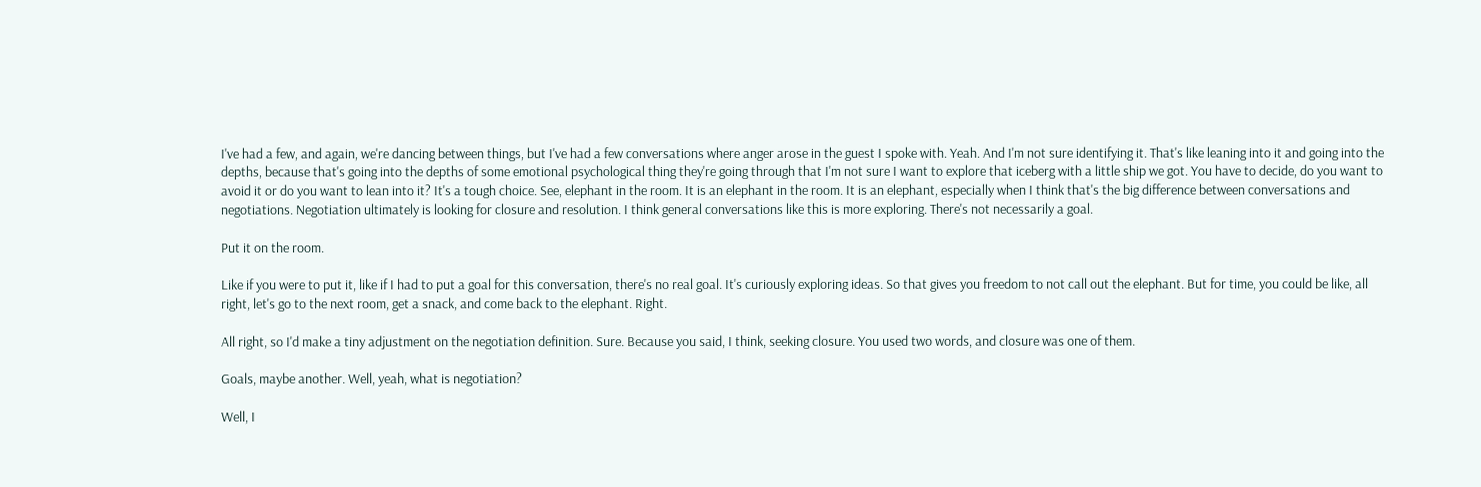I've had a few, and again, we're dancing between things, but I've had a few conversations where anger arose in the guest I spoke with. Yeah. And I'm not sure identifying it. That's like leaning into it and going into the depths, because that's going into the depths of some emotional psychological thing they're going through that I'm not sure I want to explore that iceberg with a little ship we got. You have to decide, do you want to avoid it or do you want to lean into it? It's a tough choice. See, elephant in the room. It is an elephant in the room. It is an elephant, especially when I think that's the big difference between conversations and negotiations. Negotiation ultimately is looking for closure and resolution. I think general conversations like this is more exploring. There's not necessarily a goal.

Put it on the room.

Like if you were to put it, like if I had to put a goal for this conversation, there's no real goal. It's curiously exploring ideas. So that gives you freedom to not call out the elephant. But for time, you could be like, all right, let's go to the next room, get a snack, and come back to the elephant. Right.

All right, so I'd make a tiny adjustment on the negotiation definition. Sure. Because you said, I think, seeking closure. You used two words, and closure was one of them.

Goals, maybe another. Well, yeah, what is negotiation?

Well, I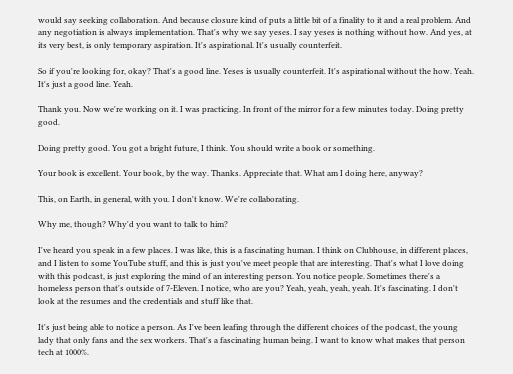would say seeking collaboration. And because closure kind of puts a little bit of a finality to it and a real problem. And any negotiation is always implementation. That's why we say yeses. I say yeses is nothing without how. And yes, at its very best, is only temporary aspiration. It's aspirational. It's usually counterfeit.

So if you're looking for, okay? That's a good line. Yeses is usually counterfeit. It's aspirational without the how. Yeah. It's just a good line. Yeah.

Thank you. Now we're working on it. I was practicing. In front of the mirror for a few minutes today. Doing pretty good.

Doing pretty good. You got a bright future, I think. You should write a book or something.

Your book is excellent. Your book, by the way. Thanks. Appreciate that. What am I doing here, anyway?

This, on Earth, in general, with you. I don't know. We're collaborating.

Why me, though? Why'd you want to talk to him?

I've heard you speak in a few places. I was like, this is a fascinating human. I think on Clubhouse, in different places, and I listen to some YouTube stuff, and this is just you've meet people that are interesting. That's what I love doing with this podcast, is just exploring the mind of an interesting person. You notice people. Sometimes there's a homeless person that's outside of 7-Eleven. I notice, who are you? Yeah, yeah, yeah, yeah. It's fascinating. I don't look at the resumes and the credentials and stuff like that.

It's just being able to notice a person. As I've been leafing through the different choices of the podcast, the young lady that only fans and the sex workers. That's a fascinating human being. I want to know what makes that person tech at 1000%.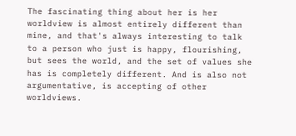The fascinating thing about her is her worldview is almost entirely different than mine, and that's always interesting to talk to a person who just is happy, flourishing, but sees the world, and the set of values she has is completely different. And is also not argumentative, is accepting of other worldviews.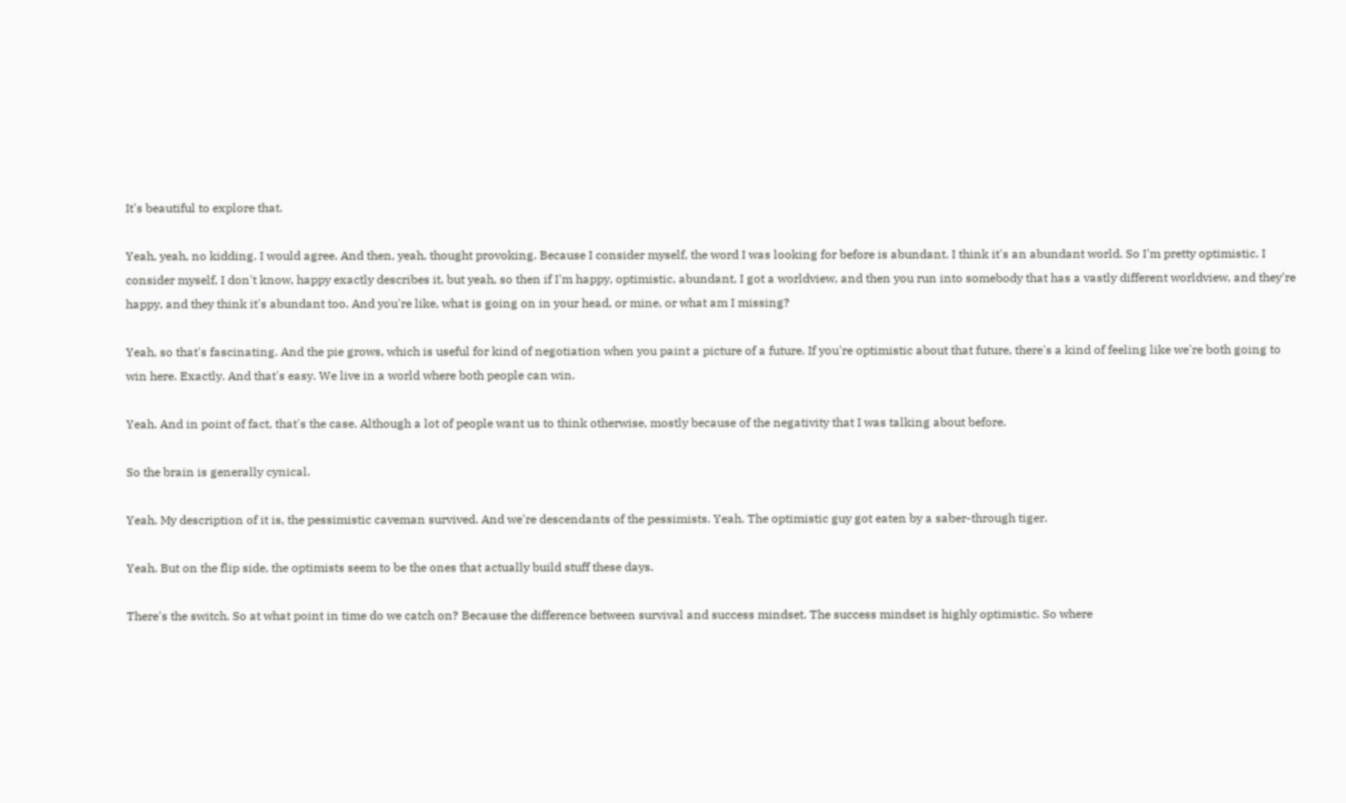It's beautiful to explore that.

Yeah, yeah, no kidding. I would agree. And then, yeah, thought provoking. Because I consider myself, the word I was looking for before is abundant. I think it's an abundant world. So I'm pretty optimistic. I consider myself, I don't know, happy exactly describes it, but yeah, so then if I'm happy, optimistic, abundant, I got a worldview, and then you run into somebody that has a vastly different worldview, and they're happy, and they think it's abundant too. And you're like, what is going on in your head, or mine, or what am I missing?

Yeah, so that's fascinating. And the pie grows, which is useful for kind of negotiation when you paint a picture of a future. If you're optimistic about that future, there's a kind of feeling like we're both going to win here. Exactly. And that's easy. We live in a world where both people can win.

Yeah. And in point of fact, that's the case. Although a lot of people want us to think otherwise, mostly because of the negativity that I was talking about before.

So the brain is generally cynical.

Yeah. My description of it is, the pessimistic caveman survived. And we're descendants of the pessimists. Yeah. The optimistic guy got eaten by a saber-through tiger.

Yeah. But on the flip side, the optimists seem to be the ones that actually build stuff these days.

There's the switch. So at what point in time do we catch on? Because the difference between survival and success mindset. The success mindset is highly optimistic. So where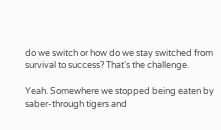do we switch or how do we stay switched from survival to success? That's the challenge.

Yeah. Somewhere we stopped being eaten by saber-through tigers and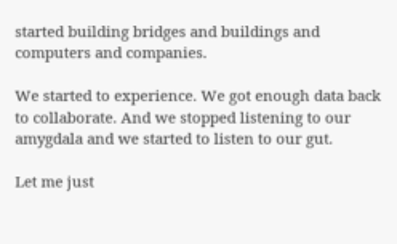started building bridges and buildings and computers and companies.

We started to experience. We got enough data back to collaborate. And we stopped listening to our amygdala and we started to listen to our gut.

Let me just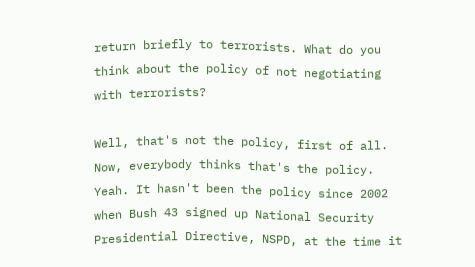return briefly to terrorists. What do you think about the policy of not negotiating with terrorists?

Well, that's not the policy, first of all. Now, everybody thinks that's the policy. Yeah. It hasn't been the policy since 2002 when Bush 43 signed up National Security Presidential Directive, NSPD, at the time it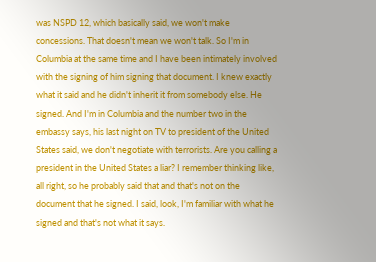was NSPD 12, which basically said, we won't make concessions. That doesn't mean we won't talk. So I'm in Columbia at the same time and I have been intimately involved with the signing of him signing that document. I knew exactly what it said and he didn't inherit it from somebody else. He signed. And I'm in Columbia and the number two in the embassy says, his last night on TV to president of the United States said, we don't negotiate with terrorists. Are you calling a president in the United States a liar? I remember thinking like, all right, so he probably said that and that's not on the document that he signed. I said, look, I'm familiar with what he signed and that's not what it says.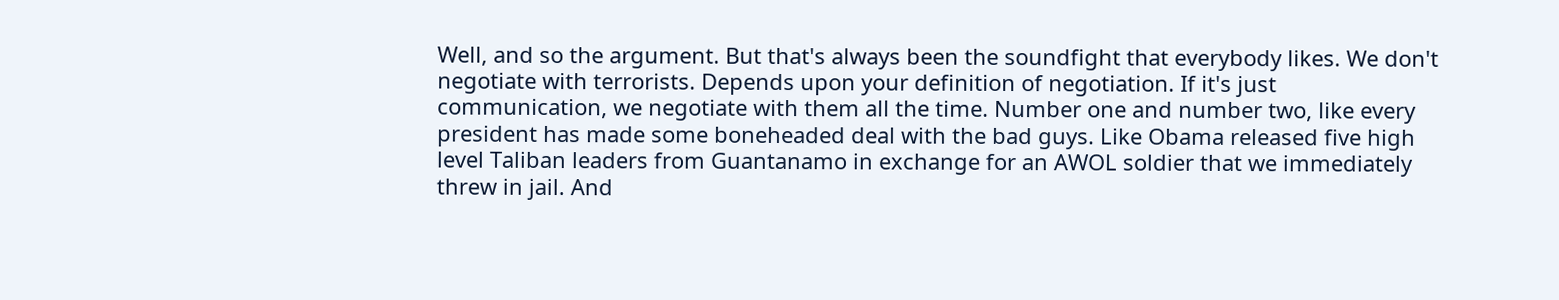Well, and so the argument. But that's always been the soundfight that everybody likes. We don't negotiate with terrorists. Depends upon your definition of negotiation. If it's just communication, we negotiate with them all the time. Number one and number two, like every president has made some boneheaded deal with the bad guys. Like Obama released five high level Taliban leaders from Guantanamo in exchange for an AWOL soldier that we immediately threw in jail. And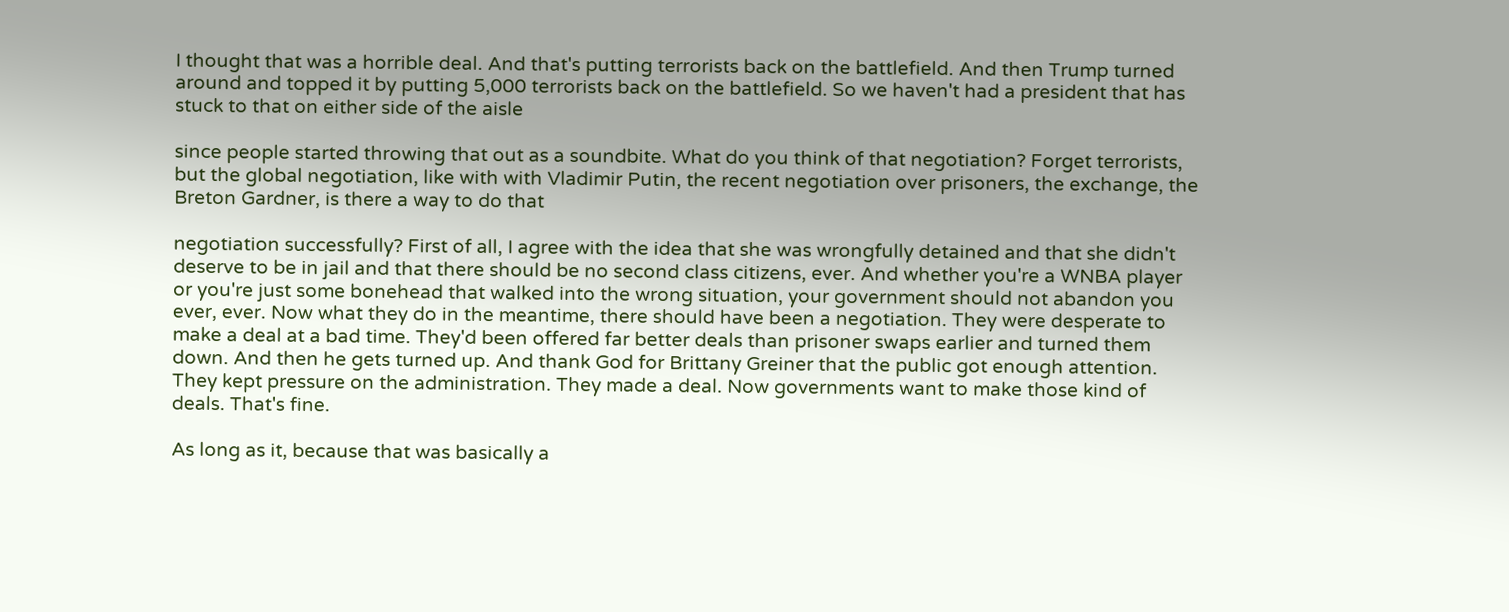I thought that was a horrible deal. And that's putting terrorists back on the battlefield. And then Trump turned around and topped it by putting 5,000 terrorists back on the battlefield. So we haven't had a president that has stuck to that on either side of the aisle

since people started throwing that out as a soundbite. What do you think of that negotiation? Forget terrorists, but the global negotiation, like with with Vladimir Putin, the recent negotiation over prisoners, the exchange, the Breton Gardner, is there a way to do that

negotiation successfully? First of all, I agree with the idea that she was wrongfully detained and that she didn't deserve to be in jail and that there should be no second class citizens, ever. And whether you're a WNBA player or you're just some bonehead that walked into the wrong situation, your government should not abandon you ever, ever. Now what they do in the meantime, there should have been a negotiation. They were desperate to make a deal at a bad time. They'd been offered far better deals than prisoner swaps earlier and turned them down. And then he gets turned up. And thank God for Brittany Greiner that the public got enough attention. They kept pressure on the administration. They made a deal. Now governments want to make those kind of deals. That's fine.

As long as it, because that was basically a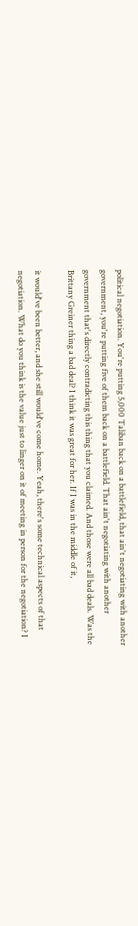political negotiation. You're putting 5,000 Taliban back on a battlefield, that ain't negotiating with another government, you're putting five of them back on a battlefield. That ain't negotiating with another government that's directly contradicting this thing that you claimed. And those were all bad deals. Was the Brittany Greiner thing a bad deal? I think it was great for her. If I was in the middle of it,

it would've been better, and she still would've come home. Yeah, there's some technical aspects of that negotiation. What do you think is the value just to linger on it of meeting in person for the negotiation? I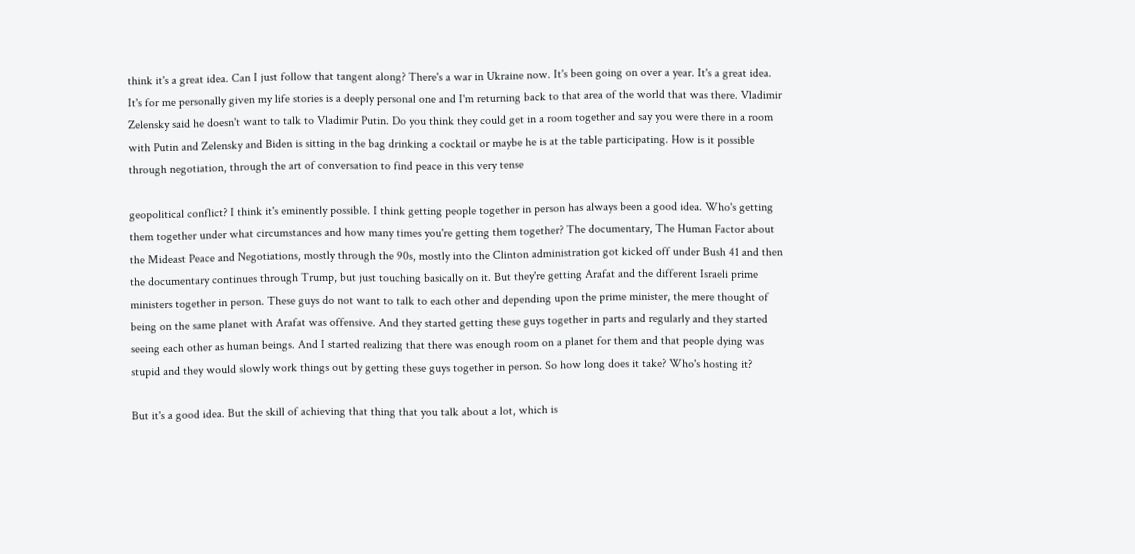think it's a great idea. Can I just follow that tangent along? There's a war in Ukraine now. It's been going on over a year. It's a great idea. It's for me personally given my life stories is a deeply personal one and I'm returning back to that area of the world that was there. Vladimir Zelensky said he doesn't want to talk to Vladimir Putin. Do you think they could get in a room together and say you were there in a room with Putin and Zelensky and Biden is sitting in the bag drinking a cocktail or maybe he is at the table participating. How is it possible through negotiation, through the art of conversation to find peace in this very tense

geopolitical conflict? I think it's eminently possible. I think getting people together in person has always been a good idea. Who's getting them together under what circumstances and how many times you're getting them together? The documentary, The Human Factor about the Mideast Peace and Negotiations, mostly through the 90s, mostly into the Clinton administration got kicked off under Bush 41 and then the documentary continues through Trump, but just touching basically on it. But they're getting Arafat and the different Israeli prime ministers together in person. These guys do not want to talk to each other and depending upon the prime minister, the mere thought of being on the same planet with Arafat was offensive. And they started getting these guys together in parts and regularly and they started seeing each other as human beings. And I started realizing that there was enough room on a planet for them and that people dying was stupid and they would slowly work things out by getting these guys together in person. So how long does it take? Who's hosting it?

But it's a good idea. But the skill of achieving that thing that you talk about a lot, which is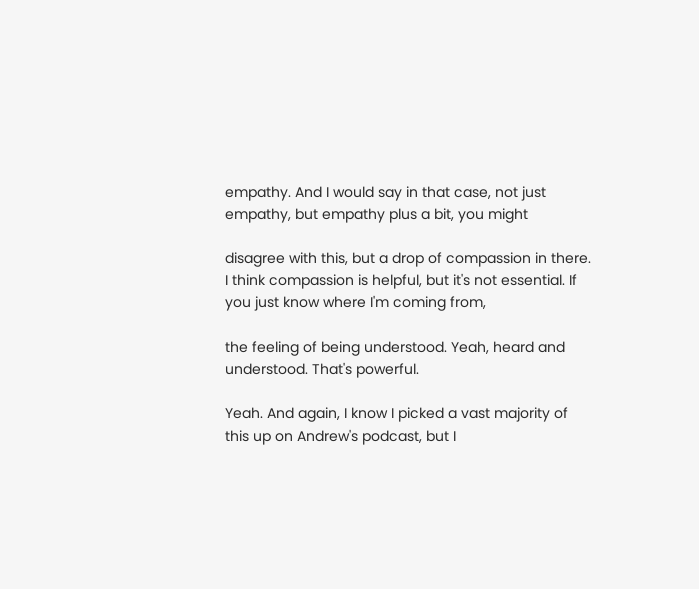empathy. And I would say in that case, not just empathy, but empathy plus a bit, you might

disagree with this, but a drop of compassion in there. I think compassion is helpful, but it's not essential. If you just know where I'm coming from,

the feeling of being understood. Yeah, heard and understood. That's powerful.

Yeah. And again, I know I picked a vast majority of this up on Andrew's podcast, but I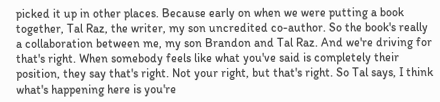picked it up in other places. Because early on when we were putting a book together, Tal Raz, the writer, my son uncredited co-author. So the book's really a collaboration between me, my son Brandon and Tal Raz. And we're driving for that's right. When somebody feels like what you've said is completely their position, they say that's right. Not your right, but that's right. So Tal says, I think what's happening here is you're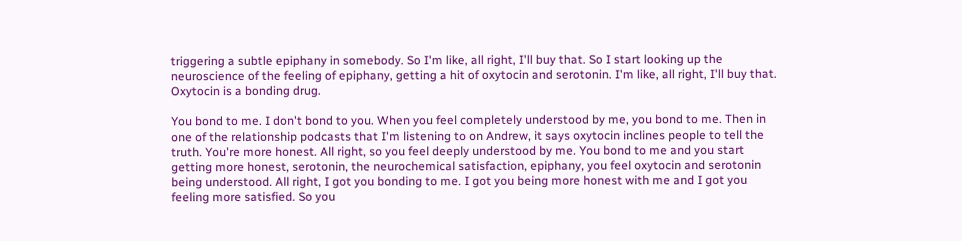triggering a subtle epiphany in somebody. So I'm like, all right, I'll buy that. So I start looking up the neuroscience of the feeling of epiphany, getting a hit of oxytocin and serotonin. I'm like, all right, I'll buy that. Oxytocin is a bonding drug.

You bond to me. I don't bond to you. When you feel completely understood by me, you bond to me. Then in one of the relationship podcasts that I'm listening to on Andrew, it says oxytocin inclines people to tell the truth. You're more honest. All right, so you feel deeply understood by me. You bond to me and you start getting more honest, serotonin, the neurochemical satisfaction, epiphany, you feel oxytocin and serotonin being understood. All right, I got you bonding to me. I got you being more honest with me and I got you feeling more satisfied. So you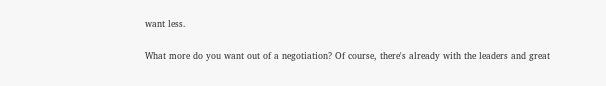want less.

What more do you want out of a negotiation? Of course, there's already with the leaders and great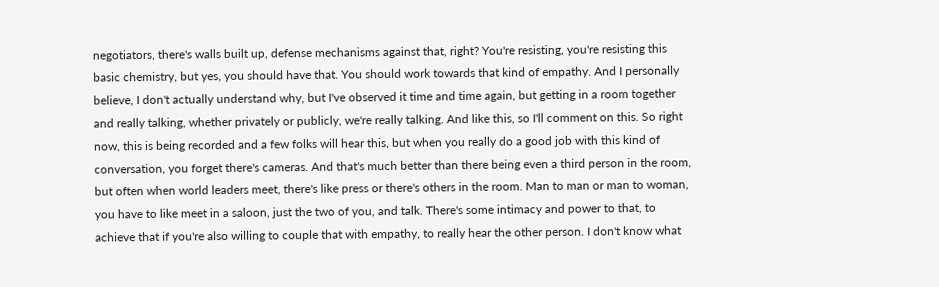negotiators, there's walls built up, defense mechanisms against that, right? You're resisting, you're resisting this basic chemistry, but yes, you should have that. You should work towards that kind of empathy. And I personally believe, I don't actually understand why, but I've observed it time and time again, but getting in a room together and really talking, whether privately or publicly, we're really talking. And like this, so I'll comment on this. So right now, this is being recorded and a few folks will hear this, but when you really do a good job with this kind of conversation, you forget there's cameras. And that's much better than there being even a third person in the room, but often when world leaders meet, there's like press or there's others in the room. Man to man or man to woman, you have to like meet in a saloon, just the two of you, and talk. There's some intimacy and power to that, to achieve that if you're also willing to couple that with empathy, to really hear the other person. I don't know what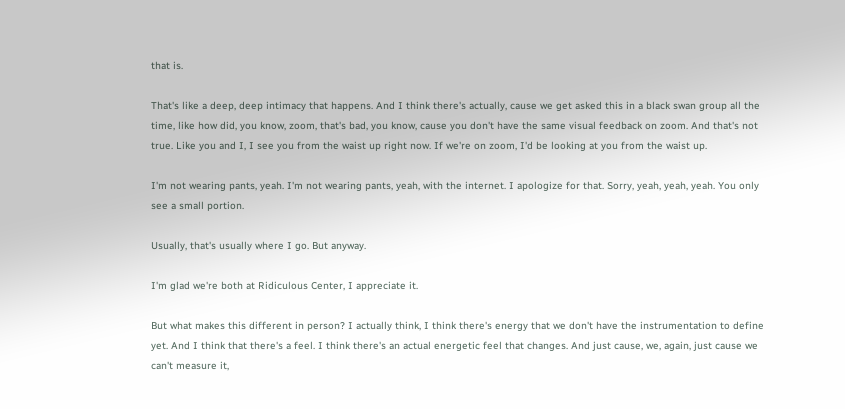that is.

That's like a deep, deep intimacy that happens. And I think there's actually, cause we get asked this in a black swan group all the time, like how did, you know, zoom, that's bad, you know, cause you don't have the same visual feedback on zoom. And that's not true. Like you and I, I see you from the waist up right now. If we're on zoom, I'd be looking at you from the waist up.

I'm not wearing pants, yeah. I'm not wearing pants, yeah, with the internet. I apologize for that. Sorry, yeah, yeah, yeah. You only see a small portion.

Usually, that's usually where I go. But anyway.

I'm glad we're both at Ridiculous Center, I appreciate it.

But what makes this different in person? I actually think, I think there's energy that we don't have the instrumentation to define yet. And I think that there's a feel. I think there's an actual energetic feel that changes. And just cause, we, again, just cause we can't measure it,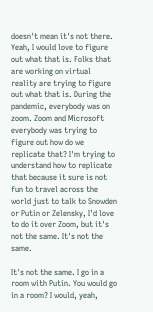doesn't mean it's not there. Yeah, I would love to figure out what that is. Folks that are working on virtual reality are trying to figure out what that is. During the pandemic, everybody was on zoom. Zoom and Microsoft everybody was trying to figure out how do we replicate that? I'm trying to understand how to replicate that because it sure is not fun to travel across the world just to talk to Snowden or Putin or Zelensky, I'd love to do it over Zoom, but it's not the same. It's not the same.

It's not the same. I go in a room with Putin. You would go in a room? I would, yeah,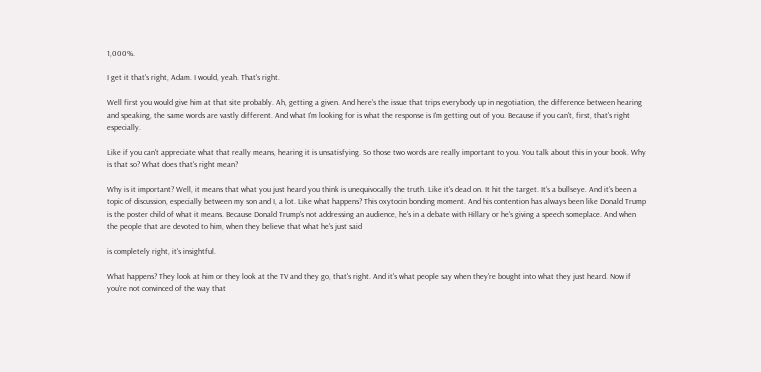1,000%.

I get it that's right, Adam. I would, yeah. That's right.

Well first you would give him at that site probably. Ah, getting a given. And here's the issue that trips everybody up in negotiation, the difference between hearing and speaking, the same words are vastly different. And what I'm looking for is what the response is I'm getting out of you. Because if you can't, first, that's right especially.

Like if you can't appreciate what that really means, hearing it is unsatisfying. So those two words are really important to you. You talk about this in your book. Why is that so? What does that's right mean?

Why is it important? Well, it means that what you just heard you think is unequivocally the truth. Like it's dead on. It hit the target. It's a bullseye. And it's been a topic of discussion, especially between my son and I, a lot. Like what happens? This oxytocin bonding moment. And his contention has always been like Donald Trump is the poster child of what it means. Because Donald Trump's not addressing an audience, he's in a debate with Hillary or he's giving a speech someplace. And when the people that are devoted to him, when they believe that what he's just said

is completely right, it's insightful.

What happens? They look at him or they look at the TV and they go, that's right. And it's what people say when they're bought into what they just heard. Now if you're not convinced of the way that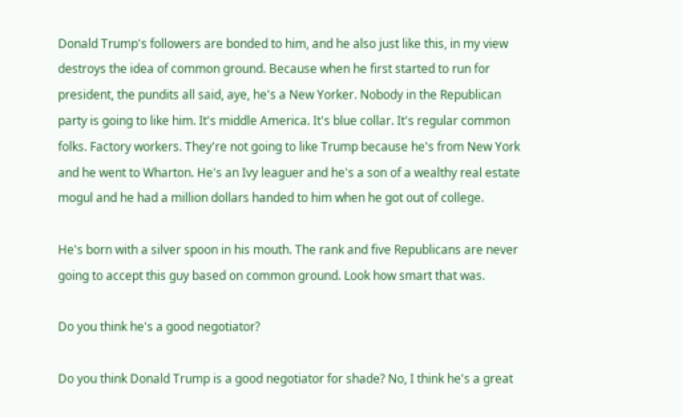Donald Trump's followers are bonded to him, and he also just like this, in my view destroys the idea of common ground. Because when he first started to run for president, the pundits all said, aye, he's a New Yorker. Nobody in the Republican party is going to like him. It's middle America. It's blue collar. It's regular common folks. Factory workers. They're not going to like Trump because he's from New York and he went to Wharton. He's an Ivy leaguer and he's a son of a wealthy real estate mogul and he had a million dollars handed to him when he got out of college.

He's born with a silver spoon in his mouth. The rank and five Republicans are never going to accept this guy based on common ground. Look how smart that was.

Do you think he's a good negotiator?

Do you think Donald Trump is a good negotiator for shade? No, I think he's a great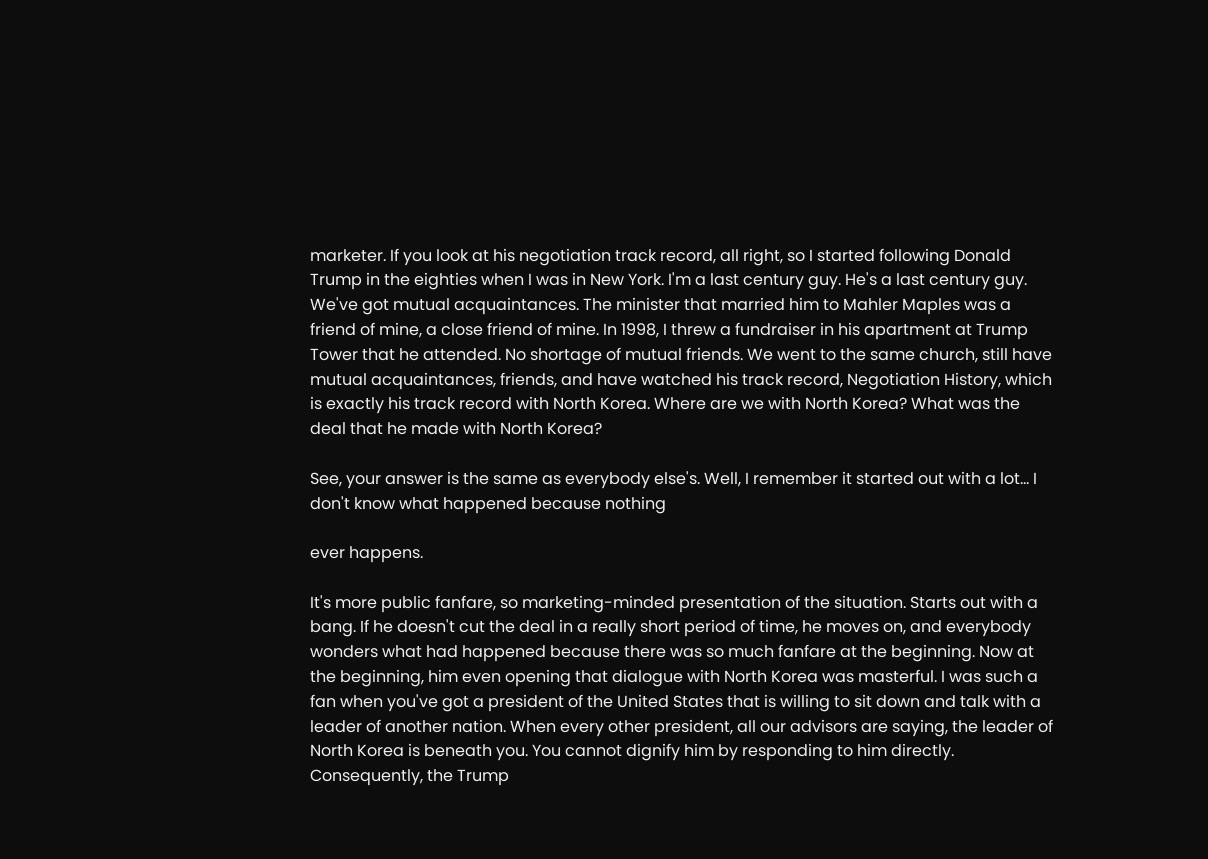marketer. If you look at his negotiation track record, all right, so I started following Donald Trump in the eighties when I was in New York. I'm a last century guy. He's a last century guy. We've got mutual acquaintances. The minister that married him to Mahler Maples was a friend of mine, a close friend of mine. In 1998, I threw a fundraiser in his apartment at Trump Tower that he attended. No shortage of mutual friends. We went to the same church, still have mutual acquaintances, friends, and have watched his track record, Negotiation History, which is exactly his track record with North Korea. Where are we with North Korea? What was the deal that he made with North Korea?

See, your answer is the same as everybody else's. Well, I remember it started out with a lot... I don't know what happened because nothing

ever happens.

It's more public fanfare, so marketing-minded presentation of the situation. Starts out with a bang. If he doesn't cut the deal in a really short period of time, he moves on, and everybody wonders what had happened because there was so much fanfare at the beginning. Now at the beginning, him even opening that dialogue with North Korea was masterful. I was such a fan when you've got a president of the United States that is willing to sit down and talk with a leader of another nation. When every other president, all our advisors are saying, the leader of North Korea is beneath you. You cannot dignify him by responding to him directly. Consequently, the Trump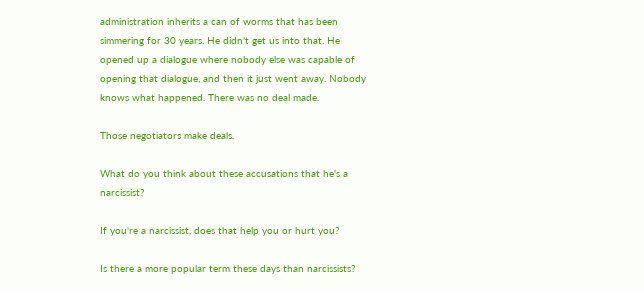administration inherits a can of worms that has been simmering for 30 years. He didn't get us into that. He opened up a dialogue where nobody else was capable of opening that dialogue, and then it just went away. Nobody knows what happened. There was no deal made.

Those negotiators make deals.

What do you think about these accusations that he's a narcissist?

If you're a narcissist, does that help you or hurt you?

Is there a more popular term these days than narcissists?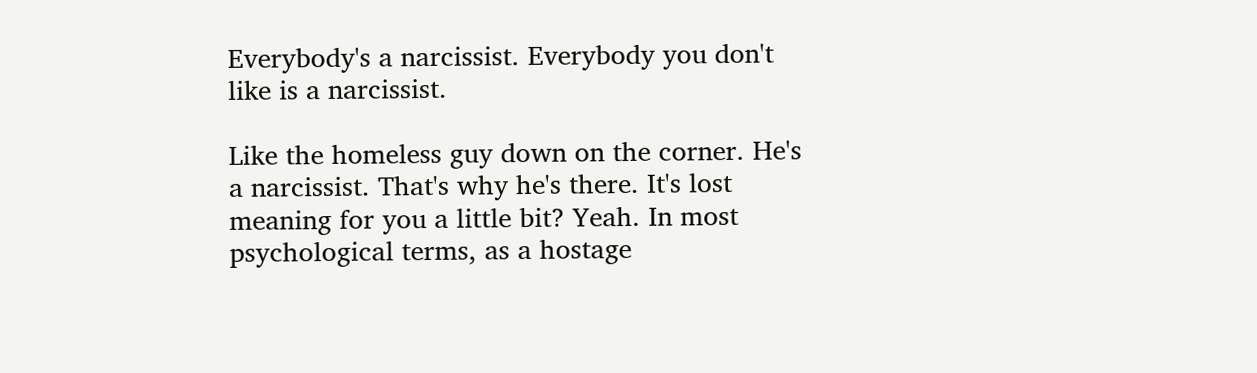Everybody's a narcissist. Everybody you don't like is a narcissist.

Like the homeless guy down on the corner. He's a narcissist. That's why he's there. It's lost meaning for you a little bit? Yeah. In most psychological terms, as a hostage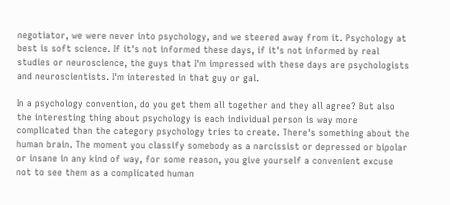negotiator, we were never into psychology, and we steered away from it. Psychology at best is soft science. If it's not informed these days, if it's not informed by real studies or neuroscience, the guys that I'm impressed with these days are psychologists and neuroscientists. I'm interested in that guy or gal.

In a psychology convention, do you get them all together and they all agree? But also the interesting thing about psychology is each individual person is way more complicated than the category psychology tries to create. There's something about the human brain. The moment you classify somebody as a narcissist or depressed or bipolar or insane in any kind of way, for some reason, you give yourself a convenient excuse not to see them as a complicated human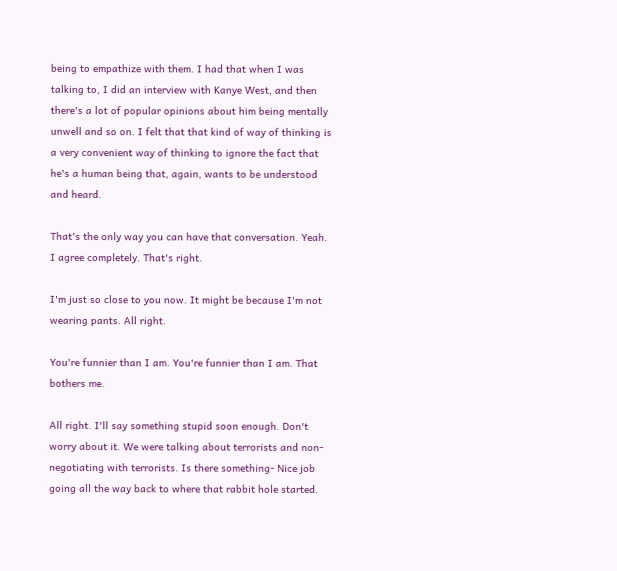being to empathize with them. I had that when I was talking to, I did an interview with Kanye West, and then there's a lot of popular opinions about him being mentally unwell and so on. I felt that that kind of way of thinking is a very convenient way of thinking to ignore the fact that he's a human being that, again, wants to be understood and heard.

That's the only way you can have that conversation. Yeah. I agree completely. That's right.

I'm just so close to you now. It might be because I'm not wearing pants. All right.

You're funnier than I am. You're funnier than I am. That bothers me.

All right. I'll say something stupid soon enough. Don't worry about it. We were talking about terrorists and non-negotiating with terrorists. Is there something- Nice job going all the way back to where that rabbit hole started.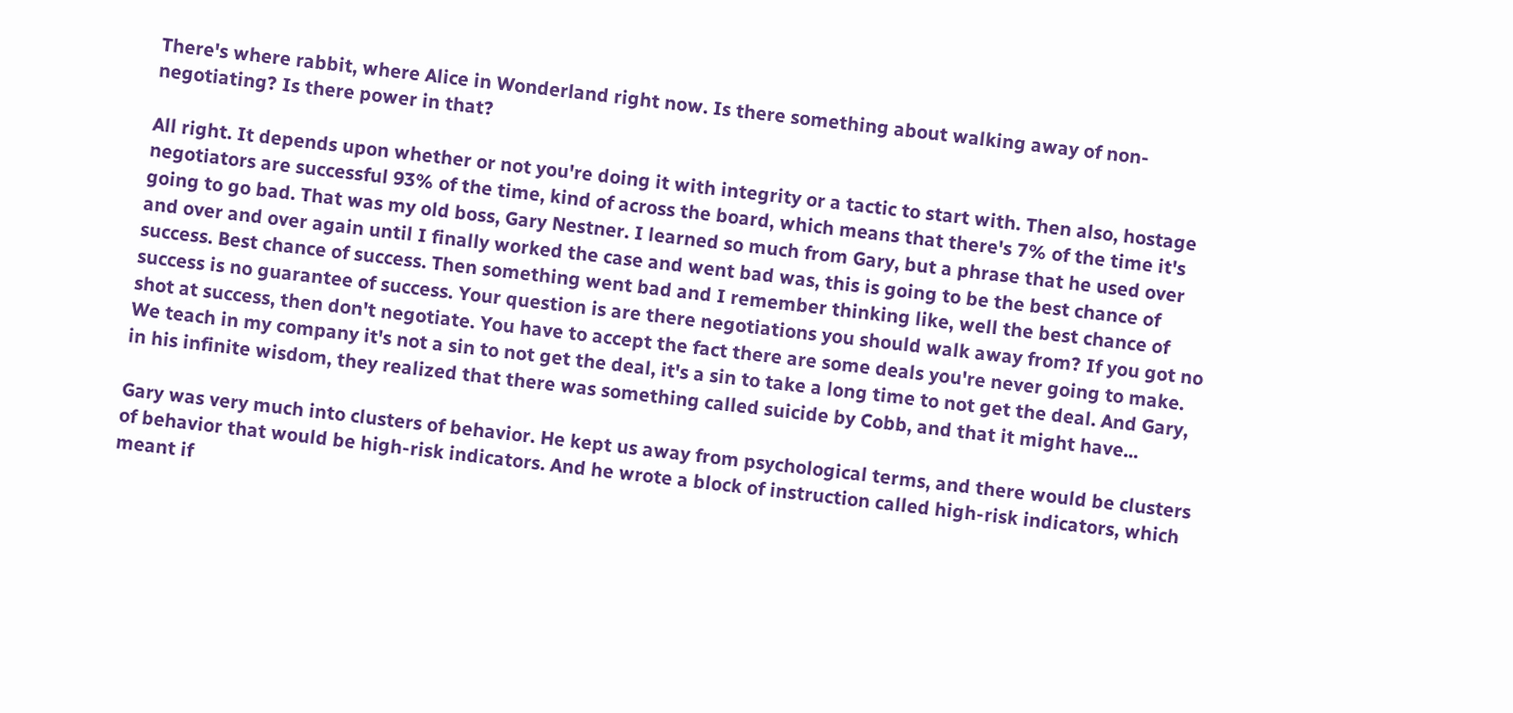There's where rabbit, where Alice in Wonderland right now. Is there something about walking away of non-negotiating? Is there power in that?

All right. It depends upon whether or not you're doing it with integrity or a tactic to start with. Then also, hostage negotiators are successful 93% of the time, kind of across the board, which means that there's 7% of the time it's going to go bad. That was my old boss, Gary Nestner. I learned so much from Gary, but a phrase that he used over and over and over again until I finally worked the case and went bad was, this is going to be the best chance of success. Best chance of success. Then something went bad and I remember thinking like, well the best chance of success is no guarantee of success. Your question is are there negotiations you should walk away from? If you got no shot at success, then don't negotiate. You have to accept the fact there are some deals you're never going to make. We teach in my company it's not a sin to not get the deal, it's a sin to take a long time to not get the deal. And Gary, in his infinite wisdom, they realized that there was something called suicide by Cobb, and that it might have...

Gary was very much into clusters of behavior. He kept us away from psychological terms, and there would be clusters of behavior that would be high-risk indicators. And he wrote a block of instruction called high-risk indicators, which meant if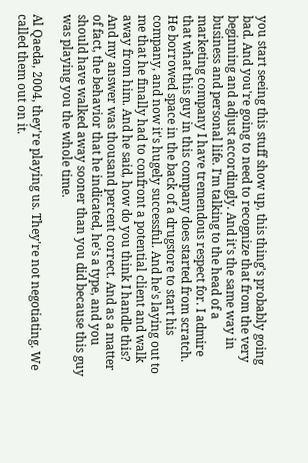you start seeing this stuff show up, this thing's probably going bad. And you're going to need to recognize that from the very beginning and adjust accordingly. And it's the same way in business and personal life. I'm talking to the head of a marketing company I have tremendous respect for. I admire that what this guy in this company does started from scratch. He borrowed space in the back of a drugstore to start his company, and now it's hugely successful. And he's laying out to me that he finally had to confront a potential client and walk away from him. And he said, how do you think I handle this? And my answer was thousand percent correct. And as a matter of fact, the behavior that he indicated, he's a type, and you should have walked away sooner than you did because this guy was playing you the whole time.

Al Qaeda, 2004, they're playing us. They're not negotiating. We called them out on it.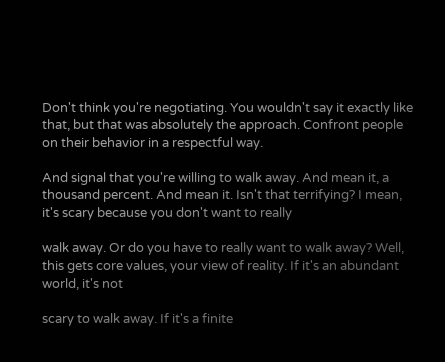Don't think you're negotiating. You wouldn't say it exactly like that, but that was absolutely the approach. Confront people on their behavior in a respectful way.

And signal that you're willing to walk away. And mean it, a thousand percent. And mean it. Isn't that terrifying? I mean, it's scary because you don't want to really

walk away. Or do you have to really want to walk away? Well, this gets core values, your view of reality. If it's an abundant world, it's not

scary to walk away. If it's a finite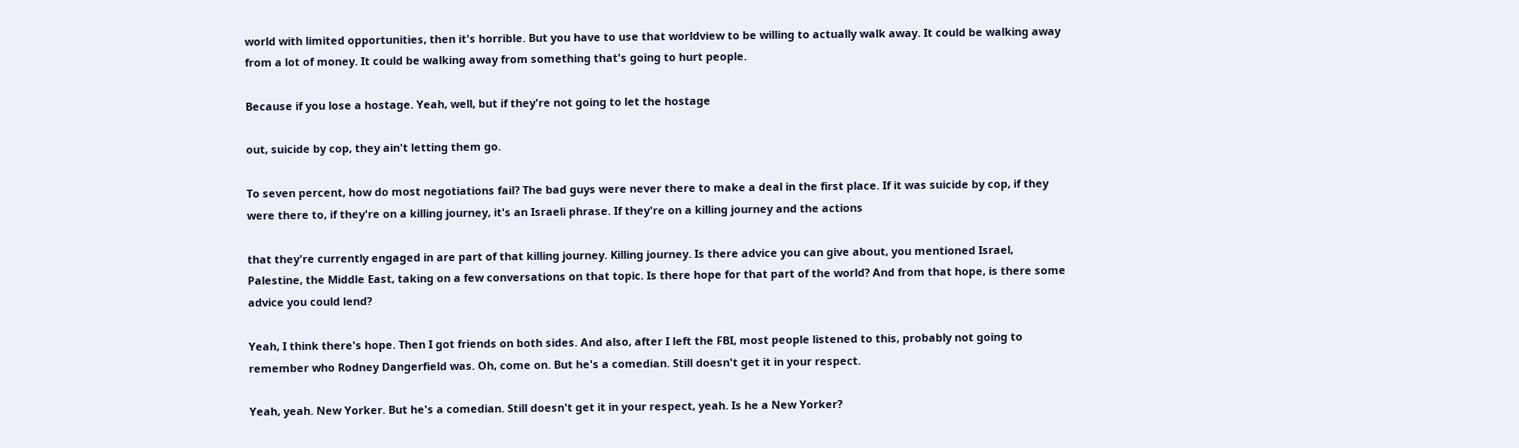world with limited opportunities, then it's horrible. But you have to use that worldview to be willing to actually walk away. It could be walking away from a lot of money. It could be walking away from something that's going to hurt people.

Because if you lose a hostage. Yeah, well, but if they're not going to let the hostage

out, suicide by cop, they ain't letting them go.

To seven percent, how do most negotiations fail? The bad guys were never there to make a deal in the first place. If it was suicide by cop, if they were there to, if they're on a killing journey, it's an Israeli phrase. If they're on a killing journey and the actions

that they're currently engaged in are part of that killing journey. Killing journey. Is there advice you can give about, you mentioned Israel, Palestine, the Middle East, taking on a few conversations on that topic. Is there hope for that part of the world? And from that hope, is there some advice you could lend?

Yeah, I think there's hope. Then I got friends on both sides. And also, after I left the FBI, most people listened to this, probably not going to remember who Rodney Dangerfield was. Oh, come on. But he's a comedian. Still doesn't get it in your respect.

Yeah, yeah. New Yorker. But he's a comedian. Still doesn't get it in your respect, yeah. Is he a New Yorker?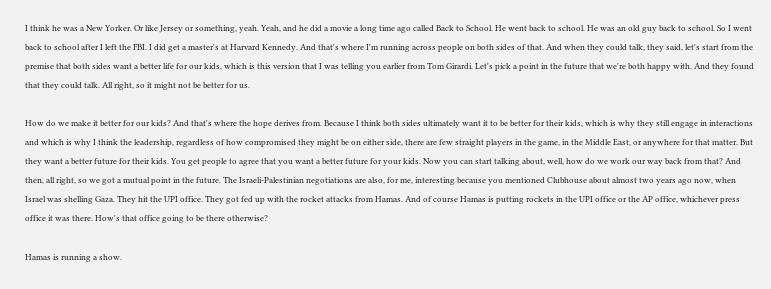I think he was a New Yorker. Or like Jersey or something, yeah. Yeah, and he did a movie a long time ago called Back to School. He went back to school. He was an old guy back to school. So I went back to school after I left the FBI. I did get a master's at Harvard Kennedy. And that's where I'm running across people on both sides of that. And when they could talk, they said, let's start from the premise that both sides want a better life for our kids, which is this version that I was telling you earlier from Tom Girardi. Let's pick a point in the future that we're both happy with. And they found that they could talk. All right, so it might not be better for us.

How do we make it better for our kids? And that's where the hope derives from. Because I think both sides ultimately want it to be better for their kids, which is why they still engage in interactions and which is why I think the leadership, regardless of how compromised they might be on either side, there are few straight players in the game, in the Middle East, or anywhere for that matter. But they want a better future for their kids. You get people to agree that you want a better future for your kids. Now you can start talking about, well, how do we work our way back from that? And then, all right, so we got a mutual point in the future. The Israeli-Palestinian negotiations are also, for me, interesting because you mentioned Clubhouse about almost two years ago now, when Israel was shelling Gaza. They hit the UPI office. They got fed up with the rocket attacks from Hamas. And of course Hamas is putting rockets in the UPI office or the AP office, whichever press office it was there. How's that office going to be there otherwise?

Hamas is running a show.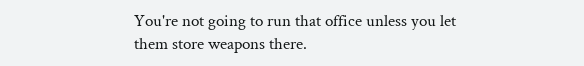You're not going to run that office unless you let them store weapons there.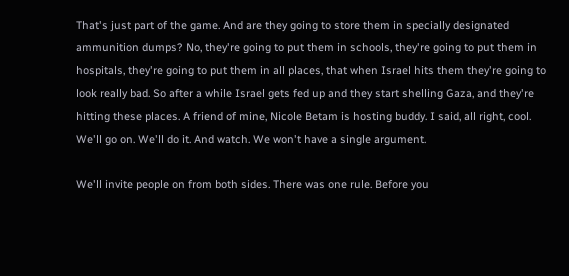That's just part of the game. And are they going to store them in specially designated ammunition dumps? No, they're going to put them in schools, they're going to put them in hospitals, they're going to put them in all places, that when Israel hits them they're going to look really bad. So after a while Israel gets fed up and they start shelling Gaza, and they're hitting these places. A friend of mine, Nicole Betam is hosting buddy. I said, all right, cool. We'll go on. We'll do it. And watch. We won't have a single argument.

We'll invite people on from both sides. There was one rule. Before you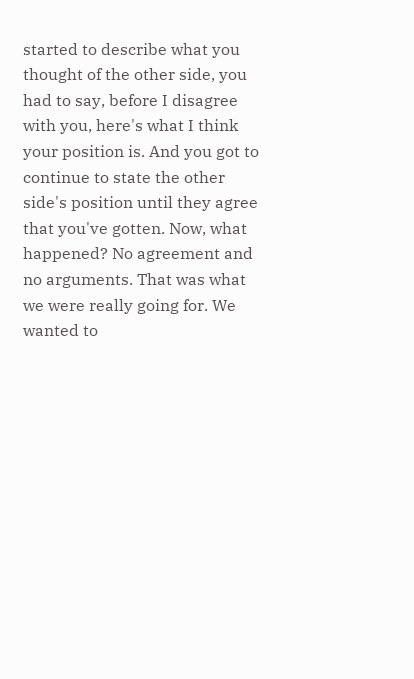started to describe what you thought of the other side, you had to say, before I disagree with you, here's what I think your position is. And you got to continue to state the other side's position until they agree that you've gotten. Now, what happened? No agreement and no arguments. That was what we were really going for. We wanted to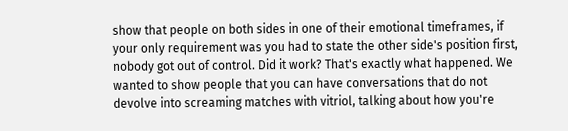show that people on both sides in one of their emotional timeframes, if your only requirement was you had to state the other side's position first, nobody got out of control. Did it work? That's exactly what happened. We wanted to show people that you can have conversations that do not devolve into screaming matches with vitriol, talking about how you're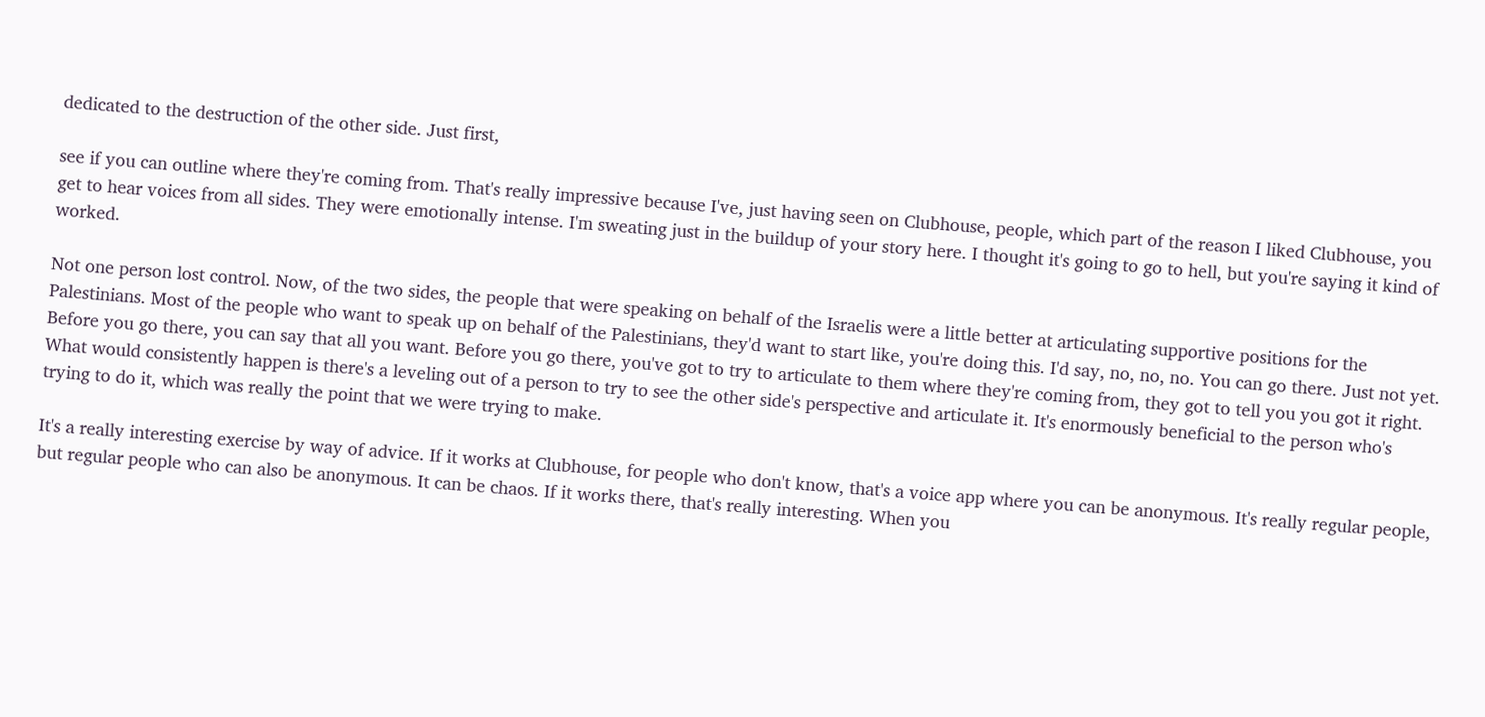dedicated to the destruction of the other side. Just first,

see if you can outline where they're coming from. That's really impressive because I've, just having seen on Clubhouse, people, which part of the reason I liked Clubhouse, you get to hear voices from all sides. They were emotionally intense. I'm sweating just in the buildup of your story here. I thought it's going to go to hell, but you're saying it kind of worked.

Not one person lost control. Now, of the two sides, the people that were speaking on behalf of the Israelis were a little better at articulating supportive positions for the Palestinians. Most of the people who want to speak up on behalf of the Palestinians, they'd want to start like, you're doing this. I'd say, no, no, no. You can go there. Just not yet. Before you go there, you can say that all you want. Before you go there, you've got to try to articulate to them where they're coming from, they got to tell you you got it right. What would consistently happen is there's a leveling out of a person to try to see the other side's perspective and articulate it. It's enormously beneficial to the person who's trying to do it, which was really the point that we were trying to make.

It's a really interesting exercise by way of advice. If it works at Clubhouse, for people who don't know, that's a voice app where you can be anonymous. It's really regular people, but regular people who can also be anonymous. It can be chaos. If it works there, that's really interesting. When you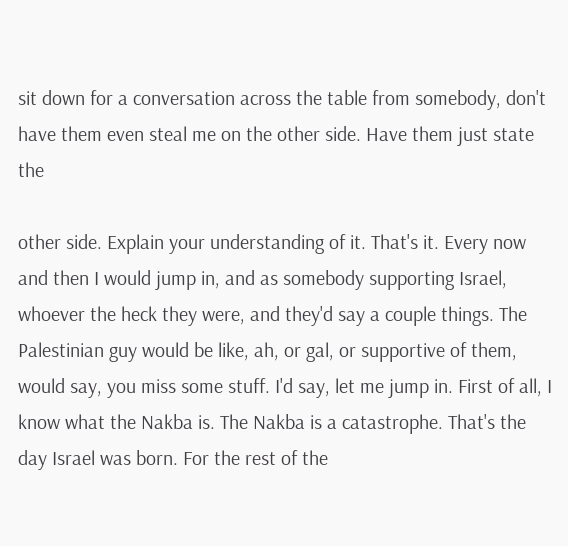sit down for a conversation across the table from somebody, don't have them even steal me on the other side. Have them just state the

other side. Explain your understanding of it. That's it. Every now and then I would jump in, and as somebody supporting Israel, whoever the heck they were, and they'd say a couple things. The Palestinian guy would be like, ah, or gal, or supportive of them, would say, you miss some stuff. I'd say, let me jump in. First of all, I know what the Nakba is. The Nakba is a catastrophe. That's the day Israel was born. For the rest of the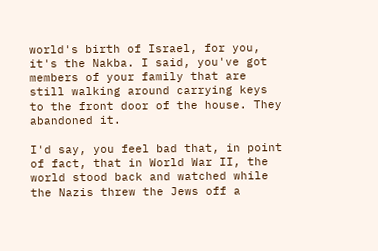world's birth of Israel, for you, it's the Nakba. I said, you've got members of your family that are still walking around carrying keys to the front door of the house. They abandoned it.

I'd say, you feel bad that, in point of fact, that in World War II, the world stood back and watched while the Nazis threw the Jews off a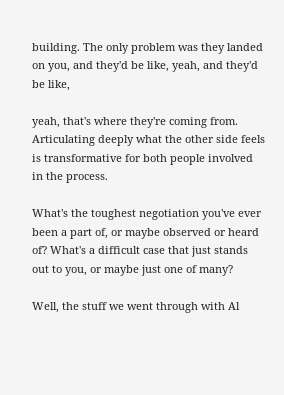building. The only problem was they landed on you, and they'd be like, yeah, and they'd be like,

yeah, that's where they're coming from. Articulating deeply what the other side feels is transformative for both people involved in the process.

What's the toughest negotiation you've ever been a part of, or maybe observed or heard of? What's a difficult case that just stands out to you, or maybe just one of many?

Well, the stuff we went through with Al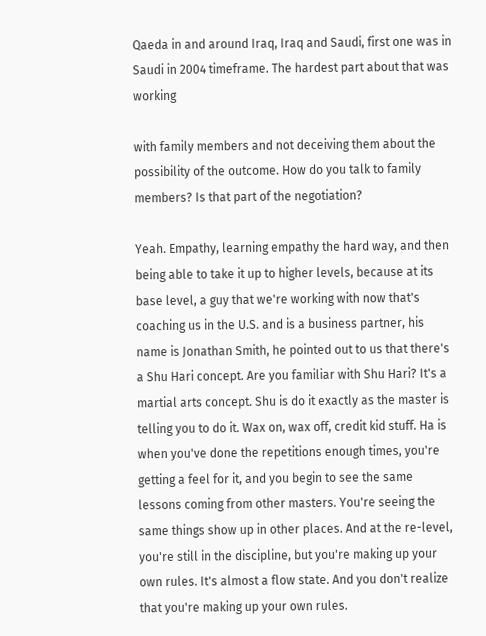Qaeda in and around Iraq, Iraq and Saudi, first one was in Saudi in 2004 timeframe. The hardest part about that was working

with family members and not deceiving them about the possibility of the outcome. How do you talk to family members? Is that part of the negotiation?

Yeah. Empathy, learning empathy the hard way, and then being able to take it up to higher levels, because at its base level, a guy that we're working with now that's coaching us in the U.S. and is a business partner, his name is Jonathan Smith, he pointed out to us that there's a Shu Hari concept. Are you familiar with Shu Hari? It's a martial arts concept. Shu is do it exactly as the master is telling you to do it. Wax on, wax off, credit kid stuff. Ha is when you've done the repetitions enough times, you're getting a feel for it, and you begin to see the same lessons coming from other masters. You're seeing the same things show up in other places. And at the re-level, you're still in the discipline, but you're making up your own rules. It's almost a flow state. And you don't realize that you're making up your own rules.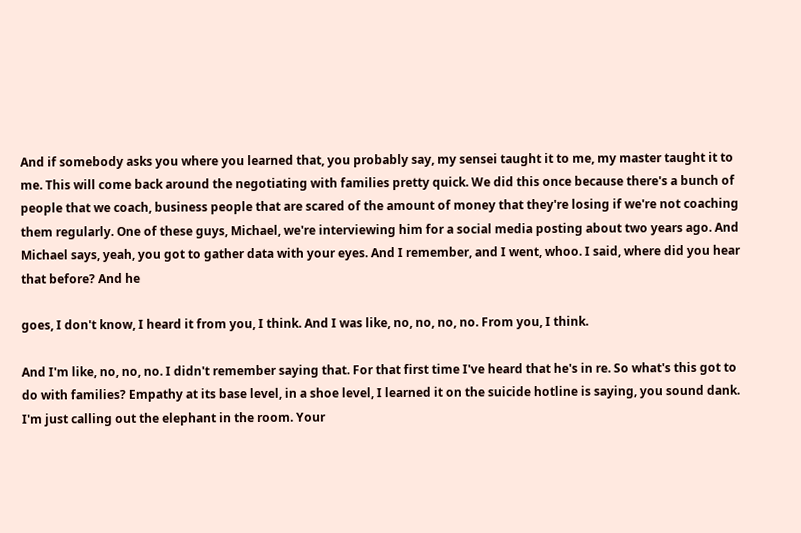And if somebody asks you where you learned that, you probably say, my sensei taught it to me, my master taught it to me. This will come back around the negotiating with families pretty quick. We did this once because there's a bunch of people that we coach, business people that are scared of the amount of money that they're losing if we're not coaching them regularly. One of these guys, Michael, we're interviewing him for a social media posting about two years ago. And Michael says, yeah, you got to gather data with your eyes. And I remember, and I went, whoo. I said, where did you hear that before? And he

goes, I don't know, I heard it from you, I think. And I was like, no, no, no, no. From you, I think.

And I'm like, no, no, no. I didn't remember saying that. For that first time I've heard that he's in re. So what's this got to do with families? Empathy at its base level, in a shoe level, I learned it on the suicide hotline is saying, you sound dank. I'm just calling out the elephant in the room. Your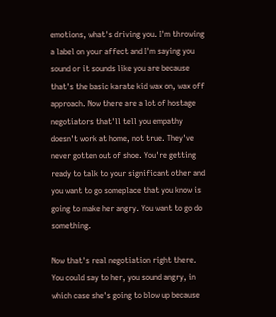emotions, what's driving you. I'm throwing a label on your affect and I'm saying you sound or it sounds like you are because that's the basic karate kid wax on, wax off approach. Now there are a lot of hostage negotiators that'll tell you empathy doesn't work at home, not true. They've never gotten out of shoe. You're getting ready to talk to your significant other and you want to go someplace that you know is going to make her angry. You want to go do something.

Now that's real negotiation right there. You could say to her, you sound angry, in which case she's going to blow up because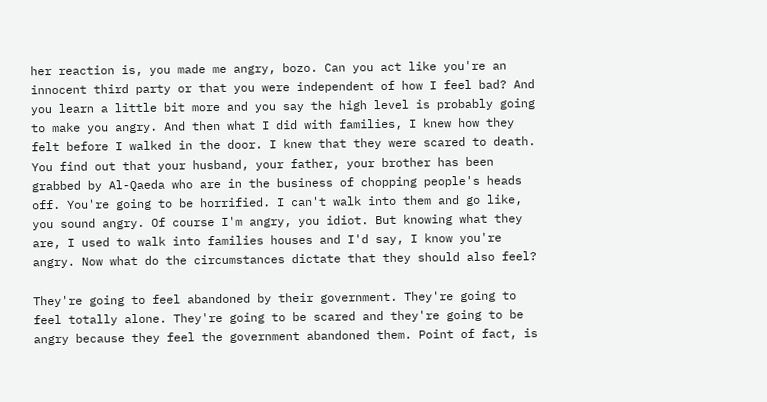her reaction is, you made me angry, bozo. Can you act like you're an innocent third party or that you were independent of how I feel bad? And you learn a little bit more and you say the high level is probably going to make you angry. And then what I did with families, I knew how they felt before I walked in the door. I knew that they were scared to death. You find out that your husband, your father, your brother has been grabbed by Al-Qaeda who are in the business of chopping people's heads off. You're going to be horrified. I can't walk into them and go like, you sound angry. Of course I'm angry, you idiot. But knowing what they are, I used to walk into families houses and I'd say, I know you're angry. Now what do the circumstances dictate that they should also feel?

They're going to feel abandoned by their government. They're going to feel totally alone. They're going to be scared and they're going to be angry because they feel the government abandoned them. Point of fact, is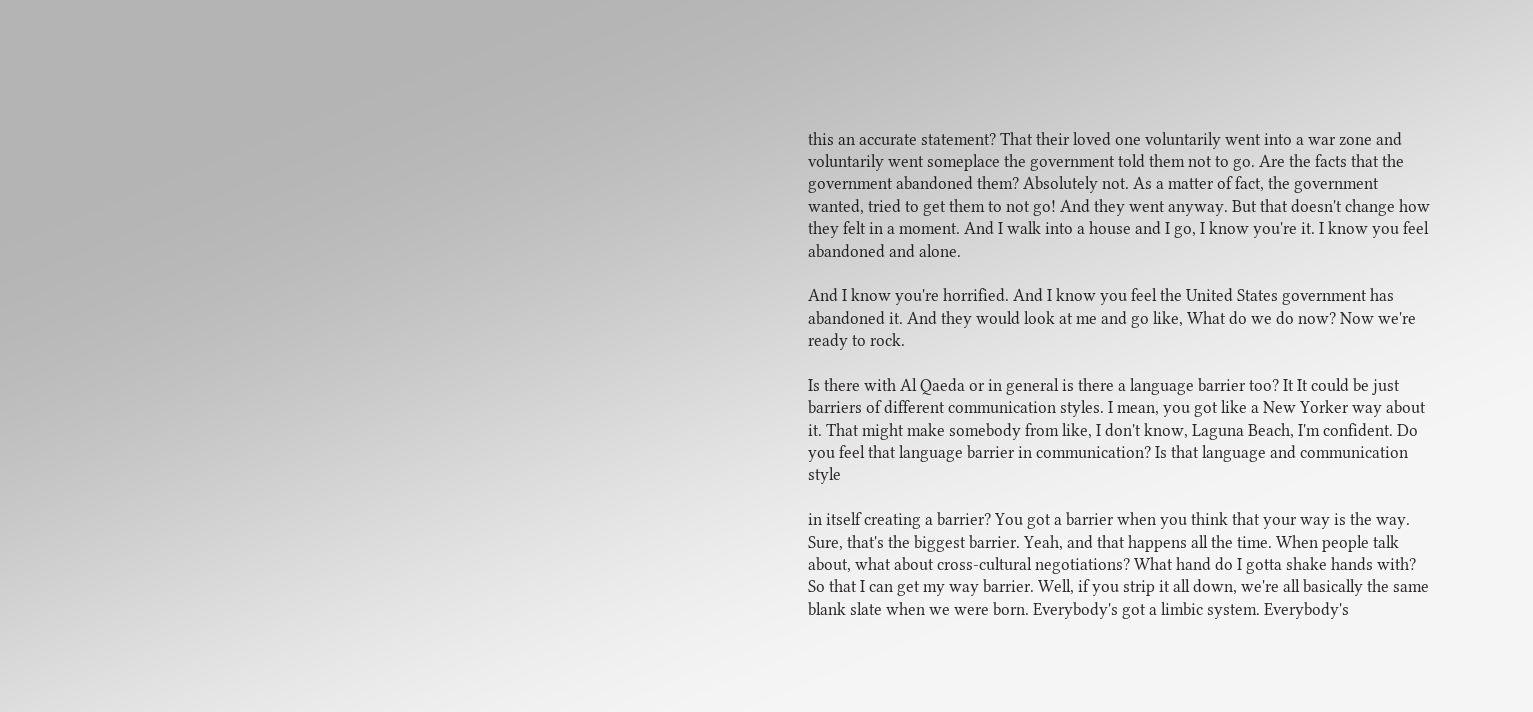this an accurate statement? That their loved one voluntarily went into a war zone and voluntarily went someplace the government told them not to go. Are the facts that the government abandoned them? Absolutely not. As a matter of fact, the government wanted, tried to get them to not go! And they went anyway. But that doesn't change how they felt in a moment. And I walk into a house and I go, I know you're it. I know you feel abandoned and alone.

And I know you're horrified. And I know you feel the United States government has abandoned it. And they would look at me and go like, What do we do now? Now we're ready to rock.

Is there with Al Qaeda or in general is there a language barrier too? It It could be just barriers of different communication styles. I mean, you got like a New Yorker way about it. That might make somebody from like, I don't know, Laguna Beach, I'm confident. Do you feel that language barrier in communication? Is that language and communication style

in itself creating a barrier? You got a barrier when you think that your way is the way. Sure, that's the biggest barrier. Yeah, and that happens all the time. When people talk about, what about cross-cultural negotiations? What hand do I gotta shake hands with? So that I can get my way barrier. Well, if you strip it all down, we're all basically the same blank slate when we were born. Everybody's got a limbic system. Everybody's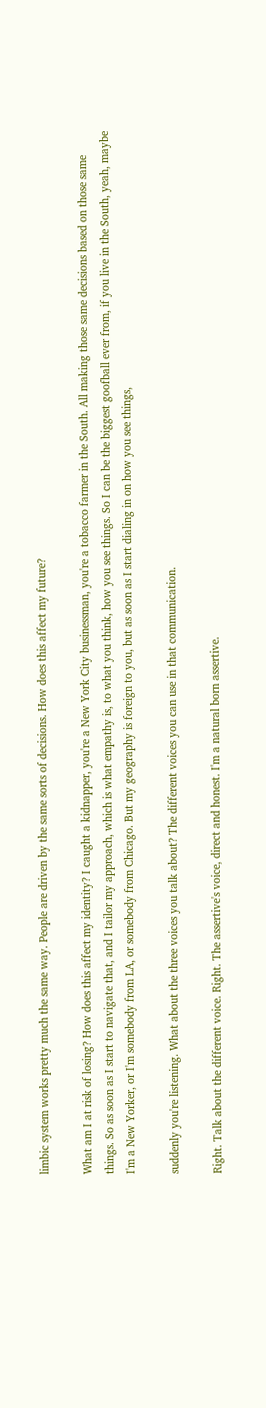limbic system works pretty much the same way. People are driven by the same sorts of decisions. How does this affect my future?

What am I at risk of losing? How does this affect my identity? I caught a kidnapper, you're a New York City businessman, you're a tobacco farmer in the South. All making those same decisions based on those same things. So as soon as I start to navigate that, and I tailor my approach, which is what empathy is, to what you think, how you see things. So I can be the biggest goofball ever from, if you live in the South, yeah, maybe I'm a New Yorker, or I'm somebody from LA, or somebody from Chicago. But my geography is foreign to you, but as soon as I start dialing in on how you see things,

suddenly you're listening. What about the three voices you talk about? The different voices you can use in that communication.

Right. Talk about the different voice. Right. The assertive's voice, direct and honest. I'm a natural born assertive.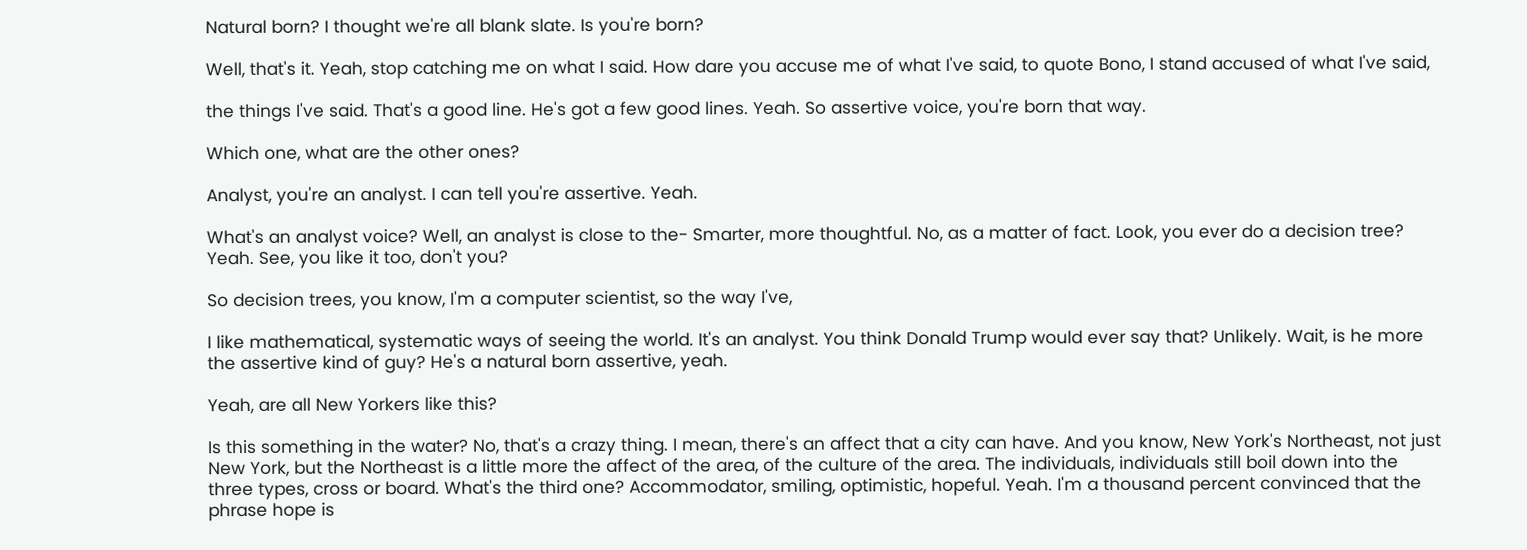Natural born? I thought we're all blank slate. Is you're born?

Well, that's it. Yeah, stop catching me on what I said. How dare you accuse me of what I've said, to quote Bono, I stand accused of what I've said,

the things I've said. That's a good line. He's got a few good lines. Yeah. So assertive voice, you're born that way.

Which one, what are the other ones?

Analyst, you're an analyst. I can tell you're assertive. Yeah.

What's an analyst voice? Well, an analyst is close to the- Smarter, more thoughtful. No, as a matter of fact. Look, you ever do a decision tree? Yeah. See, you like it too, don't you?

So decision trees, you know, I'm a computer scientist, so the way I've,

I like mathematical, systematic ways of seeing the world. It's an analyst. You think Donald Trump would ever say that? Unlikely. Wait, is he more the assertive kind of guy? He's a natural born assertive, yeah.

Yeah, are all New Yorkers like this?

Is this something in the water? No, that's a crazy thing. I mean, there's an affect that a city can have. And you know, New York's Northeast, not just New York, but the Northeast is a little more the affect of the area, of the culture of the area. The individuals, individuals still boil down into the three types, cross or board. What's the third one? Accommodator, smiling, optimistic, hopeful. Yeah. I'm a thousand percent convinced that the phrase hope is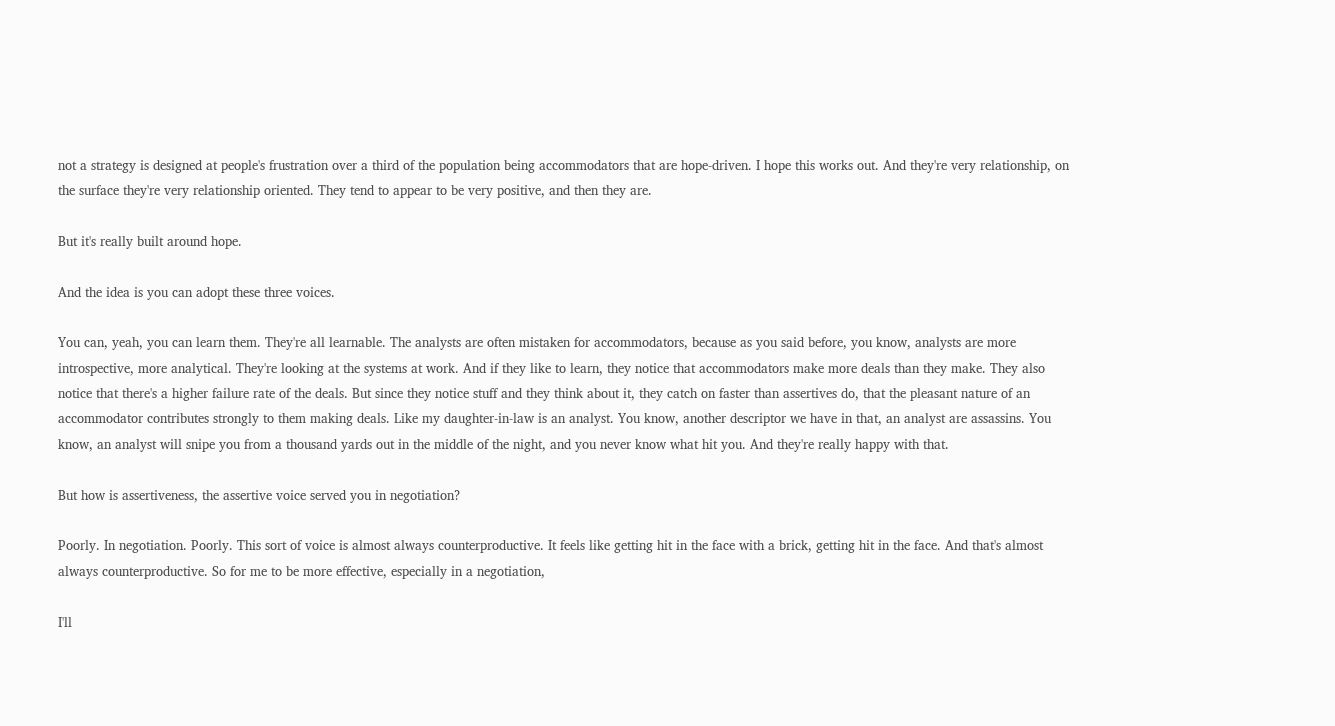not a strategy is designed at people's frustration over a third of the population being accommodators that are hope-driven. I hope this works out. And they're very relationship, on the surface they're very relationship oriented. They tend to appear to be very positive, and then they are.

But it's really built around hope.

And the idea is you can adopt these three voices.

You can, yeah, you can learn them. They're all learnable. The analysts are often mistaken for accommodators, because as you said before, you know, analysts are more introspective, more analytical. They're looking at the systems at work. And if they like to learn, they notice that accommodators make more deals than they make. They also notice that there's a higher failure rate of the deals. But since they notice stuff and they think about it, they catch on faster than assertives do, that the pleasant nature of an accommodator contributes strongly to them making deals. Like my daughter-in-law is an analyst. You know, another descriptor we have in that, an analyst are assassins. You know, an analyst will snipe you from a thousand yards out in the middle of the night, and you never know what hit you. And they're really happy with that.

But how is assertiveness, the assertive voice served you in negotiation?

Poorly. In negotiation. Poorly. This sort of voice is almost always counterproductive. It feels like getting hit in the face with a brick, getting hit in the face. And that's almost always counterproductive. So for me to be more effective, especially in a negotiation,

I'll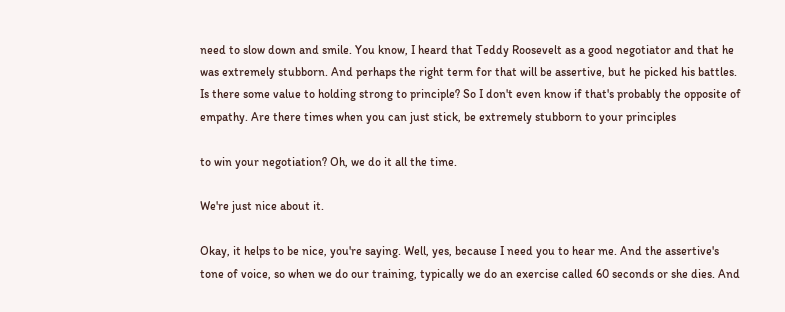need to slow down and smile. You know, I heard that Teddy Roosevelt as a good negotiator and that he was extremely stubborn. And perhaps the right term for that will be assertive, but he picked his battles. Is there some value to holding strong to principle? So I don't even know if that's probably the opposite of empathy. Are there times when you can just stick, be extremely stubborn to your principles

to win your negotiation? Oh, we do it all the time.

We're just nice about it.

Okay, it helps to be nice, you're saying. Well, yes, because I need you to hear me. And the assertive's tone of voice, so when we do our training, typically we do an exercise called 60 seconds or she dies. And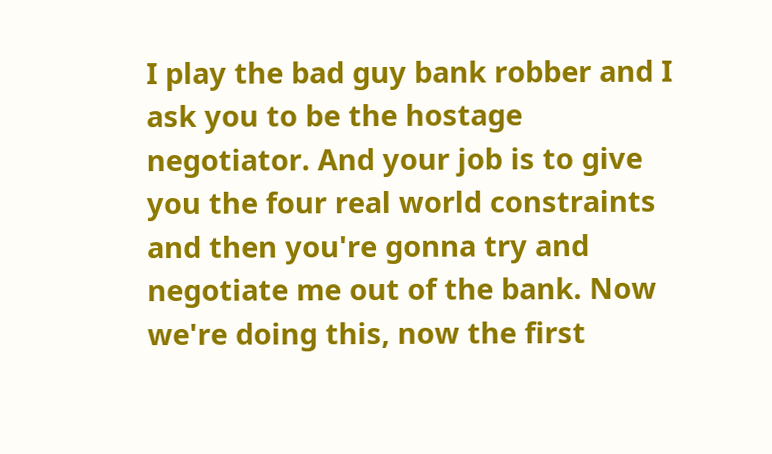I play the bad guy bank robber and I ask you to be the hostage negotiator. And your job is to give you the four real world constraints and then you're gonna try and negotiate me out of the bank. Now we're doing this, now the first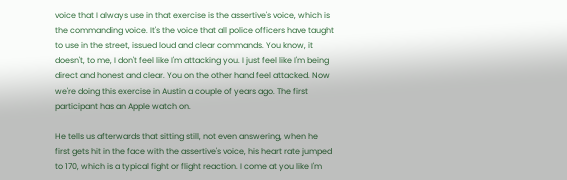voice that I always use in that exercise is the assertive's voice, which is the commanding voice. It's the voice that all police officers have taught to use in the street, issued loud and clear commands. You know, it doesn't, to me, I don't feel like I'm attacking you. I just feel like I'm being direct and honest and clear. You on the other hand feel attacked. Now we're doing this exercise in Austin a couple of years ago. The first participant has an Apple watch on.

He tells us afterwards that sitting still, not even answering, when he first gets hit in the face with the assertive's voice, his heart rate jumped to 170, which is a typical fight or flight reaction. I come at you like I'm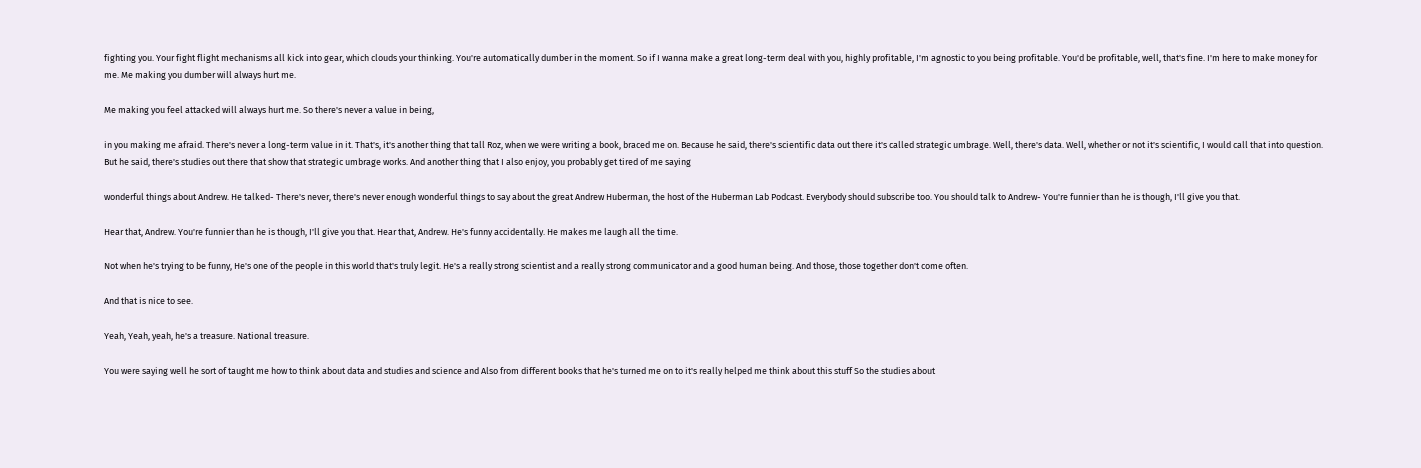fighting you. Your fight flight mechanisms all kick into gear, which clouds your thinking. You're automatically dumber in the moment. So if I wanna make a great long-term deal with you, highly profitable, I'm agnostic to you being profitable. You'd be profitable, well, that's fine. I'm here to make money for me. Me making you dumber will always hurt me.

Me making you feel attacked will always hurt me. So there's never a value in being,

in you making me afraid. There's never a long-term value in it. That's, it's another thing that tall Roz, when we were writing a book, braced me on. Because he said, there's scientific data out there it's called strategic umbrage. Well, there's data. Well, whether or not it's scientific, I would call that into question. But he said, there's studies out there that show that strategic umbrage works. And another thing that I also enjoy, you probably get tired of me saying

wonderful things about Andrew. He talked- There's never, there's never enough wonderful things to say about the great Andrew Huberman, the host of the Huberman Lab Podcast. Everybody should subscribe too. You should talk to Andrew- You're funnier than he is though, I'll give you that.

Hear that, Andrew. You're funnier than he is though, I'll give you that. Hear that, Andrew. He's funny accidentally. He makes me laugh all the time.

Not when he's trying to be funny, He's one of the people in this world that's truly legit. He's a really strong scientist and a really strong communicator and a good human being. And those, those together don't come often.

And that is nice to see.

Yeah, Yeah, yeah, he's a treasure. National treasure.

You were saying well he sort of taught me how to think about data and studies and science and Also from different books that he's turned me on to it's really helped me think about this stuff So the studies about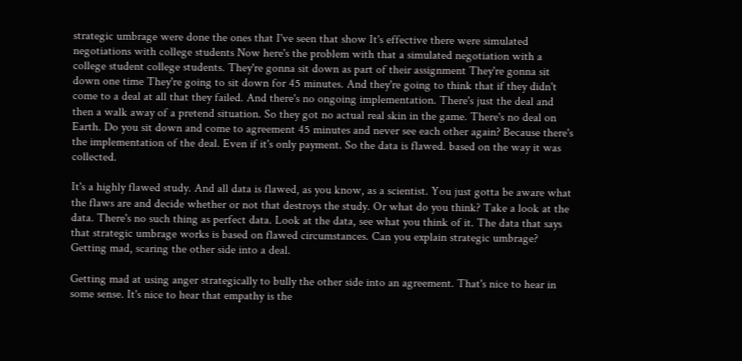strategic umbrage were done the ones that I've seen that show It's effective there were simulated negotiations with college students Now here's the problem with that a simulated negotiation with a college student college students. They're gonna sit down as part of their assignment They're gonna sit down one time They're going to sit down for 45 minutes. And they're going to think that if they didn't come to a deal at all that they failed. And there's no ongoing implementation. There's just the deal and then a walk away of a pretend situation. So they got no actual real skin in the game. There's no deal on Earth. Do you sit down and come to agreement 45 minutes and never see each other again? Because there's the implementation of the deal. Even if it's only payment. So the data is flawed. based on the way it was collected.

It's a highly flawed study. And all data is flawed, as you know, as a scientist. You just gotta be aware what the flaws are and decide whether or not that destroys the study. Or what do you think? Take a look at the data. There's no such thing as perfect data. Look at the data, see what you think of it. The data that says that strategic umbrage works is based on flawed circumstances. Can you explain strategic umbrage? Getting mad, scaring the other side into a deal.

Getting mad at using anger strategically to bully the other side into an agreement. That's nice to hear in some sense. It's nice to hear that empathy is the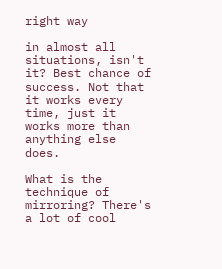right way

in almost all situations, isn't it? Best chance of success. Not that it works every time, just it works more than anything else does.

What is the technique of mirroring? There's a lot of cool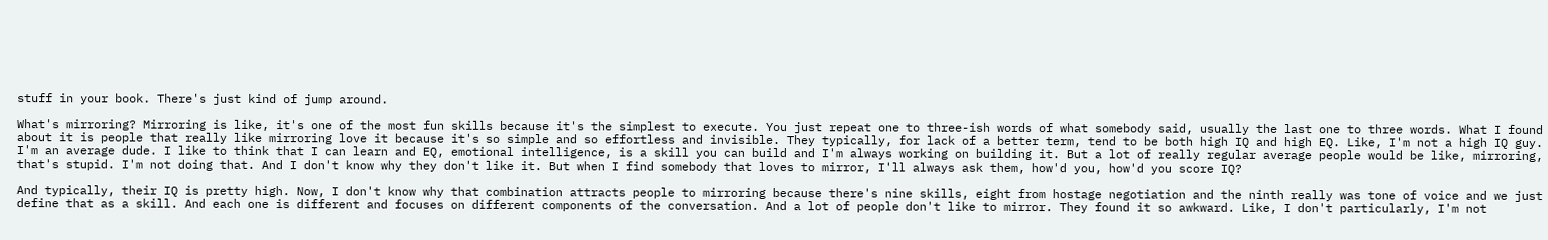stuff in your book. There's just kind of jump around.

What's mirroring? Mirroring is like, it's one of the most fun skills because it's the simplest to execute. You just repeat one to three-ish words of what somebody said, usually the last one to three words. What I found about it is people that really like mirroring love it because it's so simple and so effortless and invisible. They typically, for lack of a better term, tend to be both high IQ and high EQ. Like, I'm not a high IQ guy. I'm an average dude. I like to think that I can learn and EQ, emotional intelligence, is a skill you can build and I'm always working on building it. But a lot of really regular average people would be like, mirroring, that's stupid. I'm not doing that. And I don't know why they don't like it. But when I find somebody that loves to mirror, I'll always ask them, how'd you, how'd you score IQ?

And typically, their IQ is pretty high. Now, I don't know why that combination attracts people to mirroring because there's nine skills, eight from hostage negotiation and the ninth really was tone of voice and we just define that as a skill. And each one is different and focuses on different components of the conversation. And a lot of people don't like to mirror. They found it so awkward. Like, I don't particularly, I'm not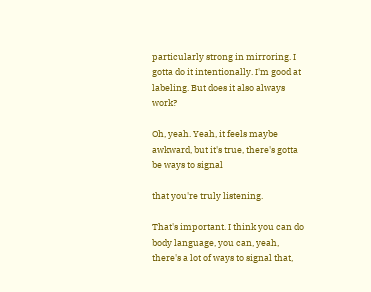particularly strong in mirroring. I gotta do it intentionally. I'm good at labeling. But does it also always work?

Oh, yeah. Yeah, it feels maybe awkward, but it's true, there's gotta be ways to signal

that you're truly listening.

That's important. I think you can do body language, you can, yeah, there's a lot of ways to signal that,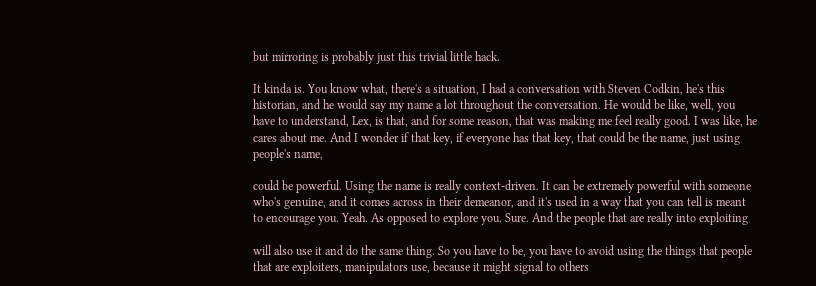but mirroring is probably just this trivial little hack.

It kinda is. You know what, there's a situation, I had a conversation with Steven Codkin, he's this historian, and he would say my name a lot throughout the conversation. He would be like, well, you have to understand, Lex, is that, and for some reason, that was making me feel really good. I was like, he cares about me. And I wonder if that key, if everyone has that key, that could be the name, just using people's name,

could be powerful. Using the name is really context-driven. It can be extremely powerful with someone who's genuine, and it comes across in their demeanor, and it's used in a way that you can tell is meant to encourage you. Yeah. As opposed to explore you. Sure. And the people that are really into exploiting

will also use it and do the same thing. So you have to be, you have to avoid using the things that people that are exploiters, manipulators use, because it might signal to others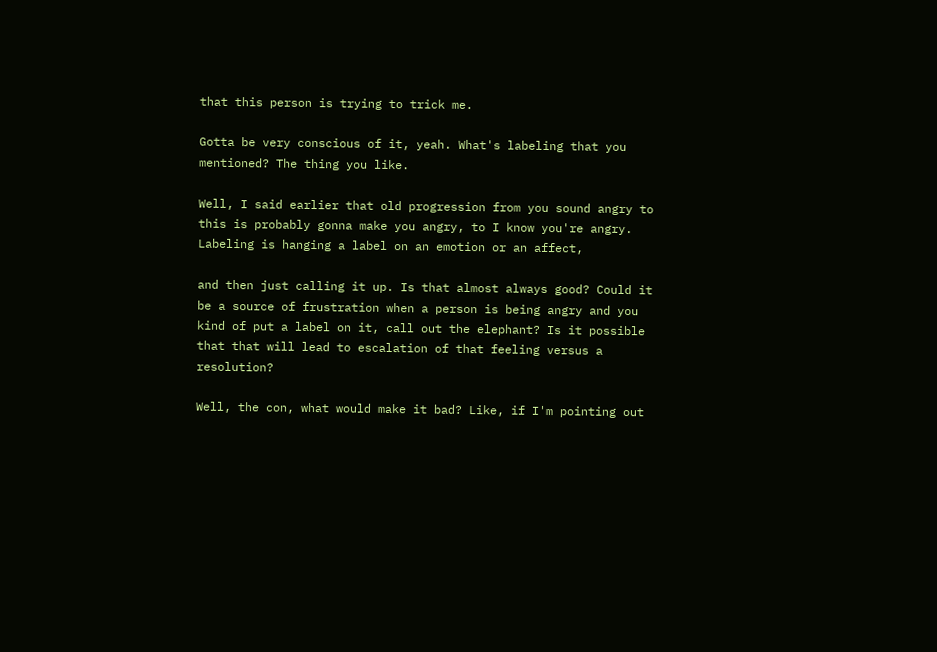that this person is trying to trick me.

Gotta be very conscious of it, yeah. What's labeling that you mentioned? The thing you like.

Well, I said earlier that old progression from you sound angry to this is probably gonna make you angry, to I know you're angry. Labeling is hanging a label on an emotion or an affect,

and then just calling it up. Is that almost always good? Could it be a source of frustration when a person is being angry and you kind of put a label on it, call out the elephant? Is it possible that that will lead to escalation of that feeling versus a resolution?

Well, the con, what would make it bad? Like, if I'm pointing out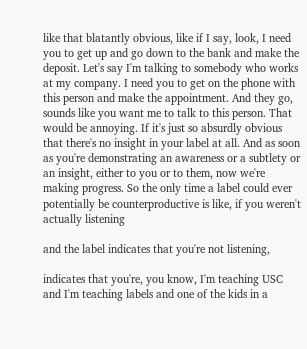like that blatantly obvious, like if I say, look, I need you to get up and go down to the bank and make the deposit. Let's say I'm talking to somebody who works at my company. I need you to get on the phone with this person and make the appointment. And they go, sounds like you want me to talk to this person. That would be annoying. If it's just so absurdly obvious that there's no insight in your label at all. And as soon as you're demonstrating an awareness or a subtlety or an insight, either to you or to them, now we're making progress. So the only time a label could ever potentially be counterproductive is like, if you weren't actually listening

and the label indicates that you're not listening,

indicates that you're, you know, I'm teaching USC and I'm teaching labels and one of the kids in a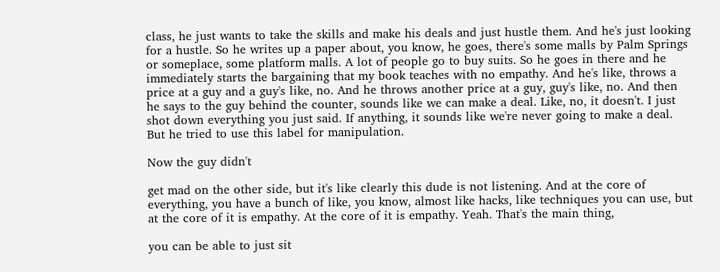class, he just wants to take the skills and make his deals and just hustle them. And he's just looking for a hustle. So he writes up a paper about, you know, he goes, there's some malls by Palm Springs or someplace, some platform malls. A lot of people go to buy suits. So he goes in there and he immediately starts the bargaining that my book teaches with no empathy. And he's like, throws a price at a guy and a guy's like, no. And he throws another price at a guy, guy's like, no. And then he says to the guy behind the counter, sounds like we can make a deal. Like, no, it doesn't. I just shot down everything you just said. If anything, it sounds like we're never going to make a deal. But he tried to use this label for manipulation.

Now the guy didn't

get mad on the other side, but it's like clearly this dude is not listening. And at the core of everything, you have a bunch of like, you know, almost like hacks, like techniques you can use, but at the core of it is empathy. At the core of it is empathy. Yeah. That's the main thing,

you can be able to just sit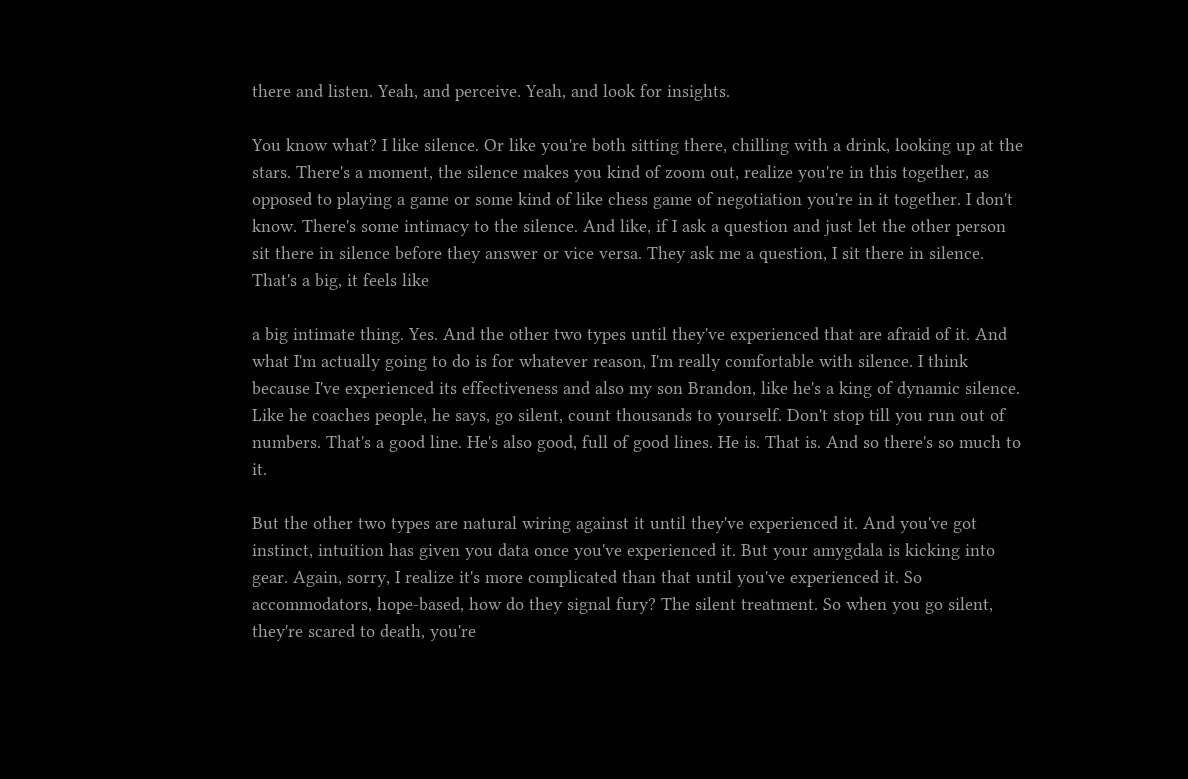there and listen. Yeah, and perceive. Yeah, and look for insights.

You know what? I like silence. Or like you're both sitting there, chilling with a drink, looking up at the stars. There's a moment, the silence makes you kind of zoom out, realize you're in this together, as opposed to playing a game or some kind of like chess game of negotiation you're in it together. I don't know. There's some intimacy to the silence. And like, if I ask a question and just let the other person sit there in silence before they answer or vice versa. They ask me a question, I sit there in silence. That's a big, it feels like

a big intimate thing. Yes. And the other two types until they've experienced that are afraid of it. And what I'm actually going to do is for whatever reason, I'm really comfortable with silence. I think because I've experienced its effectiveness and also my son Brandon, like he's a king of dynamic silence. Like he coaches people, he says, go silent, count thousands to yourself. Don't stop till you run out of numbers. That's a good line. He's also good, full of good lines. He is. That is. And so there's so much to it.

But the other two types are natural wiring against it until they've experienced it. And you've got instinct, intuition has given you data once you've experienced it. But your amygdala is kicking into gear. Again, sorry, I realize it's more complicated than that until you've experienced it. So accommodators, hope-based, how do they signal fury? The silent treatment. So when you go silent, they're scared to death, you're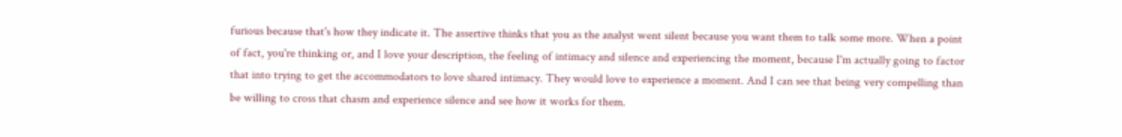furious because that's how they indicate it. The assertive thinks that you as the analyst went silent because you want them to talk some more. When a point of fact, you're thinking or, and I love your description, the feeling of intimacy and silence and experiencing the moment, because I'm actually going to factor that into trying to get the accommodators to love shared intimacy. They would love to experience a moment. And I can see that being very compelling than be willing to cross that chasm and experience silence and see how it works for them.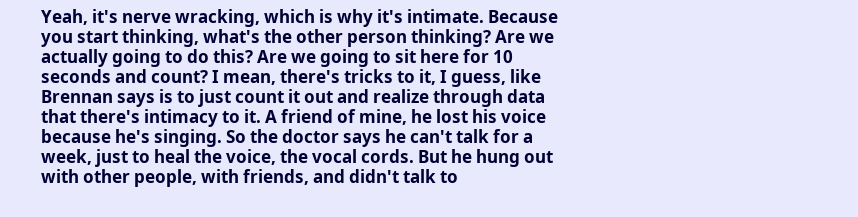Yeah, it's nerve wracking, which is why it's intimate. Because you start thinking, what's the other person thinking? Are we actually going to do this? Are we going to sit here for 10 seconds and count? I mean, there's tricks to it, I guess, like Brennan says is to just count it out and realize through data that there's intimacy to it. A friend of mine, he lost his voice because he's singing. So the doctor says he can't talk for a week, just to heal the voice, the vocal cords. But he hung out with other people, with friends, and didn't talk to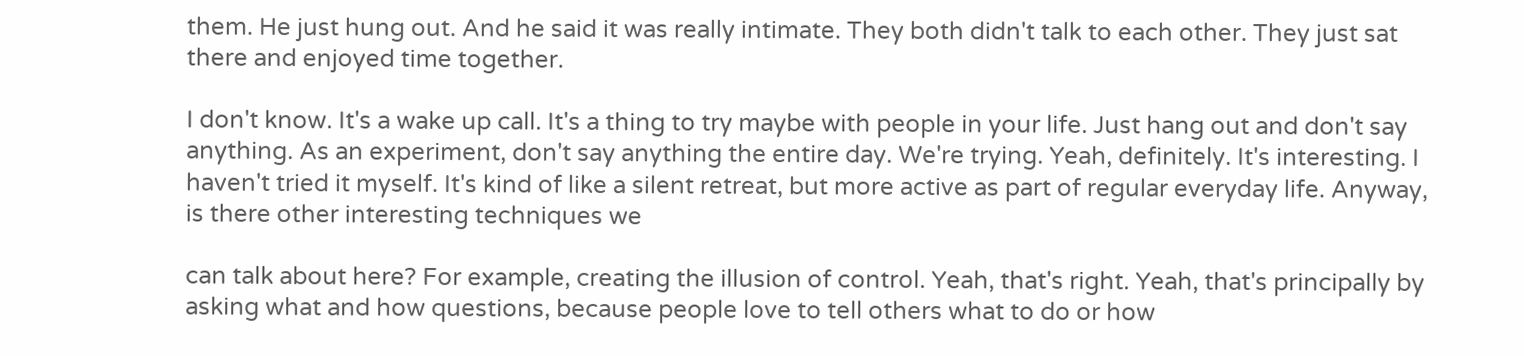them. He just hung out. And he said it was really intimate. They both didn't talk to each other. They just sat there and enjoyed time together.

I don't know. It's a wake up call. It's a thing to try maybe with people in your life. Just hang out and don't say anything. As an experiment, don't say anything the entire day. We're trying. Yeah, definitely. It's interesting. I haven't tried it myself. It's kind of like a silent retreat, but more active as part of regular everyday life. Anyway, is there other interesting techniques we

can talk about here? For example, creating the illusion of control. Yeah, that's right. Yeah, that's principally by asking what and how questions, because people love to tell others what to do or how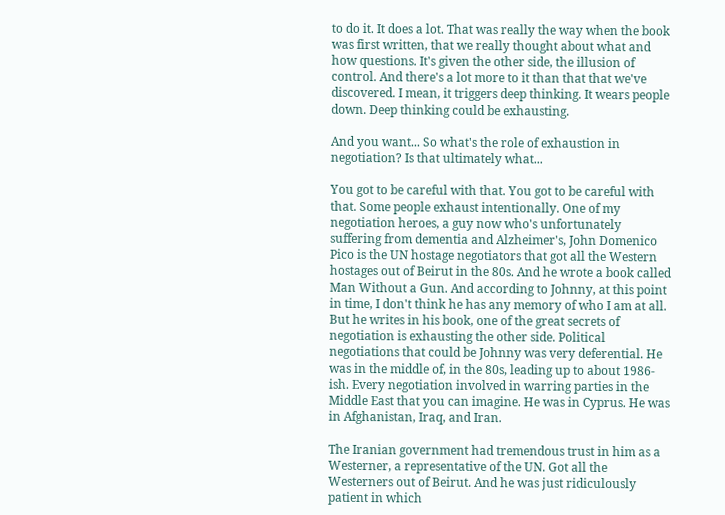to do it. It does a lot. That was really the way when the book was first written, that we really thought about what and how questions. It's given the other side, the illusion of control. And there's a lot more to it than that that we've discovered. I mean, it triggers deep thinking. It wears people down. Deep thinking could be exhausting.

And you want... So what's the role of exhaustion in negotiation? Is that ultimately what...

You got to be careful with that. You got to be careful with that. Some people exhaust intentionally. One of my negotiation heroes, a guy now who's unfortunately suffering from dementia and Alzheimer's, John Domenico Pico is the UN hostage negotiators that got all the Western hostages out of Beirut in the 80s. And he wrote a book called Man Without a Gun. And according to Johnny, at this point in time, I don't think he has any memory of who I am at all. But he writes in his book, one of the great secrets of negotiation is exhausting the other side. Political negotiations that could be Johnny was very deferential. He was in the middle of, in the 80s, leading up to about 1986-ish. Every negotiation involved in warring parties in the Middle East that you can imagine. He was in Cyprus. He was in Afghanistan, Iraq, and Iran.

The Iranian government had tremendous trust in him as a Westerner, a representative of the UN. Got all the Westerners out of Beirut. And he was just ridiculously patient in which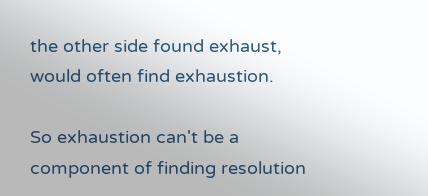the other side found exhaust, would often find exhaustion.

So exhaustion can't be a component of finding resolution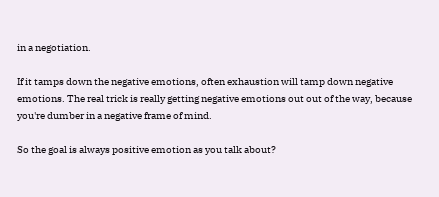in a negotiation.

If it tamps down the negative emotions, often exhaustion will tamp down negative emotions. The real trick is really getting negative emotions out out of the way, because you're dumber in a negative frame of mind.

So the goal is always positive emotion as you talk about?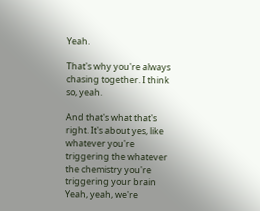Yeah.

That's why you're always chasing together. I think so, yeah.

And that's what that's right. It's about yes, like whatever you're triggering the whatever the chemistry you're triggering your brain Yeah, yeah, we're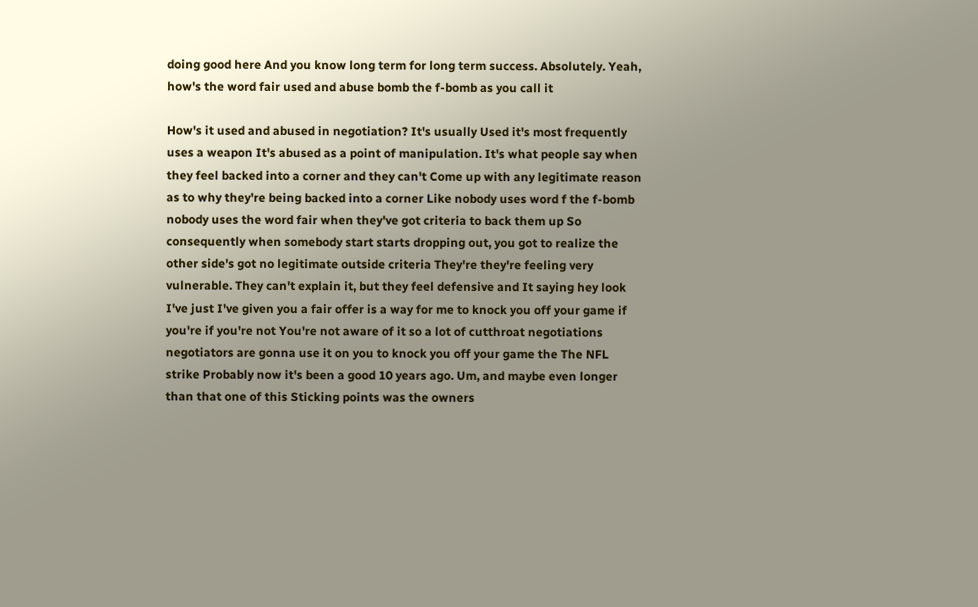doing good here And you know long term for long term success. Absolutely. Yeah, how's the word fair used and abuse bomb the f-bomb as you call it

How's it used and abused in negotiation? It's usually Used it's most frequently uses a weapon It's abused as a point of manipulation. It's what people say when they feel backed into a corner and they can't Come up with any legitimate reason as to why they're being backed into a corner Like nobody uses word f the f-bomb nobody uses the word fair when they've got criteria to back them up So consequently when somebody start starts dropping out, you got to realize the other side's got no legitimate outside criteria They're they're feeling very vulnerable. They can't explain it, but they feel defensive and It saying hey look I've just I've given you a fair offer is a way for me to knock you off your game if you're if you're not You're not aware of it so a lot of cutthroat negotiations negotiators are gonna use it on you to knock you off your game the The NFL strike Probably now it's been a good 10 years ago. Um, and maybe even longer than that one of this Sticking points was the owners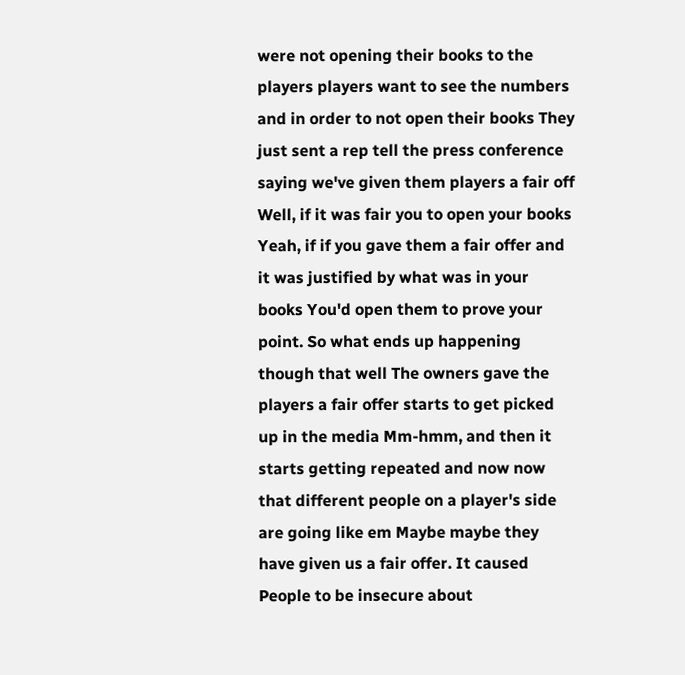were not opening their books to the players players want to see the numbers and in order to not open their books They just sent a rep tell the press conference saying we've given them players a fair off Well, if it was fair you to open your books Yeah, if if you gave them a fair offer and it was justified by what was in your books You'd open them to prove your point. So what ends up happening though that well The owners gave the players a fair offer starts to get picked up in the media Mm-hmm, and then it starts getting repeated and now now that different people on a player's side are going like em Maybe maybe they have given us a fair offer. It caused People to be insecure about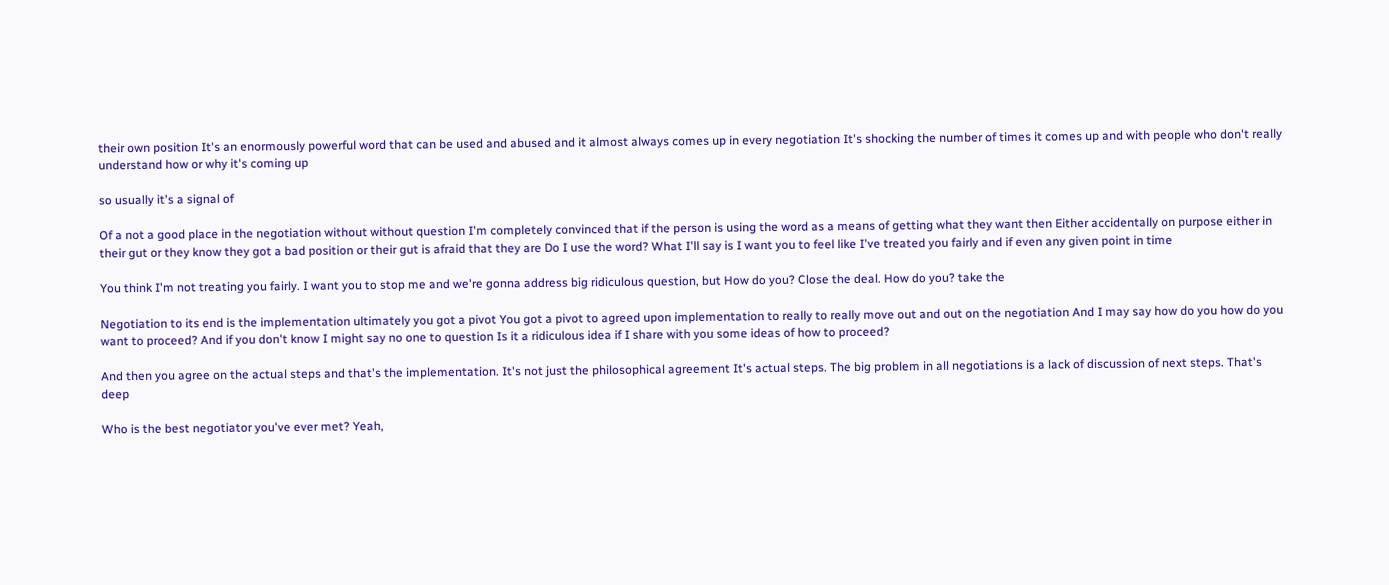their own position It's an enormously powerful word that can be used and abused and it almost always comes up in every negotiation It's shocking the number of times it comes up and with people who don't really understand how or why it's coming up

so usually it's a signal of

Of a not a good place in the negotiation without without question I'm completely convinced that if the person is using the word as a means of getting what they want then Either accidentally on purpose either in their gut or they know they got a bad position or their gut is afraid that they are Do I use the word? What I'll say is I want you to feel like I've treated you fairly and if even any given point in time

You think I'm not treating you fairly. I want you to stop me and we're gonna address big ridiculous question, but How do you? Close the deal. How do you? take the

Negotiation to its end is the implementation ultimately you got a pivot You got a pivot to agreed upon implementation to really to really move out and out on the negotiation And I may say how do you how do you want to proceed? And if you don't know I might say no one to question Is it a ridiculous idea if I share with you some ideas of how to proceed?

And then you agree on the actual steps and that's the implementation. It's not just the philosophical agreement It's actual steps. The big problem in all negotiations is a lack of discussion of next steps. That's deep

Who is the best negotiator you've ever met? Yeah,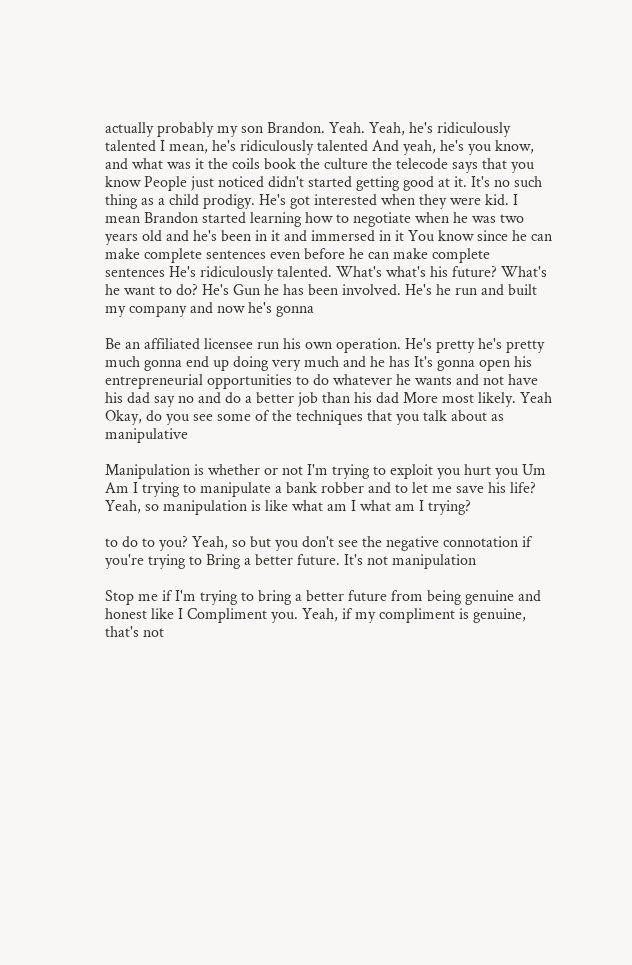actually probably my son Brandon. Yeah. Yeah, he's ridiculously talented I mean, he's ridiculously talented And yeah, he's you know, and what was it the coils book the culture the telecode says that you know People just noticed didn't started getting good at it. It's no such thing as a child prodigy. He's got interested when they were kid. I mean Brandon started learning how to negotiate when he was two years old and he's been in it and immersed in it You know since he can make complete sentences even before he can make complete sentences He's ridiculously talented. What's what's his future? What's he want to do? He's Gun he has been involved. He's he run and built my company and now he's gonna

Be an affiliated licensee run his own operation. He's pretty he's pretty much gonna end up doing very much and he has It's gonna open his entrepreneurial opportunities to do whatever he wants and not have his dad say no and do a better job than his dad More most likely. Yeah Okay, do you see some of the techniques that you talk about as manipulative

Manipulation is whether or not I'm trying to exploit you hurt you Um Am I trying to manipulate a bank robber and to let me save his life? Yeah, so manipulation is like what am I what am I trying?

to do to you? Yeah, so but you don't see the negative connotation if you're trying to Bring a better future. It's not manipulation

Stop me if I'm trying to bring a better future from being genuine and honest like I Compliment you. Yeah, if my compliment is genuine, that's not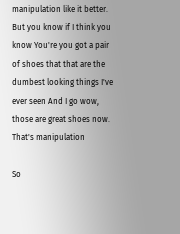manipulation like it better. But you know if I think you know You're you got a pair of shoes that that are the dumbest looking things I've ever seen And I go wow, those are great shoes now. That's manipulation

So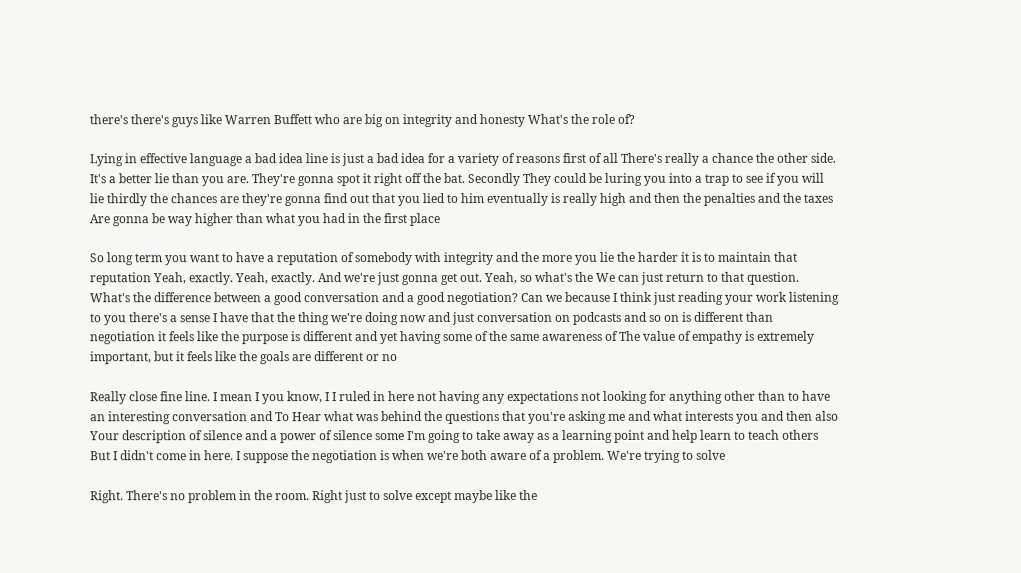there's there's guys like Warren Buffett who are big on integrity and honesty What's the role of?

Lying in effective language a bad idea line is just a bad idea for a variety of reasons first of all There's really a chance the other side. It's a better lie than you are. They're gonna spot it right off the bat. Secondly They could be luring you into a trap to see if you will lie thirdly the chances are they're gonna find out that you lied to him eventually is really high and then the penalties and the taxes Are gonna be way higher than what you had in the first place

So long term you want to have a reputation of somebody with integrity and the more you lie the harder it is to maintain that reputation Yeah, exactly. Yeah, exactly. And we're just gonna get out. Yeah, so what's the We can just return to that question. What's the difference between a good conversation and a good negotiation? Can we because I think just reading your work listening to you there's a sense I have that the thing we're doing now and just conversation on podcasts and so on is different than negotiation it feels like the purpose is different and yet having some of the same awareness of The value of empathy is extremely important, but it feels like the goals are different or no

Really close fine line. I mean I you know, I I ruled in here not having any expectations not looking for anything other than to have an interesting conversation and To Hear what was behind the questions that you're asking me and what interests you and then also Your description of silence and a power of silence some I'm going to take away as a learning point and help learn to teach others But I didn't come in here. I suppose the negotiation is when we're both aware of a problem. We're trying to solve

Right. There's no problem in the room. Right just to solve except maybe like the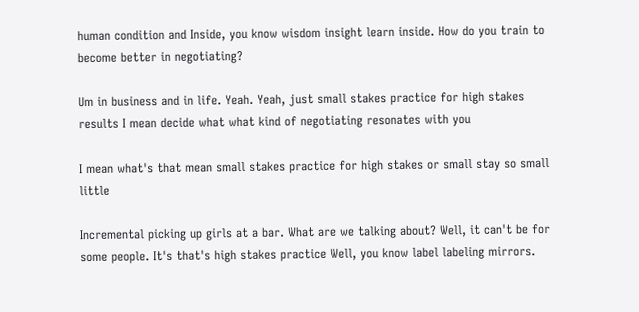human condition and Inside, you know wisdom insight learn inside. How do you train to become better in negotiating?

Um in business and in life. Yeah. Yeah, just small stakes practice for high stakes results I mean decide what what kind of negotiating resonates with you

I mean what's that mean small stakes practice for high stakes or small stay so small little

Incremental picking up girls at a bar. What are we talking about? Well, it can't be for some people. It's that's high stakes practice Well, you know label labeling mirrors.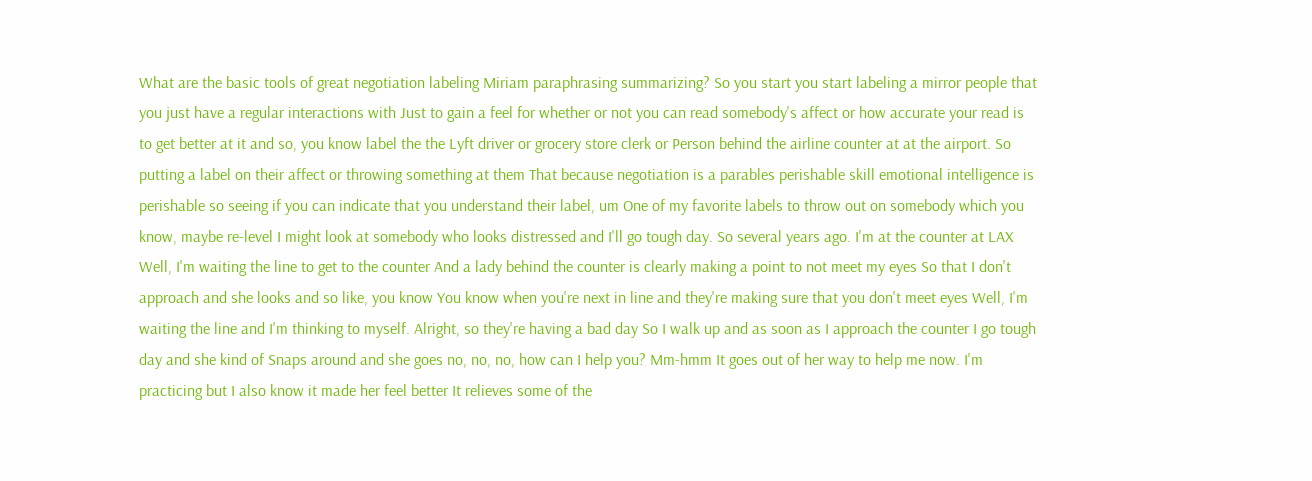What are the basic tools of great negotiation labeling Miriam paraphrasing summarizing? So you start you start labeling a mirror people that you just have a regular interactions with Just to gain a feel for whether or not you can read somebody's affect or how accurate your read is to get better at it and so, you know label the the Lyft driver or grocery store clerk or Person behind the airline counter at at the airport. So putting a label on their affect or throwing something at them That because negotiation is a parables perishable skill emotional intelligence is perishable so seeing if you can indicate that you understand their label, um One of my favorite labels to throw out on somebody which you know, maybe re-level I might look at somebody who looks distressed and I'll go tough day. So several years ago. I'm at the counter at LAX Well, I'm waiting the line to get to the counter And a lady behind the counter is clearly making a point to not meet my eyes So that I don't approach and she looks and so like, you know You know when you're next in line and they're making sure that you don't meet eyes Well, I'm waiting the line and I'm thinking to myself. Alright, so they're having a bad day So I walk up and as soon as I approach the counter I go tough day and she kind of Snaps around and she goes no, no, no, how can I help you? Mm-hmm It goes out of her way to help me now. I'm practicing but I also know it made her feel better It relieves some of the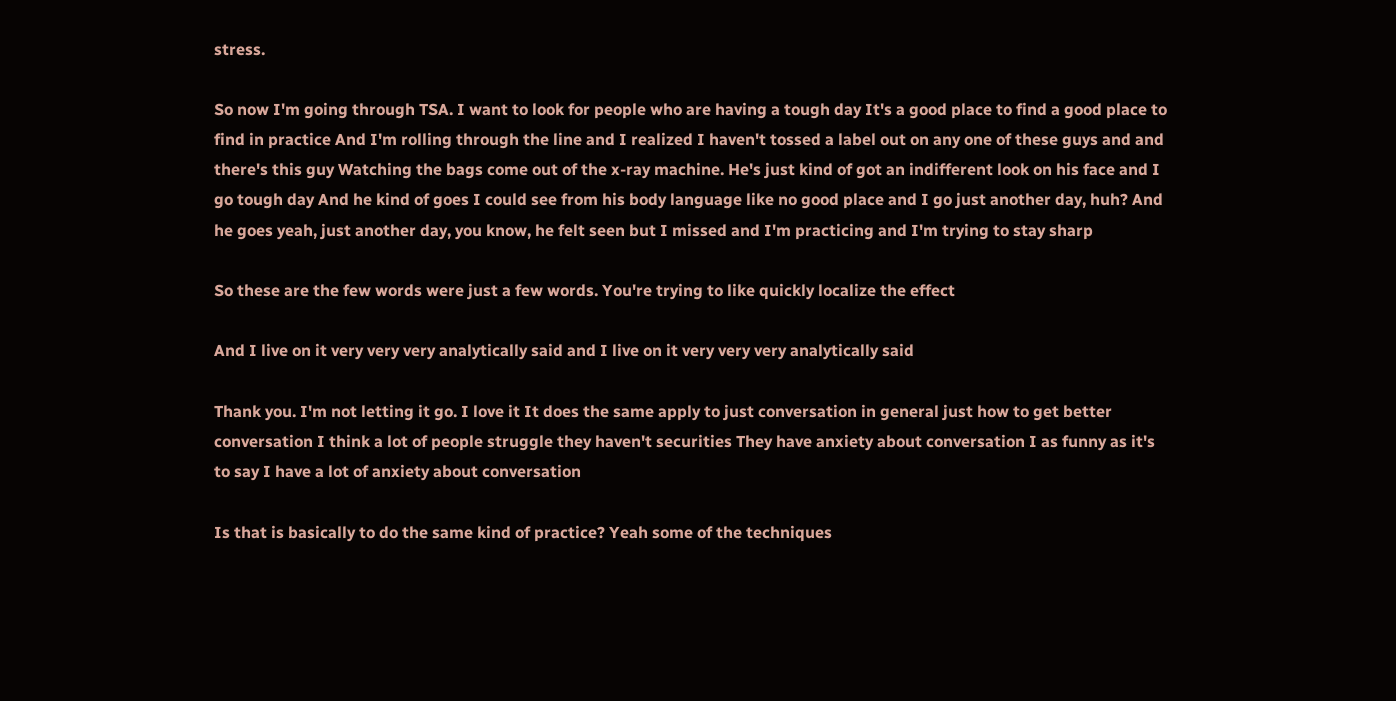stress.

So now I'm going through TSA. I want to look for people who are having a tough day It's a good place to find a good place to find in practice And I'm rolling through the line and I realized I haven't tossed a label out on any one of these guys and and there's this guy Watching the bags come out of the x-ray machine. He's just kind of got an indifferent look on his face and I go tough day And he kind of goes I could see from his body language like no good place and I go just another day, huh? And he goes yeah, just another day, you know, he felt seen but I missed and I'm practicing and I'm trying to stay sharp

So these are the few words were just a few words. You're trying to like quickly localize the effect

And I live on it very very very analytically said and I live on it very very very analytically said

Thank you. I'm not letting it go. I love it It does the same apply to just conversation in general just how to get better conversation I think a lot of people struggle they haven't securities They have anxiety about conversation I as funny as it's to say I have a lot of anxiety about conversation

Is that is basically to do the same kind of practice? Yeah some of the techniques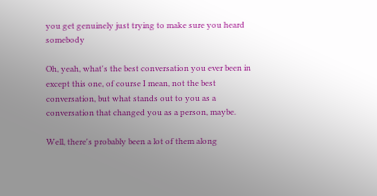you get genuinely just trying to make sure you heard somebody

Oh, yeah, what's the best conversation you ever been in except this one, of course I mean, not the best conversation, but what stands out to you as a conversation that changed you as a person, maybe.

Well, there's probably been a lot of them along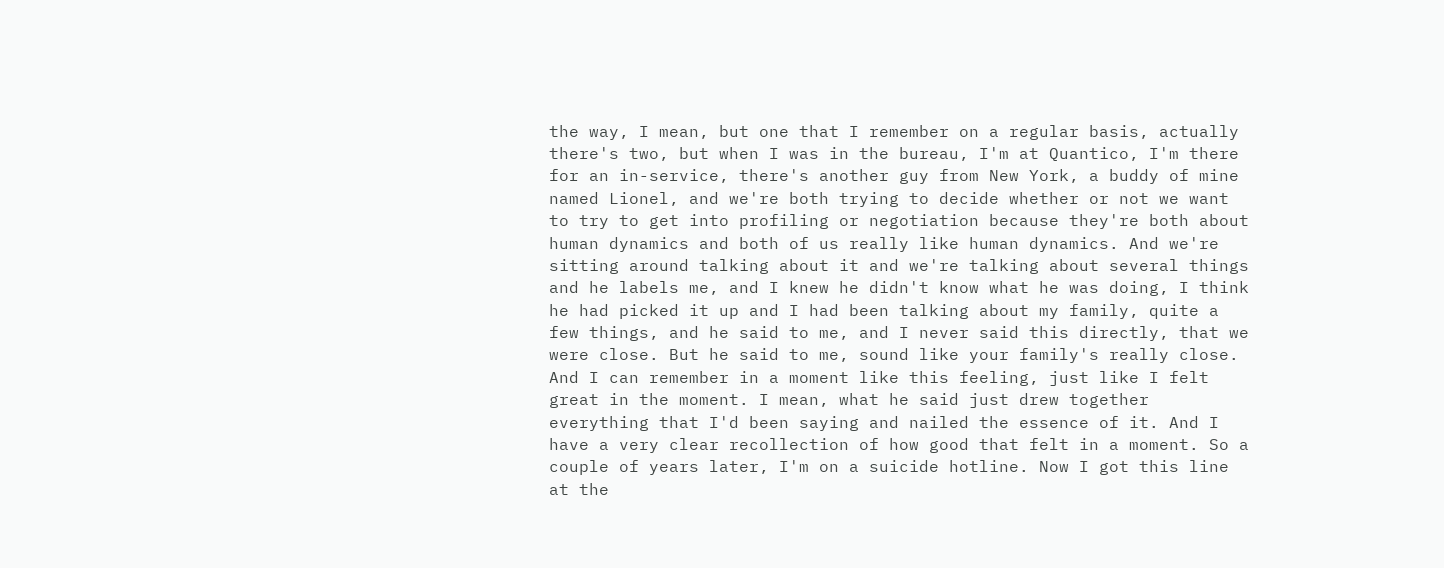the way, I mean, but one that I remember on a regular basis, actually there's two, but when I was in the bureau, I'm at Quantico, I'm there for an in-service, there's another guy from New York, a buddy of mine named Lionel, and we're both trying to decide whether or not we want to try to get into profiling or negotiation because they're both about human dynamics and both of us really like human dynamics. And we're sitting around talking about it and we're talking about several things and he labels me, and I knew he didn't know what he was doing, I think he had picked it up and I had been talking about my family, quite a few things, and he said to me, and I never said this directly, that we were close. But he said to me, sound like your family's really close. And I can remember in a moment like this feeling, just like I felt great in the moment. I mean, what he said just drew together everything that I'd been saying and nailed the essence of it. And I have a very clear recollection of how good that felt in a moment. So a couple of years later, I'm on a suicide hotline. Now I got this line at the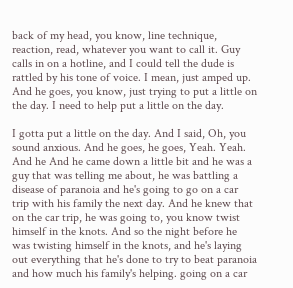back of my head, you know, line technique, reaction, read, whatever you want to call it. Guy calls in on a hotline, and I could tell the dude is rattled by his tone of voice. I mean, just amped up. And he goes, you know, just trying to put a little on the day. I need to help put a little on the day.

I gotta put a little on the day. And I said, Oh, you sound anxious. And he goes, he goes, Yeah. Yeah. And he And he came down a little bit and he was a guy that was telling me about, he was battling a disease of paranoia and he's going to go on a car trip with his family the next day. And he knew that on the car trip, he was going to, you know twist himself in the knots. And so the night before he was twisting himself in the knots, and he's laying out everything that he's done to try to beat paranoia and how much his family's helping. going on a car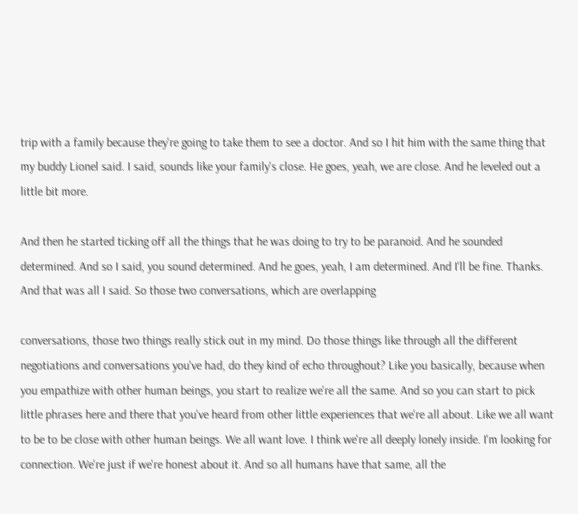trip with a family because they're going to take them to see a doctor. And so I hit him with the same thing that my buddy Lionel said. I said, sounds like your family's close. He goes, yeah, we are close. And he leveled out a little bit more.

And then he started ticking off all the things that he was doing to try to be paranoid. And he sounded determined. And so I said, you sound determined. And he goes, yeah, I am determined. And I'll be fine. Thanks. And that was all I said. So those two conversations, which are overlapping

conversations, those two things really stick out in my mind. Do those things like through all the different negotiations and conversations you've had, do they kind of echo throughout? Like you basically, because when you empathize with other human beings, you start to realize we're all the same. And so you can start to pick little phrases here and there that you've heard from other little experiences that we're all about. Like we all want to be to be close with other human beings. We all want love. I think we're all deeply lonely inside. I'm looking for connection. We're just if we're honest about it. And so all humans have that same, all the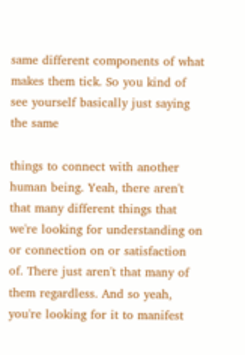same different components of what makes them tick. So you kind of see yourself basically just saying the same

things to connect with another human being. Yeah, there aren't that many different things that we're looking for understanding on or connection on or satisfaction of. There just aren't that many of them regardless. And so yeah, you're looking for it to manifest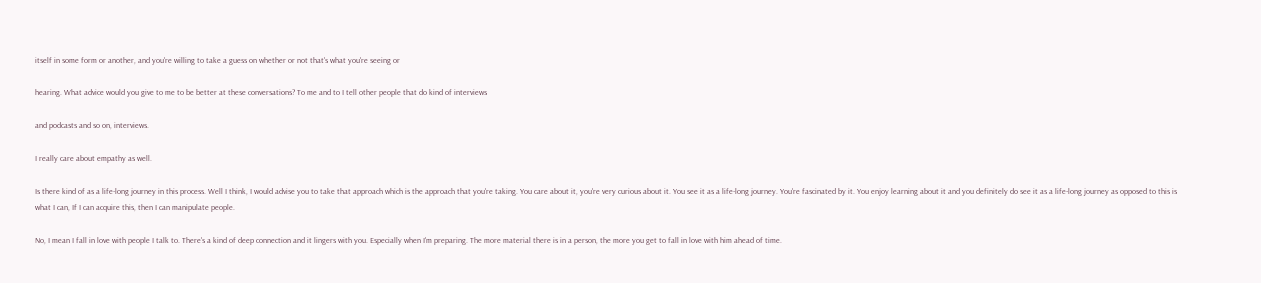itself in some form or another, and you're willing to take a guess on whether or not that's what you're seeing or

hearing. What advice would you give to me to be better at these conversations? To me and to I tell other people that do kind of interviews

and podcasts and so on, interviews.

I really care about empathy as well.

Is there kind of as a life-long journey in this process. Well I think, I would advise you to take that approach which is the approach that you're taking. You care about it, you're very curious about it. You see it as a life-long journey. You're fascinated by it. You enjoy learning about it and you definitely do see it as a life-long journey as opposed to this is what I can, If I can acquire this, then I can manipulate people.

No, I mean I fall in love with people I talk to. There's a kind of deep connection and it lingers with you. Especially when I'm preparing. The more material there is in a person, the more you get to fall in love with him ahead of time.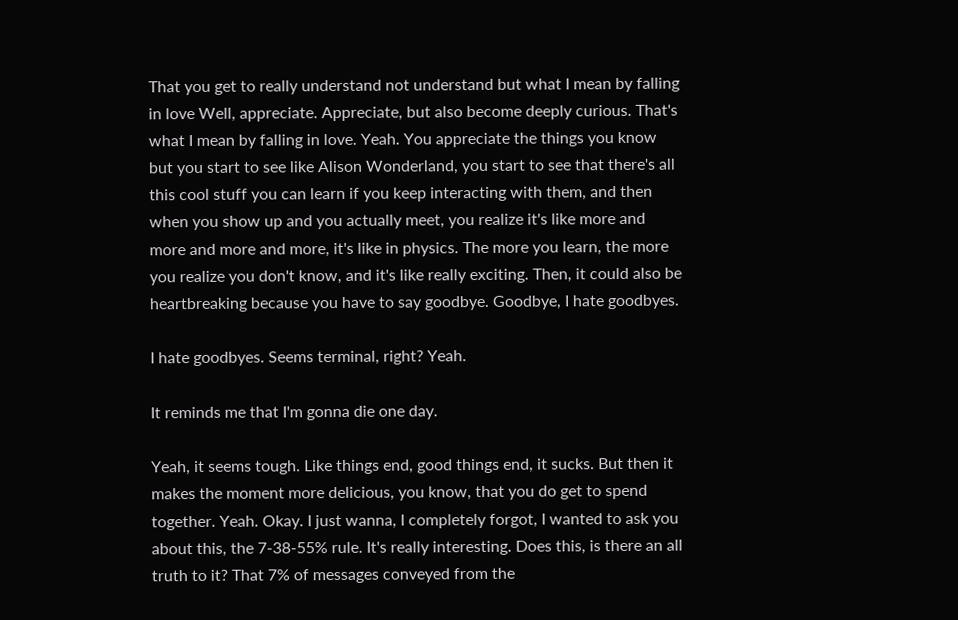That you get to really understand not understand but what I mean by falling in love Well, appreciate. Appreciate, but also become deeply curious. That's what I mean by falling in love. Yeah. You appreciate the things you know but you start to see like Alison Wonderland, you start to see that there's all this cool stuff you can learn if you keep interacting with them, and then when you show up and you actually meet, you realize it's like more and more and more and more, it's like in physics. The more you learn, the more you realize you don't know, and it's like really exciting. Then, it could also be heartbreaking because you have to say goodbye. Goodbye, I hate goodbyes.

I hate goodbyes. Seems terminal, right? Yeah.

It reminds me that I'm gonna die one day.

Yeah, it seems tough. Like things end, good things end, it sucks. But then it makes the moment more delicious, you know, that you do get to spend together. Yeah. Okay. I just wanna, I completely forgot, I wanted to ask you about this, the 7-38-55% rule. It's really interesting. Does this, is there an all truth to it? That 7% of messages conveyed from the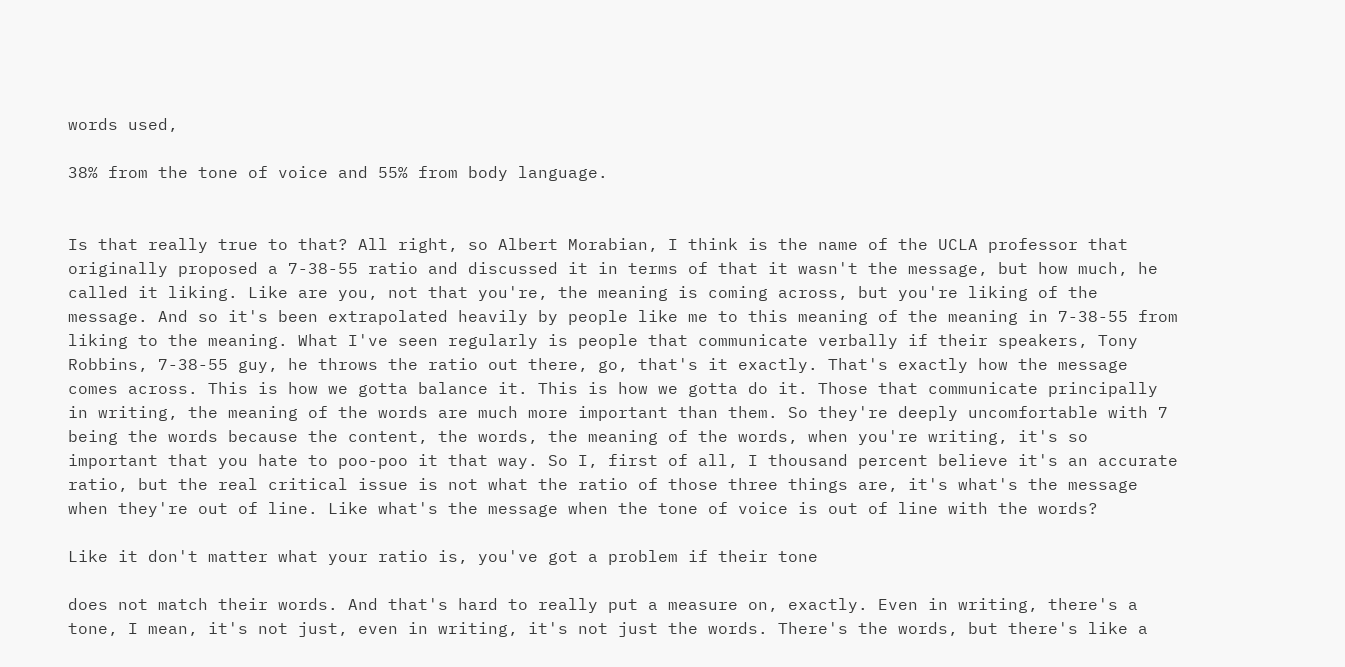words used,

38% from the tone of voice and 55% from body language.


Is that really true to that? All right, so Albert Morabian, I think is the name of the UCLA professor that originally proposed a 7-38-55 ratio and discussed it in terms of that it wasn't the message, but how much, he called it liking. Like are you, not that you're, the meaning is coming across, but you're liking of the message. And so it's been extrapolated heavily by people like me to this meaning of the meaning in 7-38-55 from liking to the meaning. What I've seen regularly is people that communicate verbally if their speakers, Tony Robbins, 7-38-55 guy, he throws the ratio out there, go, that's it exactly. That's exactly how the message comes across. This is how we gotta balance it. This is how we gotta do it. Those that communicate principally in writing, the meaning of the words are much more important than them. So they're deeply uncomfortable with 7 being the words because the content, the words, the meaning of the words, when you're writing, it's so important that you hate to poo-poo it that way. So I, first of all, I thousand percent believe it's an accurate ratio, but the real critical issue is not what the ratio of those three things are, it's what's the message when they're out of line. Like what's the message when the tone of voice is out of line with the words?

Like it don't matter what your ratio is, you've got a problem if their tone

does not match their words. And that's hard to really put a measure on, exactly. Even in writing, there's a tone, I mean, it's not just, even in writing, it's not just the words. There's the words, but there's like a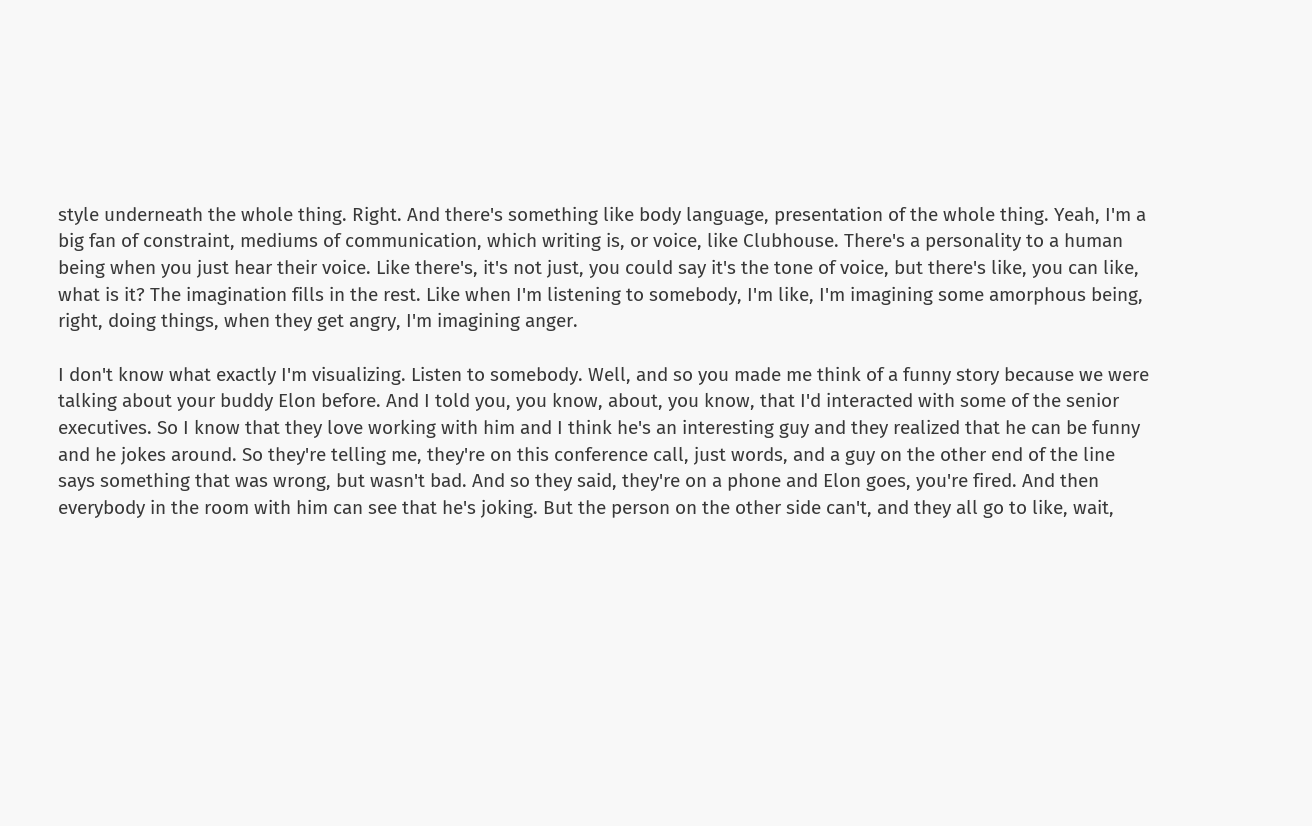style underneath the whole thing. Right. And there's something like body language, presentation of the whole thing. Yeah, I'm a big fan of constraint, mediums of communication, which writing is, or voice, like Clubhouse. There's a personality to a human being when you just hear their voice. Like there's, it's not just, you could say it's the tone of voice, but there's like, you can like, what is it? The imagination fills in the rest. Like when I'm listening to somebody, I'm like, I'm imagining some amorphous being, right, doing things, when they get angry, I'm imagining anger.

I don't know what exactly I'm visualizing. Listen to somebody. Well, and so you made me think of a funny story because we were talking about your buddy Elon before. And I told you, you know, about, you know, that I'd interacted with some of the senior executives. So I know that they love working with him and I think he's an interesting guy and they realized that he can be funny and he jokes around. So they're telling me, they're on this conference call, just words, and a guy on the other end of the line says something that was wrong, but wasn't bad. And so they said, they're on a phone and Elon goes, you're fired. And then everybody in the room with him can see that he's joking. But the person on the other side can't, and they all go to like, wait,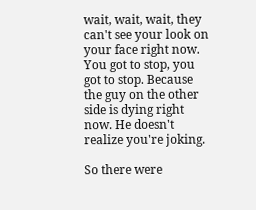wait, wait, wait, they can't see your look on your face right now. You got to stop, you got to stop. Because the guy on the other side is dying right now. He doesn't realize you're joking.

So there were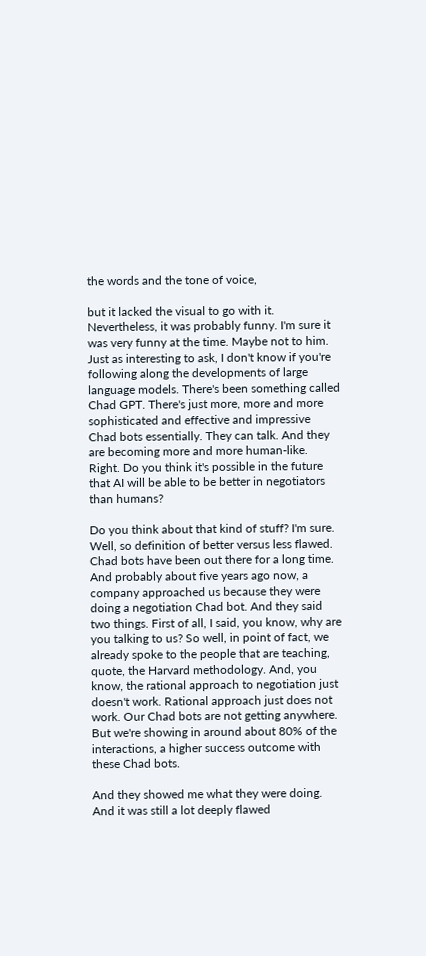the words and the tone of voice,

but it lacked the visual to go with it. Nevertheless, it was probably funny. I'm sure it was very funny at the time. Maybe not to him. Just as interesting to ask, I don't know if you're following along the developments of large language models. There's been something called Chad GPT. There's just more, more and more sophisticated and effective and impressive Chad bots essentially. They can talk. And they are becoming more and more human-like. Right. Do you think it's possible in the future that AI will be able to be better in negotiators than humans?

Do you think about that kind of stuff? I'm sure. Well, so definition of better versus less flawed. Chad bots have been out there for a long time. And probably about five years ago now, a company approached us because they were doing a negotiation Chad bot. And they said two things. First of all, I said, you know, why are you talking to us? So well, in point of fact, we already spoke to the people that are teaching, quote, the Harvard methodology. And, you know, the rational approach to negotiation just doesn't work. Rational approach just does not work. Our Chad bots are not getting anywhere. But we're showing in around about 80% of the interactions, a higher success outcome with these Chad bots.

And they showed me what they were doing. And it was still a lot deeply flawed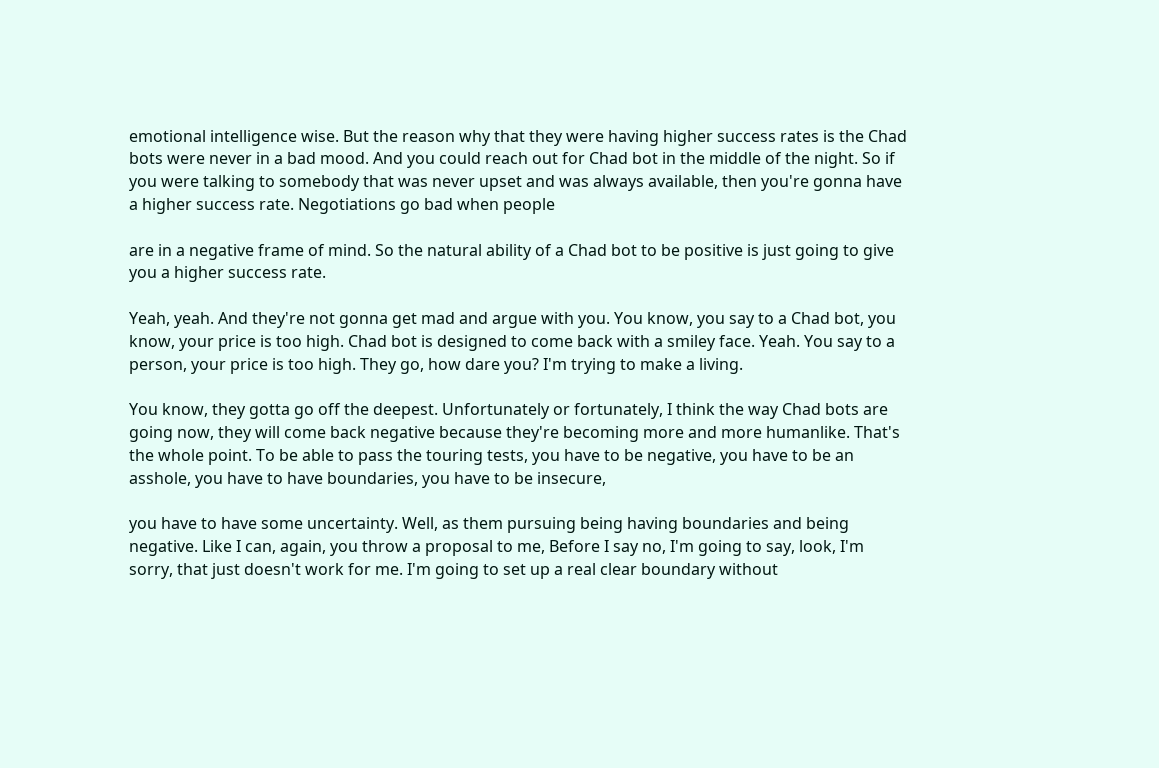emotional intelligence wise. But the reason why that they were having higher success rates is the Chad bots were never in a bad mood. And you could reach out for Chad bot in the middle of the night. So if you were talking to somebody that was never upset and was always available, then you're gonna have a higher success rate. Negotiations go bad when people

are in a negative frame of mind. So the natural ability of a Chad bot to be positive is just going to give you a higher success rate.

Yeah, yeah. And they're not gonna get mad and argue with you. You know, you say to a Chad bot, you know, your price is too high. Chad bot is designed to come back with a smiley face. Yeah. You say to a person, your price is too high. They go, how dare you? I'm trying to make a living.

You know, they gotta go off the deepest. Unfortunately or fortunately, I think the way Chad bots are going now, they will come back negative because they're becoming more and more humanlike. That's the whole point. To be able to pass the touring tests, you have to be negative, you have to be an asshole, you have to have boundaries, you have to be insecure,

you have to have some uncertainty. Well, as them pursuing being having boundaries and being negative. Like I can, again, you throw a proposal to me, Before I say no, I'm going to say, look, I'm sorry, that just doesn't work for me. I'm going to set up a real clear boundary without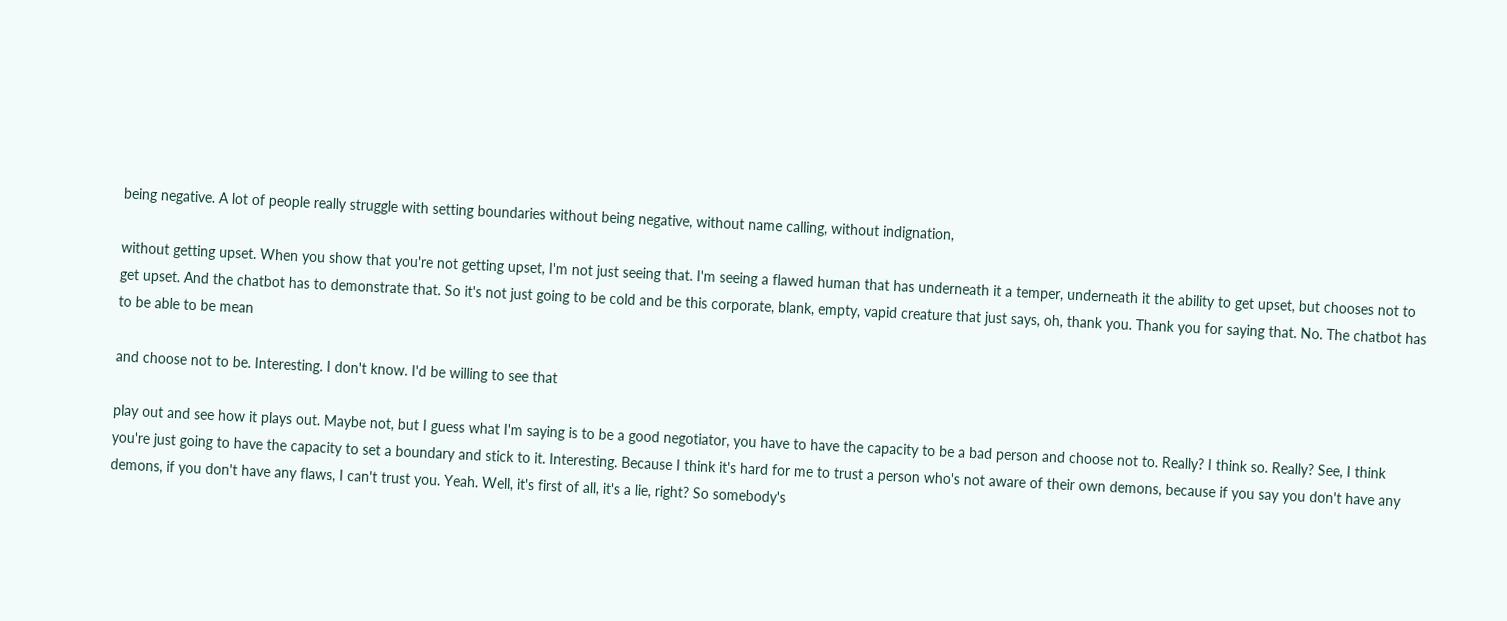being negative. A lot of people really struggle with setting boundaries without being negative, without name calling, without indignation,

without getting upset. When you show that you're not getting upset, I'm not just seeing that. I'm seeing a flawed human that has underneath it a temper, underneath it the ability to get upset, but chooses not to get upset. And the chatbot has to demonstrate that. So it's not just going to be cold and be this corporate, blank, empty, vapid creature that just says, oh, thank you. Thank you for saying that. No. The chatbot has to be able to be mean

and choose not to be. Interesting. I don't know. I'd be willing to see that

play out and see how it plays out. Maybe not, but I guess what I'm saying is to be a good negotiator, you have to have the capacity to be a bad person and choose not to. Really? I think so. Really? See, I think you're just going to have the capacity to set a boundary and stick to it. Interesting. Because I think it's hard for me to trust a person who's not aware of their own demons, because if you say you don't have any demons, if you don't have any flaws, I can't trust you. Yeah. Well, it's first of all, it's a lie, right? So somebody's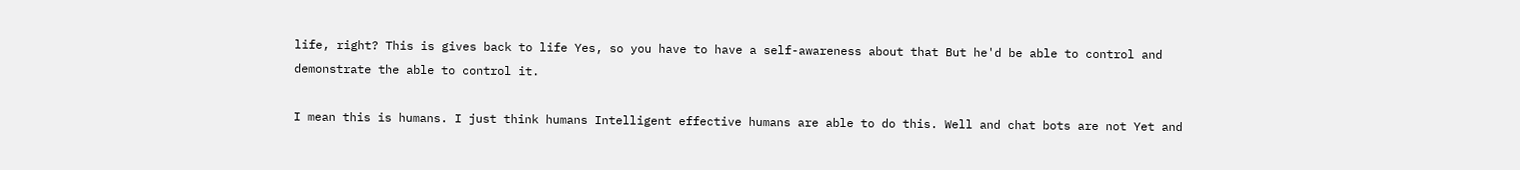life, right? This is gives back to life Yes, so you have to have a self-awareness about that But he'd be able to control and demonstrate the able to control it.

I mean this is humans. I just think humans Intelligent effective humans are able to do this. Well and chat bots are not Yet and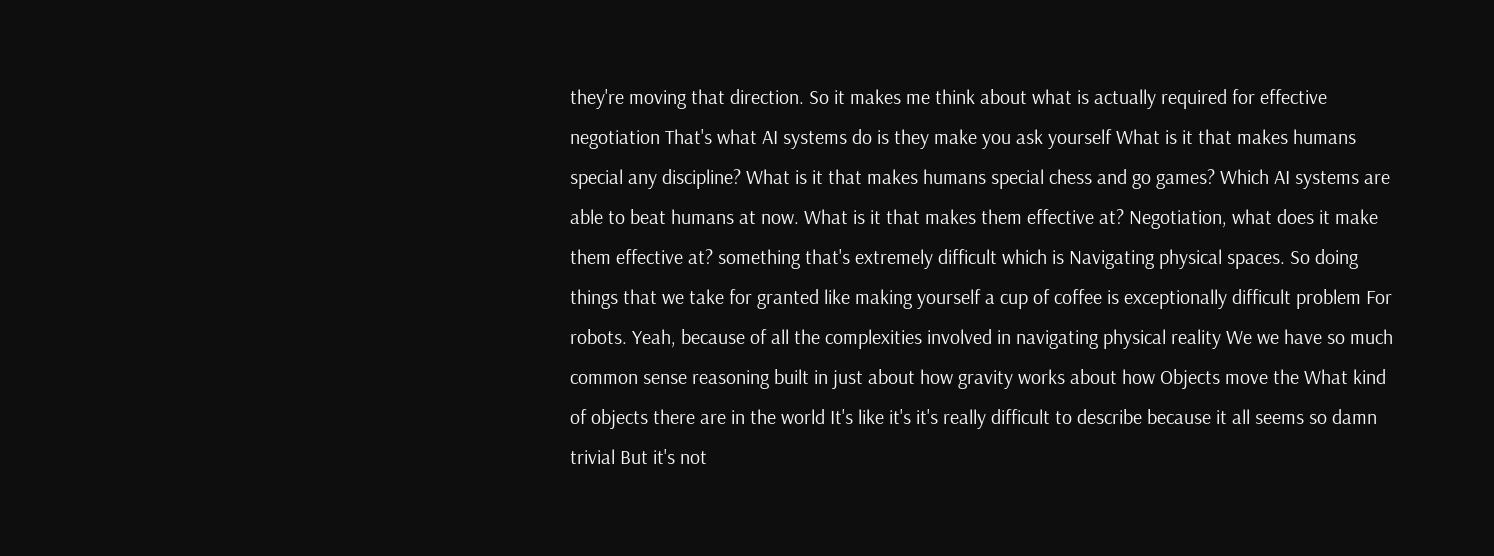they're moving that direction. So it makes me think about what is actually required for effective negotiation That's what AI systems do is they make you ask yourself What is it that makes humans special any discipline? What is it that makes humans special chess and go games? Which AI systems are able to beat humans at now. What is it that makes them effective at? Negotiation, what does it make them effective at? something that's extremely difficult which is Navigating physical spaces. So doing things that we take for granted like making yourself a cup of coffee is exceptionally difficult problem For robots. Yeah, because of all the complexities involved in navigating physical reality We we have so much common sense reasoning built in just about how gravity works about how Objects move the What kind of objects there are in the world It's like it's it's really difficult to describe because it all seems so damn trivial But it's not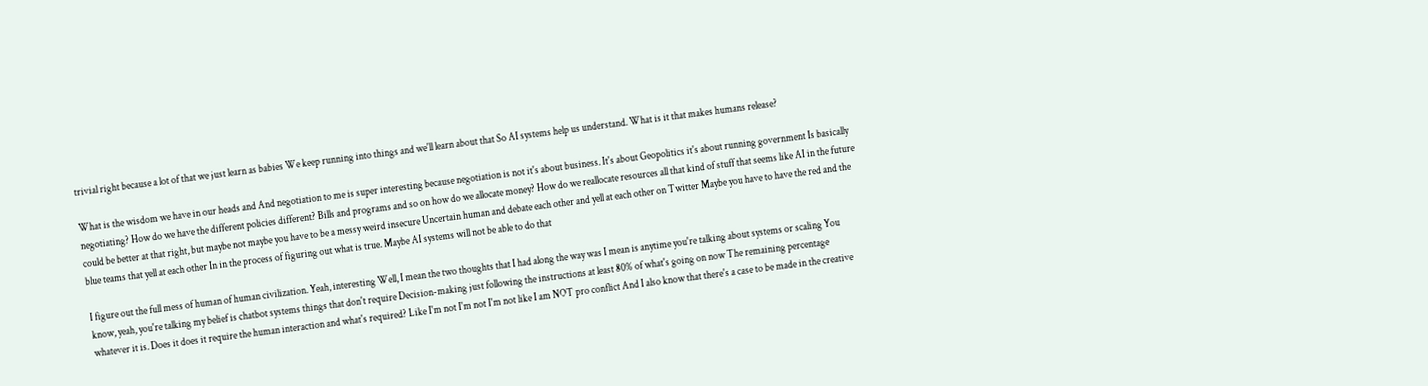trivial right because a lot of that we just learn as babies We keep running into things and we'll learn about that So AI systems help us understand. What is it that makes humans release?

What is the wisdom we have in our heads and And negotiation to me is super interesting because negotiation is not it's about business. It's about Geopolitics it's about running government Is basically negotiating? How do we have the different policies different? Bills and programs and so on how do we allocate money? How do we reallocate resources all that kind of stuff that seems like AI in the future could be better at that right, but maybe not maybe you have to be a messy weird insecure Uncertain human and debate each other and yell at each other on Twitter Maybe you have to have the red and the blue teams that yell at each other In in the process of figuring out what is true. Maybe AI systems will not be able to do that

I figure out the full mess of human of human civilization. Yeah, interesting Well, I mean the two thoughts that I had along the way was I mean is anytime you're talking about systems or scaling You know, yeah, you're talking my belief is chatbot systems things that don't require Decision-making just following the instructions at least 80% of what's going on now The remaining percentage whatever it is. Does it does it require the human interaction and what's required? Like I'm not I'm not I'm not like I am NOT pro conflict And I also know that there's a case to be made in the creative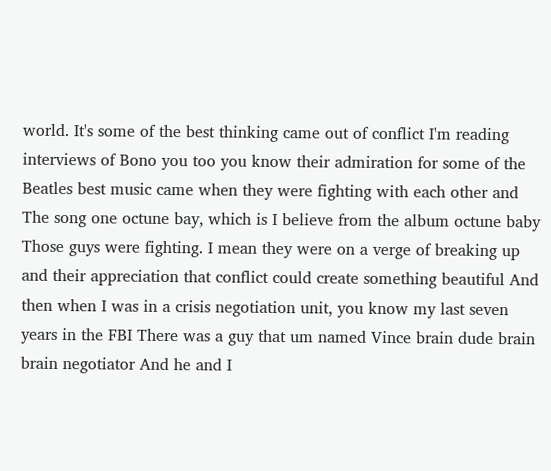world. It's some of the best thinking came out of conflict I'm reading interviews of Bono you too you know their admiration for some of the Beatles best music came when they were fighting with each other and The song one octune bay, which is I believe from the album octune baby Those guys were fighting. I mean they were on a verge of breaking up and their appreciation that conflict could create something beautiful And then when I was in a crisis negotiation unit, you know my last seven years in the FBI There was a guy that um named Vince brain dude brain brain negotiator And he and I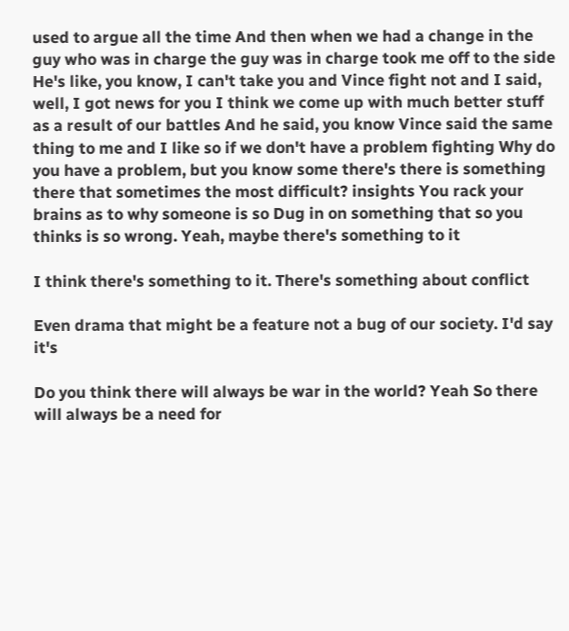used to argue all the time And then when we had a change in the guy who was in charge the guy was in charge took me off to the side He's like, you know, I can't take you and Vince fight not and I said, well, I got news for you I think we come up with much better stuff as a result of our battles And he said, you know Vince said the same thing to me and I like so if we don't have a problem fighting Why do you have a problem, but you know some there's there is something there that sometimes the most difficult? insights You rack your brains as to why someone is so Dug in on something that so you thinks is so wrong. Yeah, maybe there's something to it

I think there's something to it. There's something about conflict

Even drama that might be a feature not a bug of our society. I'd say it's

Do you think there will always be war in the world? Yeah So there will always be a need for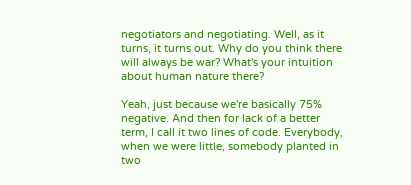negotiators and negotiating. Well, as it turns, it turns out. Why do you think there will always be war? What's your intuition about human nature there?

Yeah, just because we're basically 75% negative. And then for lack of a better term, I call it two lines of code. Everybody, when we were little, somebody planted in two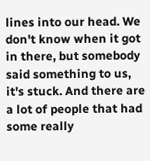lines into our head. We don't know when it got in there, but somebody said something to us, it's stuck. And there are a lot of people that had some really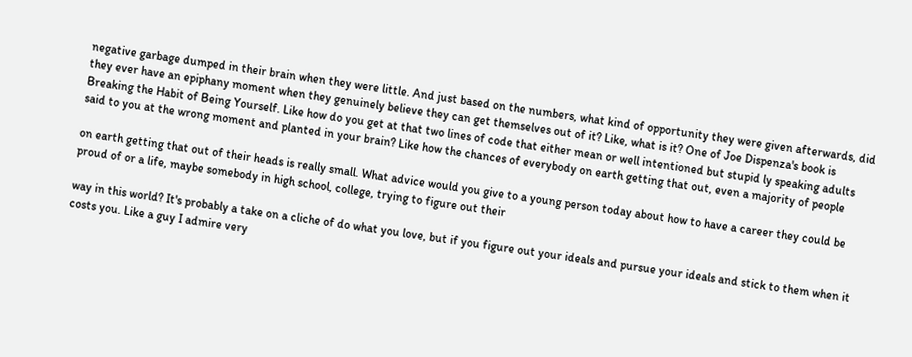negative garbage dumped in their brain when they were little. And just based on the numbers, what kind of opportunity they were given afterwards, did they ever have an epiphany moment when they genuinely believe they can get themselves out of it? Like, what is it? One of Joe Dispenza's book is Breaking the Habit of Being Yourself. Like how do you get at that two lines of code that either mean or well intentioned but stupid ly speaking adults said to you at the wrong moment and planted in your brain? Like how the chances of everybody on earth getting that out, even a majority of people

on earth getting that out of their heads is really small. What advice would you give to a young person today about how to have a career they could be proud of or a life, maybe somebody in high school, college, trying to figure out their

way in this world? It's probably a take on a cliche of do what you love, but if you figure out your ideals and pursue your ideals and stick to them when it costs you. Like a guy I admire very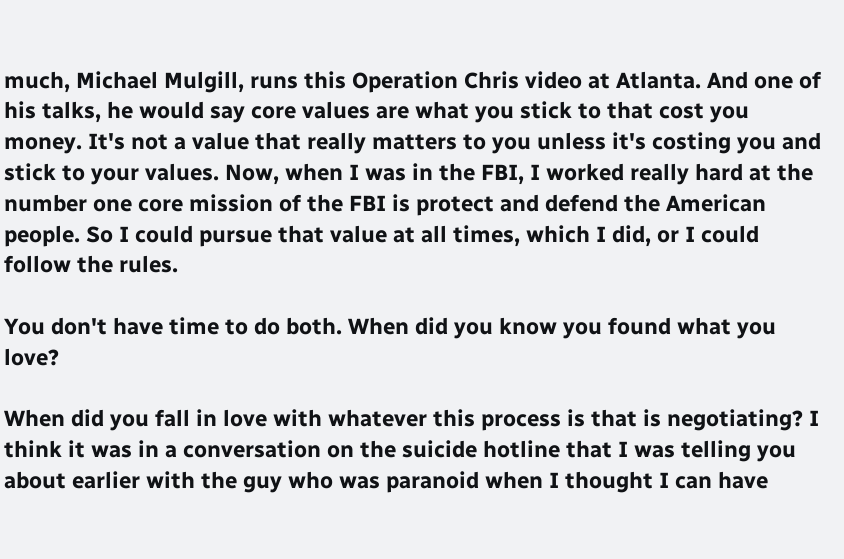much, Michael Mulgill, runs this Operation Chris video at Atlanta. And one of his talks, he would say core values are what you stick to that cost you money. It's not a value that really matters to you unless it's costing you and stick to your values. Now, when I was in the FBI, I worked really hard at the number one core mission of the FBI is protect and defend the American people. So I could pursue that value at all times, which I did, or I could follow the rules.

You don't have time to do both. When did you know you found what you love?

When did you fall in love with whatever this process is that is negotiating? I think it was in a conversation on the suicide hotline that I was telling you about earlier with the guy who was paranoid when I thought I can have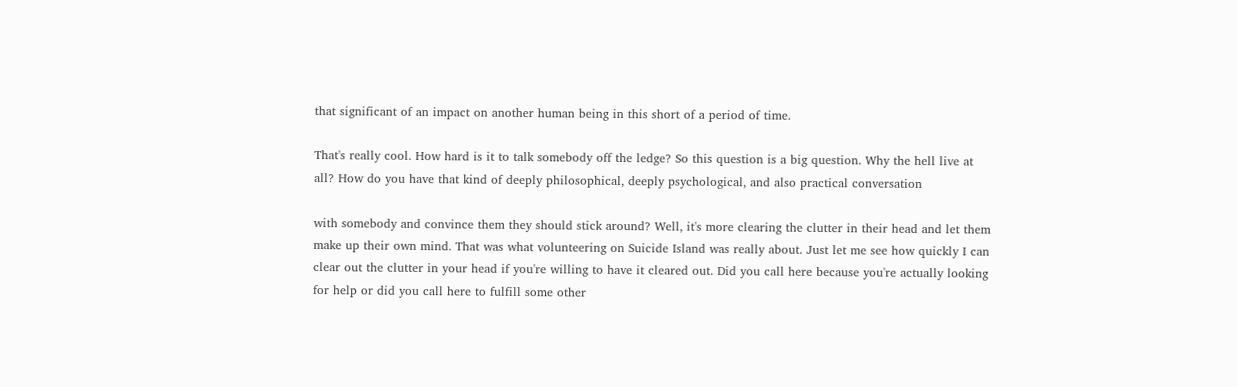that significant of an impact on another human being in this short of a period of time.

That's really cool. How hard is it to talk somebody off the ledge? So this question is a big question. Why the hell live at all? How do you have that kind of deeply philosophical, deeply psychological, and also practical conversation

with somebody and convince them they should stick around? Well, it's more clearing the clutter in their head and let them make up their own mind. That was what volunteering on Suicide Island was really about. Just let me see how quickly I can clear out the clutter in your head if you're willing to have it cleared out. Did you call here because you're actually looking for help or did you call here to fulfill some other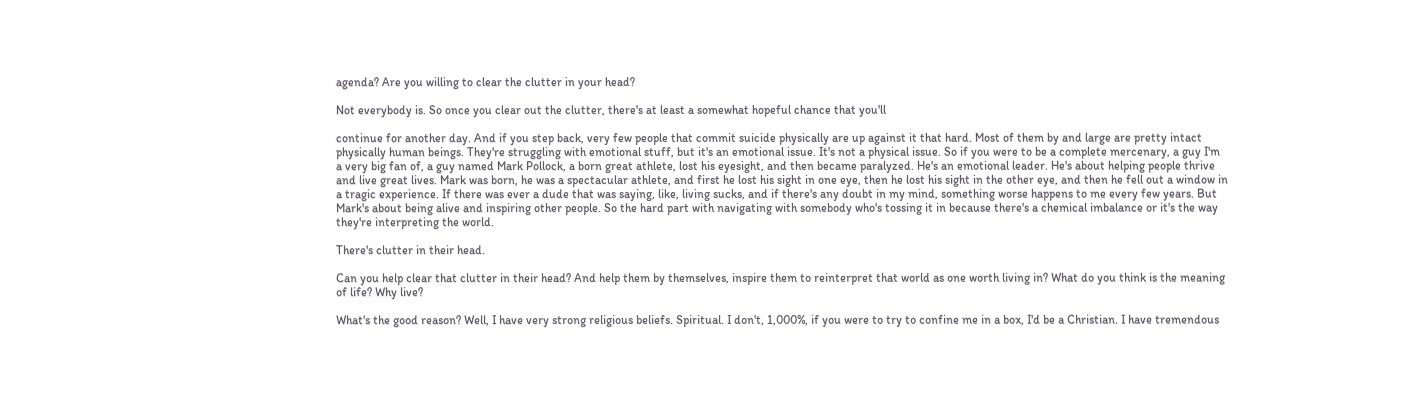agenda? Are you willing to clear the clutter in your head?

Not everybody is. So once you clear out the clutter, there's at least a somewhat hopeful chance that you'll

continue for another day. And if you step back, very few people that commit suicide physically are up against it that hard. Most of them by and large are pretty intact physically human beings. They're struggling with emotional stuff, but it's an emotional issue. It's not a physical issue. So if you were to be a complete mercenary, a guy I'm a very big fan of, a guy named Mark Pollock, a born great athlete, lost his eyesight, and then became paralyzed. He's an emotional leader. He's about helping people thrive and live great lives. Mark was born, he was a spectacular athlete, and first he lost his sight in one eye, then he lost his sight in the other eye, and then he fell out a window in a tragic experience. If there was ever a dude that was saying, like, living sucks, and if there's any doubt in my mind, something worse happens to me every few years. But Mark's about being alive and inspiring other people. So the hard part with navigating with somebody who's tossing it in because there's a chemical imbalance or it's the way they're interpreting the world.

There's clutter in their head.

Can you help clear that clutter in their head? And help them by themselves, inspire them to reinterpret that world as one worth living in? What do you think is the meaning of life? Why live?

What's the good reason? Well, I have very strong religious beliefs. Spiritual. I don't, 1,000%, if you were to try to confine me in a box, I'd be a Christian. I have tremendous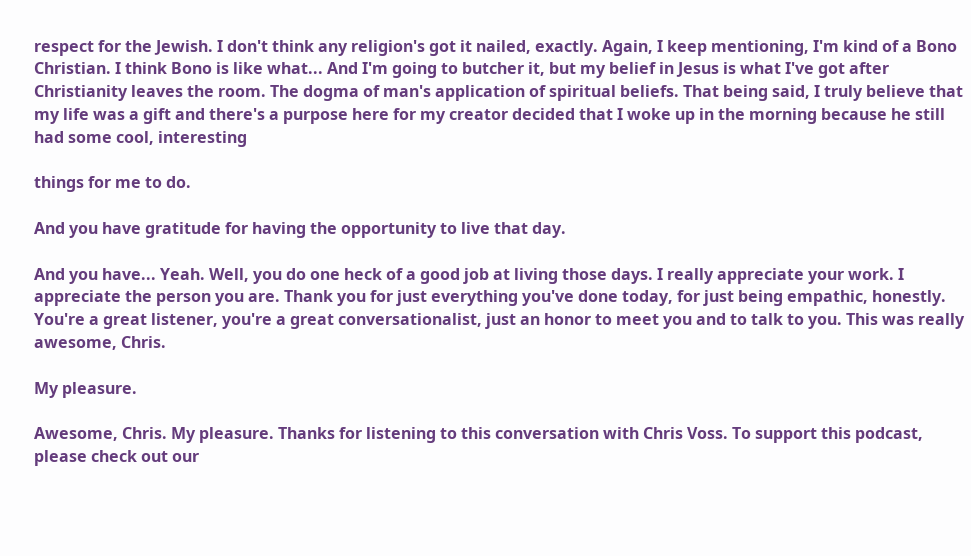respect for the Jewish. I don't think any religion's got it nailed, exactly. Again, I keep mentioning, I'm kind of a Bono Christian. I think Bono is like what... And I'm going to butcher it, but my belief in Jesus is what I've got after Christianity leaves the room. The dogma of man's application of spiritual beliefs. That being said, I truly believe that my life was a gift and there's a purpose here for my creator decided that I woke up in the morning because he still had some cool, interesting

things for me to do.

And you have gratitude for having the opportunity to live that day.

And you have... Yeah. Well, you do one heck of a good job at living those days. I really appreciate your work. I appreciate the person you are. Thank you for just everything you've done today, for just being empathic, honestly. You're a great listener, you're a great conversationalist, just an honor to meet you and to talk to you. This was really awesome, Chris.

My pleasure.

Awesome, Chris. My pleasure. Thanks for listening to this conversation with Chris Voss. To support this podcast, please check out our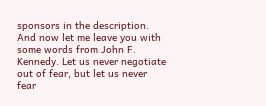sponsors in the description. And now let me leave you with some words from John F. Kennedy. Let us never negotiate out of fear, but let us never fear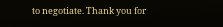to negotiate. Thank you for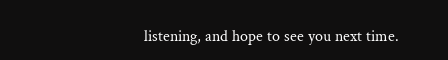listening, and hope to see you next time.